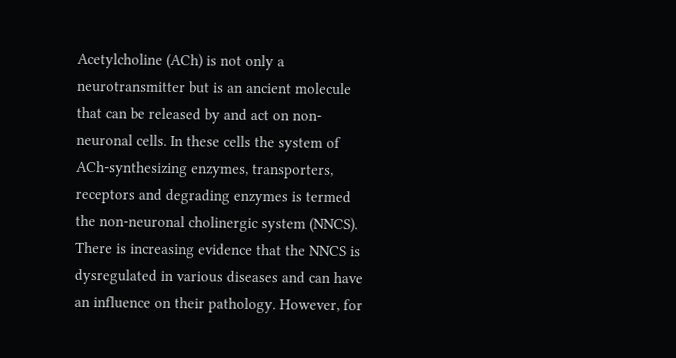Acetylcholine (ACh) is not only a neurotransmitter but is an ancient molecule that can be released by and act on non-neuronal cells. In these cells the system of ACh-synthesizing enzymes, transporters, receptors and degrading enzymes is termed the non-neuronal cholinergic system (NNCS). There is increasing evidence that the NNCS is dysregulated in various diseases and can have an influence on their pathology. However, for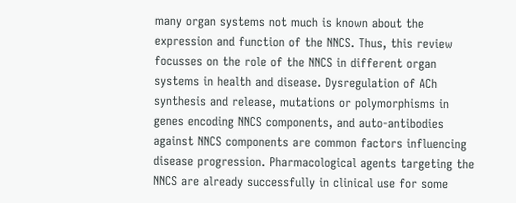many organ systems not much is known about the expression and function of the NNCS. Thus, this review focusses on the role of the NNCS in different organ systems in health and disease. Dysregulation of ACh synthesis and release, mutations or polymorphisms in genes encoding NNCS components, and auto-antibodies against NNCS components are common factors influencing disease progression. Pharmacological agents targeting the NNCS are already successfully in clinical use for some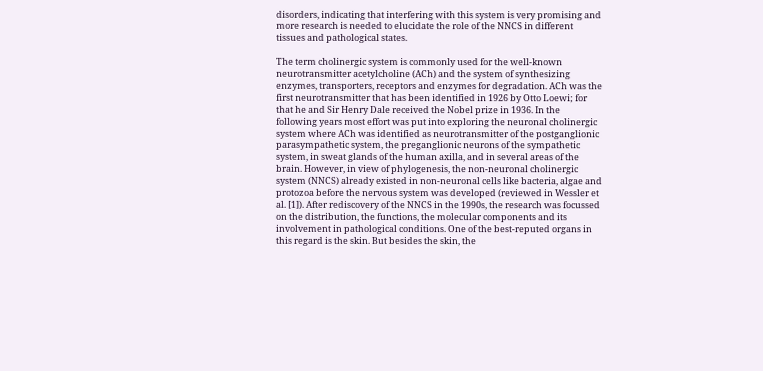disorders, indicating that interfering with this system is very promising and more research is needed to elucidate the role of the NNCS in different tissues and pathological states.

The term cholinergic system is commonly used for the well-known neurotransmitter acetylcholine (ACh) and the system of synthesizing enzymes, transporters, receptors and enzymes for degradation. ACh was the first neurotransmitter that has been identified in 1926 by Otto Loewi; for that he and Sir Henry Dale received the Nobel prize in 1936. In the following years most effort was put into exploring the neuronal cholinergic system where ACh was identified as neurotransmitter of the postganglionic parasympathetic system, the preganglionic neurons of the sympathetic system, in sweat glands of the human axilla, and in several areas of the brain. However, in view of phylogenesis, the non-neuronal cholinergic system (NNCS) already existed in non-neuronal cells like bacteria, algae and protozoa before the nervous system was developed (reviewed in Wessler et al. [1]). After rediscovery of the NNCS in the 1990s, the research was focussed on the distribution, the functions, the molecular components and its involvement in pathological conditions. One of the best-reputed organs in this regard is the skin. But besides the skin, the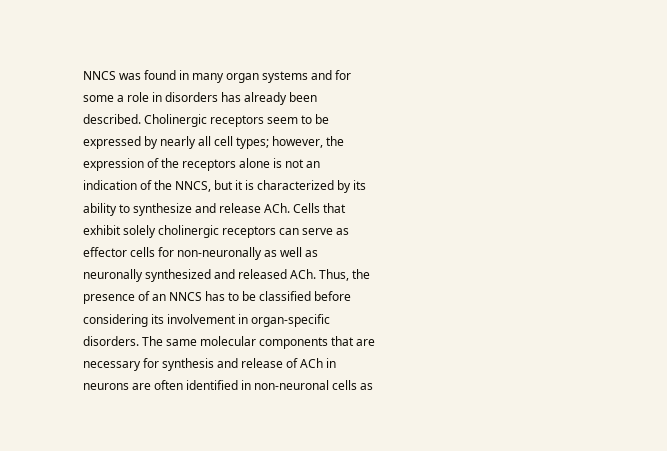NNCS was found in many organ systems and for some a role in disorders has already been described. Cholinergic receptors seem to be expressed by nearly all cell types; however, the expression of the receptors alone is not an indication of the NNCS, but it is characterized by its ability to synthesize and release ACh. Cells that exhibit solely cholinergic receptors can serve as effector cells for non-neuronally as well as neuronally synthesized and released ACh. Thus, the presence of an NNCS has to be classified before considering its involvement in organ-specific disorders. The same molecular components that are necessary for synthesis and release of ACh in neurons are often identified in non-neuronal cells as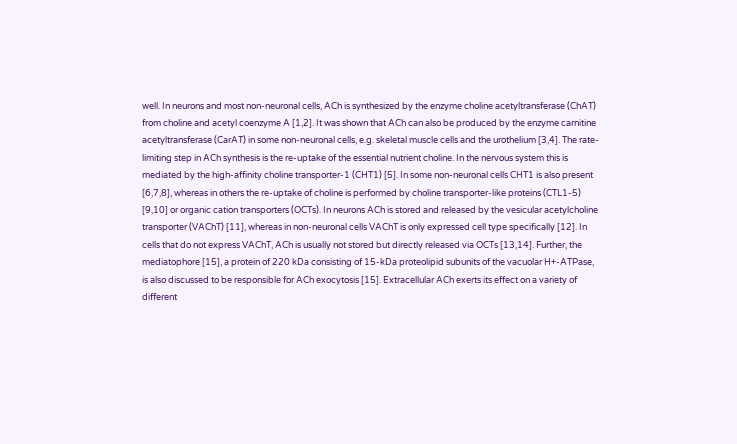well. In neurons and most non-neuronal cells, ACh is synthesized by the enzyme choline acetyltransferase (ChAT) from choline and acetyl coenzyme A [1,2]. It was shown that ACh can also be produced by the enzyme carnitine acetyltransferase (CarAT) in some non-neuronal cells, e.g. skeletal muscle cells and the urothelium [3,4]. The rate-limiting step in ACh synthesis is the re-uptake of the essential nutrient choline. In the nervous system this is mediated by the high-affinity choline transporter-1 (CHT1) [5]. In some non-neuronal cells CHT1 is also present [6,7,8], whereas in others the re-uptake of choline is performed by choline transporter-like proteins (CTL1-5) [9,10] or organic cation transporters (OCTs). In neurons ACh is stored and released by the vesicular acetylcholine transporter (VAChT) [11], whereas in non-neuronal cells VAChT is only expressed cell type specifically [12]. In cells that do not express VAChT, ACh is usually not stored but directly released via OCTs [13,14]. Further, the mediatophore [15], a protein of 220 kDa consisting of 15-kDa proteolipid subunits of the vacuolar H+-ATPase, is also discussed to be responsible for ACh exocytosis [15]. Extracellular ACh exerts its effect on a variety of different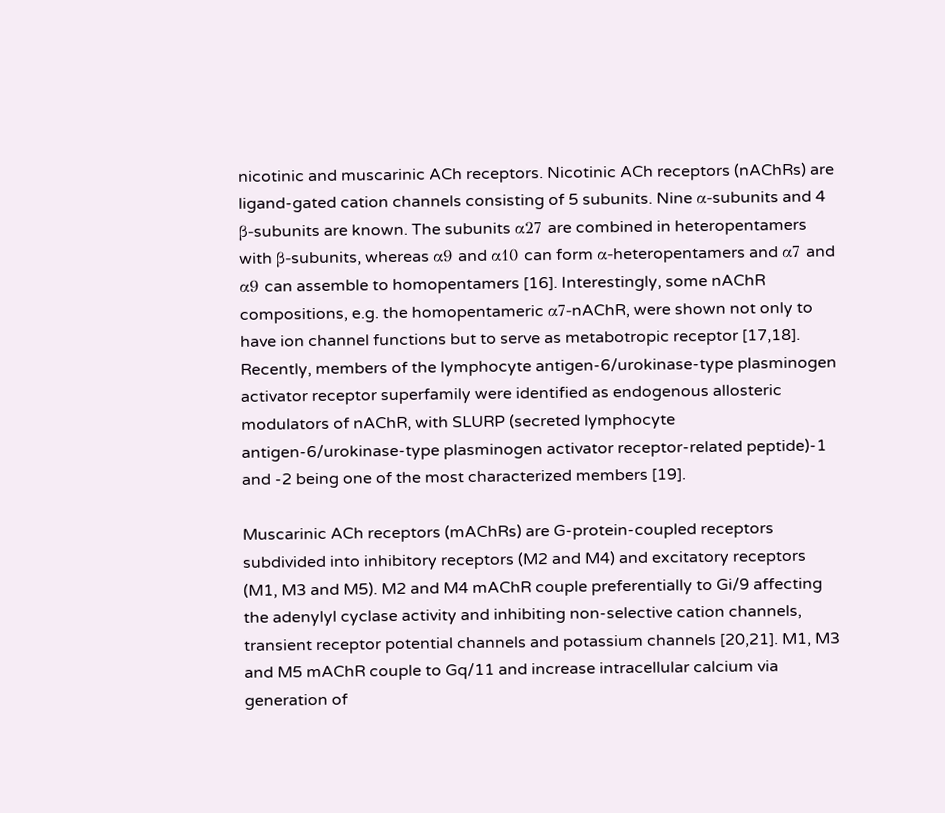nicotinic and muscarinic ACh receptors. Nicotinic ACh receptors (nAChRs) are ligand-gated cation channels consisting of 5 subunits. Nine α-subunits and 4 β-subunits are known. The subunits α27 are combined in heteropentamers with β-subunits, whereas α9 and α10 can form α-heteropentamers and α7 and α9 can assemble to homopentamers [16]. Interestingly, some nAChR compositions, e.g. the homopentameric α7-nAChR, were shown not only to have ion channel functions but to serve as metabotropic receptor [17,18]. Recently, members of the lymphocyte antigen-6/urokinase-type plasminogen activator receptor superfamily were identified as endogenous allosteric modulators of nAChR, with SLURP (secreted lymphocyte antigen-6/urokinase-type plasminogen activator receptor-related peptide)-1 and -2 being one of the most characterized members [19].

Muscarinic ACh receptors (mAChRs) are G-protein-coupled receptors subdivided into inhibitory receptors (M2 and M4) and excitatory receptors (M1, M3 and M5). M2 and M4 mAChR couple preferentially to Gi/9 affecting the adenylyl cyclase activity and inhibiting non-selective cation channels, transient receptor potential channels and potassium channels [20,21]. M1, M3 and M5 mAChR couple to Gq/11 and increase intracellular calcium via generation of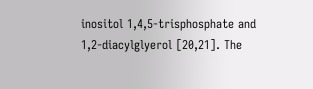inositol 1,4,5-trisphosphate and 1,2-diacylglyerol [20,21]. The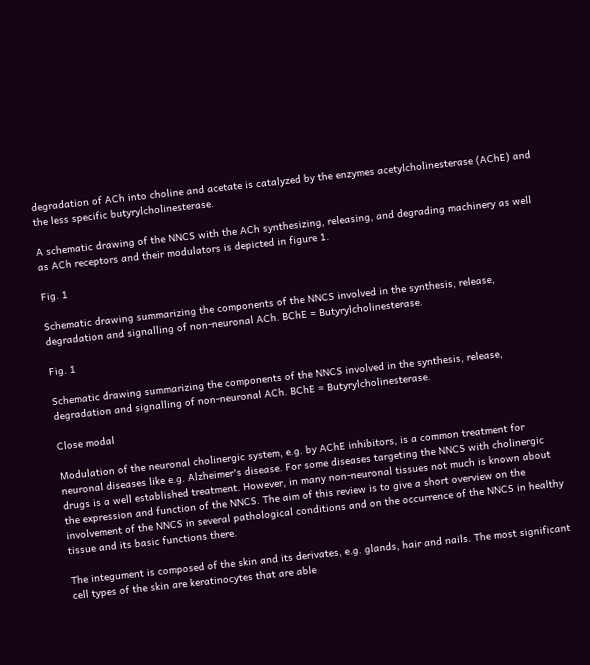degradation of ACh into choline and acetate is catalyzed by the enzymes acetylcholinesterase (AChE) and the less specific butyrylcholinesterase.

A schematic drawing of the NNCS with the ACh synthesizing, releasing, and degrading machinery as well as ACh receptors and their modulators is depicted in figure 1.

Fig. 1

Schematic drawing summarizing the components of the NNCS involved in the synthesis, release, degradation and signalling of non-neuronal ACh. BChE = Butyrylcholinesterase.

Fig. 1

Schematic drawing summarizing the components of the NNCS involved in the synthesis, release, degradation and signalling of non-neuronal ACh. BChE = Butyrylcholinesterase.

Close modal

Modulation of the neuronal cholinergic system, e.g. by AChE inhibitors, is a common treatment for neuronal diseases like e.g. Alzheimer's disease. For some diseases targeting the NNCS with cholinergic drugs is a well established treatment. However, in many non-neuronal tissues not much is known about the expression and function of the NNCS. The aim of this review is to give a short overview on the involvement of the NNCS in several pathological conditions and on the occurrence of the NNCS in healthy tissue and its basic functions there.

The integument is composed of the skin and its derivates, e.g. glands, hair and nails. The most significant cell types of the skin are keratinocytes that are able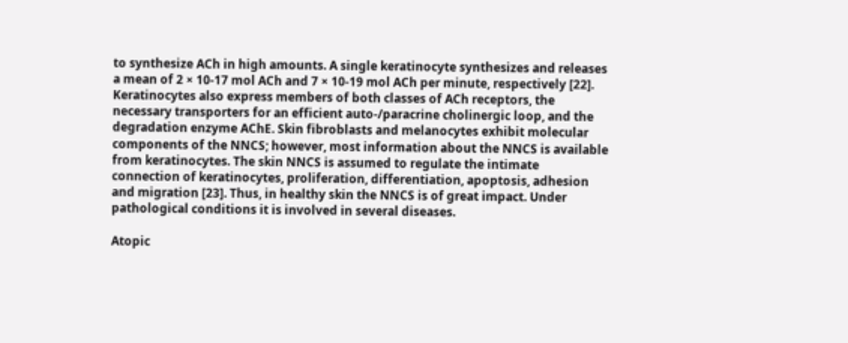to synthesize ACh in high amounts. A single keratinocyte synthesizes and releases a mean of 2 × 10-17 mol ACh and 7 × 10-19 mol ACh per minute, respectively [22]. Keratinocytes also express members of both classes of ACh receptors, the necessary transporters for an efficient auto-/paracrine cholinergic loop, and the degradation enzyme AChE. Skin fibroblasts and melanocytes exhibit molecular components of the NNCS; however, most information about the NNCS is available from keratinocytes. The skin NNCS is assumed to regulate the intimate connection of keratinocytes, proliferation, differentiation, apoptosis, adhesion and migration [23]. Thus, in healthy skin the NNCS is of great impact. Under pathological conditions it is involved in several diseases.

Atopic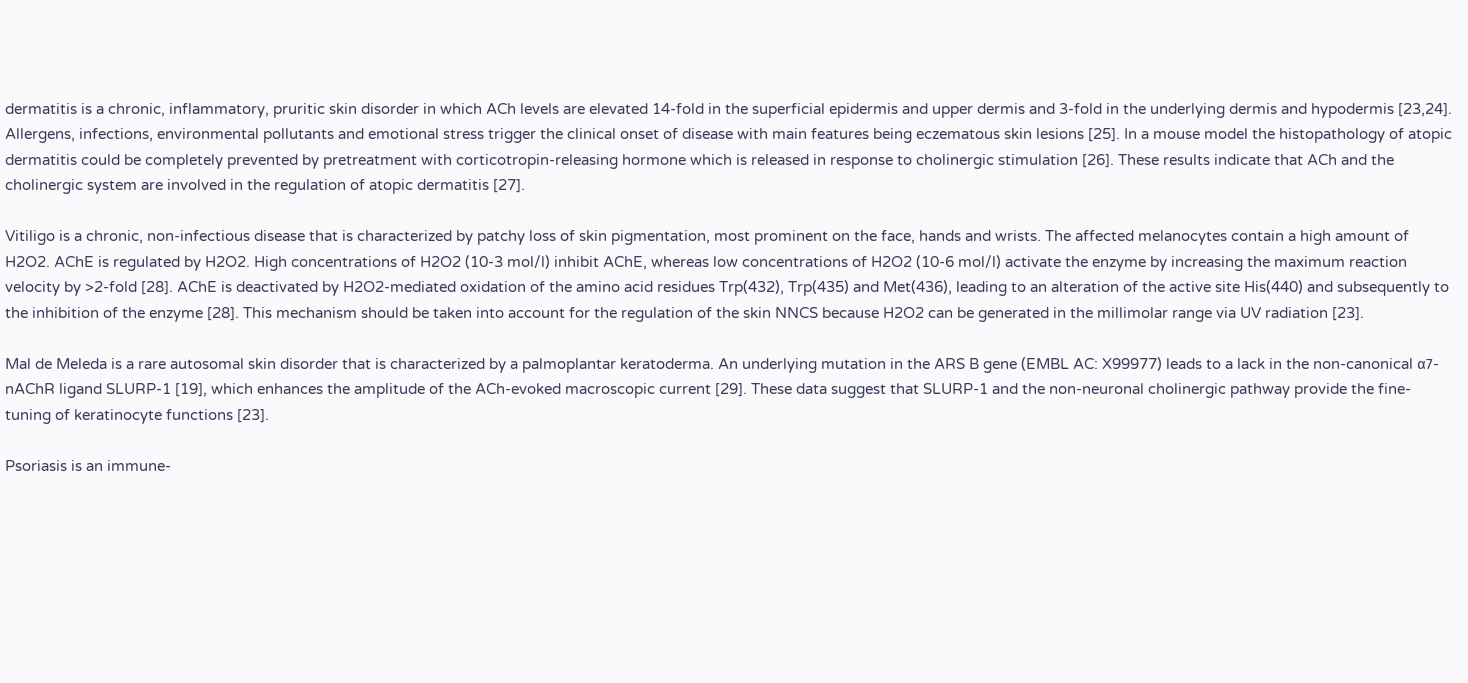dermatitis is a chronic, inflammatory, pruritic skin disorder in which ACh levels are elevated 14-fold in the superficial epidermis and upper dermis and 3-fold in the underlying dermis and hypodermis [23,24]. Allergens, infections, environmental pollutants and emotional stress trigger the clinical onset of disease with main features being eczematous skin lesions [25]. In a mouse model the histopathology of atopic dermatitis could be completely prevented by pretreatment with corticotropin-releasing hormone which is released in response to cholinergic stimulation [26]. These results indicate that ACh and the cholinergic system are involved in the regulation of atopic dermatitis [27].

Vitiligo is a chronic, non-infectious disease that is characterized by patchy loss of skin pigmentation, most prominent on the face, hands and wrists. The affected melanocytes contain a high amount of H2O2. AChE is regulated by H2O2. High concentrations of H2O2 (10-3 mol/l) inhibit AChE, whereas low concentrations of H2O2 (10-6 mol/l) activate the enzyme by increasing the maximum reaction velocity by >2-fold [28]. AChE is deactivated by H2O2-mediated oxidation of the amino acid residues Trp(432), Trp(435) and Met(436), leading to an alteration of the active site His(440) and subsequently to the inhibition of the enzyme [28]. This mechanism should be taken into account for the regulation of the skin NNCS because H2O2 can be generated in the millimolar range via UV radiation [23].

Mal de Meleda is a rare autosomal skin disorder that is characterized by a palmoplantar keratoderma. An underlying mutation in the ARS B gene (EMBL AC: X99977) leads to a lack in the non-canonical α7-nAChR ligand SLURP-1 [19], which enhances the amplitude of the ACh-evoked macroscopic current [29]. These data suggest that SLURP-1 and the non-neuronal cholinergic pathway provide the fine-tuning of keratinocyte functions [23].

Psoriasis is an immune-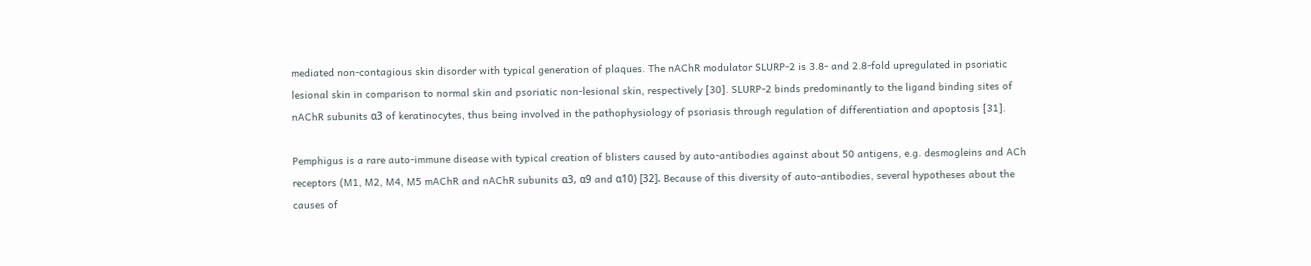mediated non-contagious skin disorder with typical generation of plaques. The nAChR modulator SLURP-2 is 3.8- and 2.8-fold upregulated in psoriatic lesional skin in comparison to normal skin and psoriatic non-lesional skin, respectively [30]. SLURP-2 binds predominantly to the ligand binding sites of nAChR subunits α3 of keratinocytes, thus being involved in the pathophysiology of psoriasis through regulation of differentiation and apoptosis [31].

Pemphigus is a rare auto-immune disease with typical creation of blisters caused by auto-antibodies against about 50 antigens, e.g. desmogleins and ACh receptors (M1, M2, M4, M5 mAChR and nAChR subunits α3, α9 and α10) [32]. Because of this diversity of auto-antibodies, several hypotheses about the causes of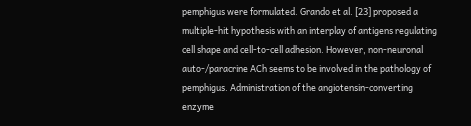pemphigus were formulated. Grando et al. [23] proposed a multiple-hit hypothesis with an interplay of antigens regulating cell shape and cell-to-cell adhesion. However, non-neuronal auto-/paracrine ACh seems to be involved in the pathology of pemphigus. Administration of the angiotensin-converting enzyme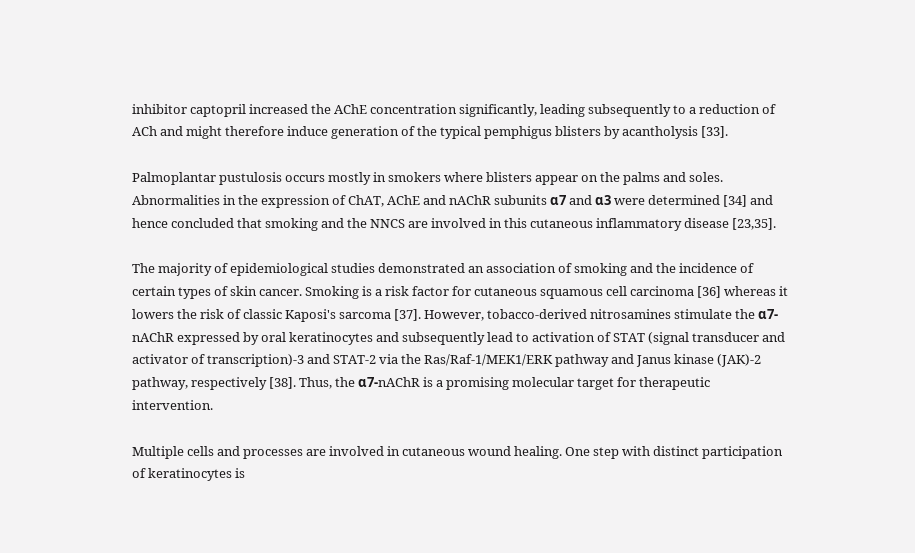inhibitor captopril increased the AChE concentration significantly, leading subsequently to a reduction of ACh and might therefore induce generation of the typical pemphigus blisters by acantholysis [33].

Palmoplantar pustulosis occurs mostly in smokers where blisters appear on the palms and soles. Abnormalities in the expression of ChAT, AChE and nAChR subunits α7 and α3 were determined [34] and hence concluded that smoking and the NNCS are involved in this cutaneous inflammatory disease [23,35].

The majority of epidemiological studies demonstrated an association of smoking and the incidence of certain types of skin cancer. Smoking is a risk factor for cutaneous squamous cell carcinoma [36] whereas it lowers the risk of classic Kaposi's sarcoma [37]. However, tobacco-derived nitrosamines stimulate the α7-nAChR expressed by oral keratinocytes and subsequently lead to activation of STAT (signal transducer and activator of transcription)-3 and STAT-2 via the Ras/Raf-1/MEK1/ERK pathway and Janus kinase (JAK)-2 pathway, respectively [38]. Thus, the α7-nAChR is a promising molecular target for therapeutic intervention.

Multiple cells and processes are involved in cutaneous wound healing. One step with distinct participation of keratinocytes is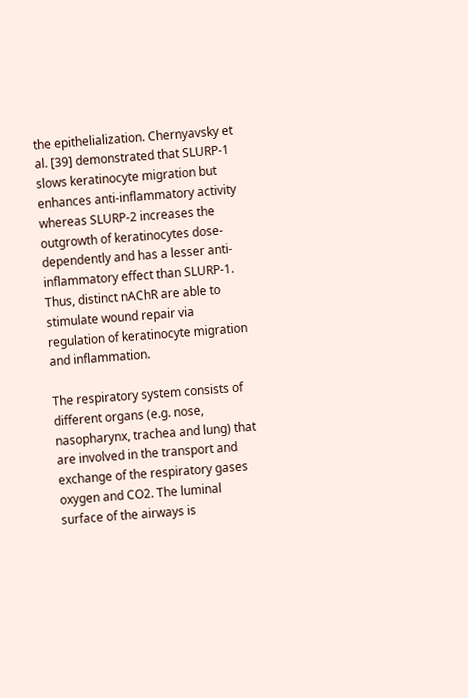the epithelialization. Chernyavsky et al. [39] demonstrated that SLURP-1 slows keratinocyte migration but enhances anti-inflammatory activity whereas SLURP-2 increases the outgrowth of keratinocytes dose-dependently and has a lesser anti-inflammatory effect than SLURP-1. Thus, distinct nAChR are able to stimulate wound repair via regulation of keratinocyte migration and inflammation.

The respiratory system consists of different organs (e.g. nose, nasopharynx, trachea and lung) that are involved in the transport and exchange of the respiratory gases oxygen and CO2. The luminal surface of the airways is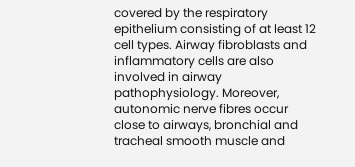covered by the respiratory epithelium consisting of at least 12 cell types. Airway fibroblasts and inflammatory cells are also involved in airway pathophysiology. Moreover, autonomic nerve fibres occur close to airways, bronchial and tracheal smooth muscle and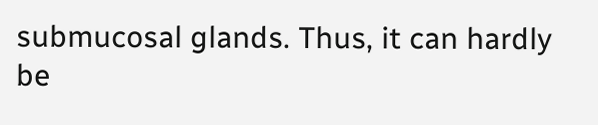submucosal glands. Thus, it can hardly be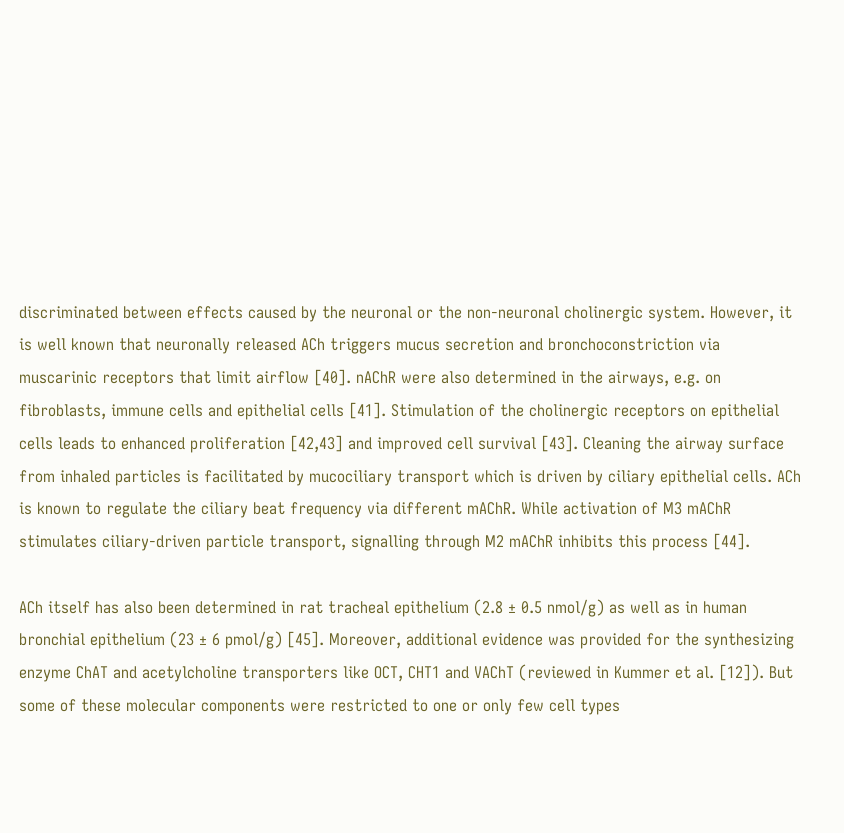discriminated between effects caused by the neuronal or the non-neuronal cholinergic system. However, it is well known that neuronally released ACh triggers mucus secretion and bronchoconstriction via muscarinic receptors that limit airflow [40]. nAChR were also determined in the airways, e.g. on fibroblasts, immune cells and epithelial cells [41]. Stimulation of the cholinergic receptors on epithelial cells leads to enhanced proliferation [42,43] and improved cell survival [43]. Cleaning the airway surface from inhaled particles is facilitated by mucociliary transport which is driven by ciliary epithelial cells. ACh is known to regulate the ciliary beat frequency via different mAChR. While activation of M3 mAChR stimulates ciliary-driven particle transport, signalling through M2 mAChR inhibits this process [44].

ACh itself has also been determined in rat tracheal epithelium (2.8 ± 0.5 nmol/g) as well as in human bronchial epithelium (23 ± 6 pmol/g) [45]. Moreover, additional evidence was provided for the synthesizing enzyme ChAT and acetylcholine transporters like OCT, CHT1 and VAChT (reviewed in Kummer et al. [12]). But some of these molecular components were restricted to one or only few cell types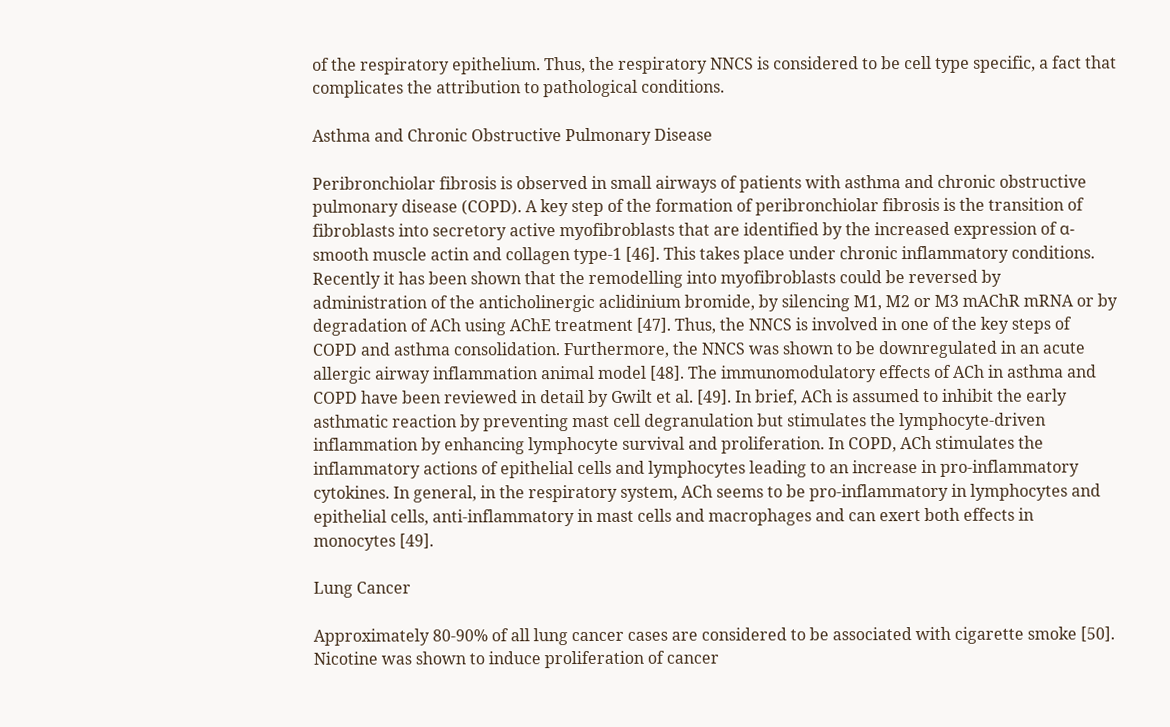of the respiratory epithelium. Thus, the respiratory NNCS is considered to be cell type specific, a fact that complicates the attribution to pathological conditions.

Asthma and Chronic Obstructive Pulmonary Disease

Peribronchiolar fibrosis is observed in small airways of patients with asthma and chronic obstructive pulmonary disease (COPD). A key step of the formation of peribronchiolar fibrosis is the transition of fibroblasts into secretory active myofibroblasts that are identified by the increased expression of α-smooth muscle actin and collagen type-1 [46]. This takes place under chronic inflammatory conditions. Recently it has been shown that the remodelling into myofibroblasts could be reversed by administration of the anticholinergic aclidinium bromide, by silencing M1, M2 or M3 mAChR mRNA or by degradation of ACh using AChE treatment [47]. Thus, the NNCS is involved in one of the key steps of COPD and asthma consolidation. Furthermore, the NNCS was shown to be downregulated in an acute allergic airway inflammation animal model [48]. The immunomodulatory effects of ACh in asthma and COPD have been reviewed in detail by Gwilt et al. [49]. In brief, ACh is assumed to inhibit the early asthmatic reaction by preventing mast cell degranulation but stimulates the lymphocyte-driven inflammation by enhancing lymphocyte survival and proliferation. In COPD, ACh stimulates the inflammatory actions of epithelial cells and lymphocytes leading to an increase in pro-inflammatory cytokines. In general, in the respiratory system, ACh seems to be pro-inflammatory in lymphocytes and epithelial cells, anti-inflammatory in mast cells and macrophages and can exert both effects in monocytes [49].

Lung Cancer

Approximately 80-90% of all lung cancer cases are considered to be associated with cigarette smoke [50]. Nicotine was shown to induce proliferation of cancer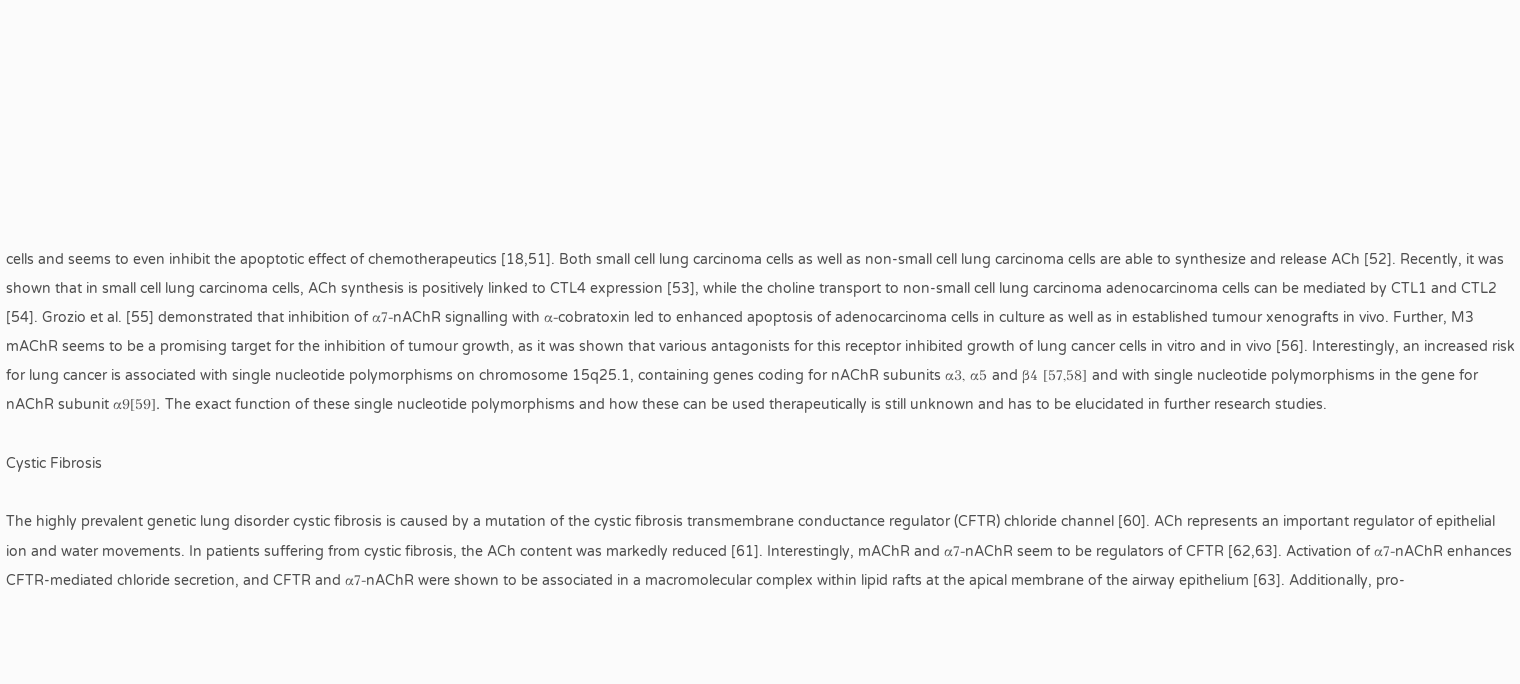cells and seems to even inhibit the apoptotic effect of chemotherapeutics [18,51]. Both small cell lung carcinoma cells as well as non-small cell lung carcinoma cells are able to synthesize and release ACh [52]. Recently, it was shown that in small cell lung carcinoma cells, ACh synthesis is positively linked to CTL4 expression [53], while the choline transport to non-small cell lung carcinoma adenocarcinoma cells can be mediated by CTL1 and CTL2 [54]. Grozio et al. [55] demonstrated that inhibition of α7-nAChR signalling with α-cobratoxin led to enhanced apoptosis of adenocarcinoma cells in culture as well as in established tumour xenografts in vivo. Further, M3 mAChR seems to be a promising target for the inhibition of tumour growth, as it was shown that various antagonists for this receptor inhibited growth of lung cancer cells in vitro and in vivo [56]. Interestingly, an increased risk for lung cancer is associated with single nucleotide polymorphisms on chromosome 15q25.1, containing genes coding for nAChR subunits α3, α5 and β4 [57,58] and with single nucleotide polymorphisms in the gene for nAChR subunit α9[59]. The exact function of these single nucleotide polymorphisms and how these can be used therapeutically is still unknown and has to be elucidated in further research studies.

Cystic Fibrosis

The highly prevalent genetic lung disorder cystic fibrosis is caused by a mutation of the cystic fibrosis transmembrane conductance regulator (CFTR) chloride channel [60]. ACh represents an important regulator of epithelial ion and water movements. In patients suffering from cystic fibrosis, the ACh content was markedly reduced [61]. Interestingly, mAChR and α7-nAChR seem to be regulators of CFTR [62,63]. Activation of α7-nAChR enhances CFTR-mediated chloride secretion, and CFTR and α7-nAChR were shown to be associated in a macromolecular complex within lipid rafts at the apical membrane of the airway epithelium [63]. Additionally, pro-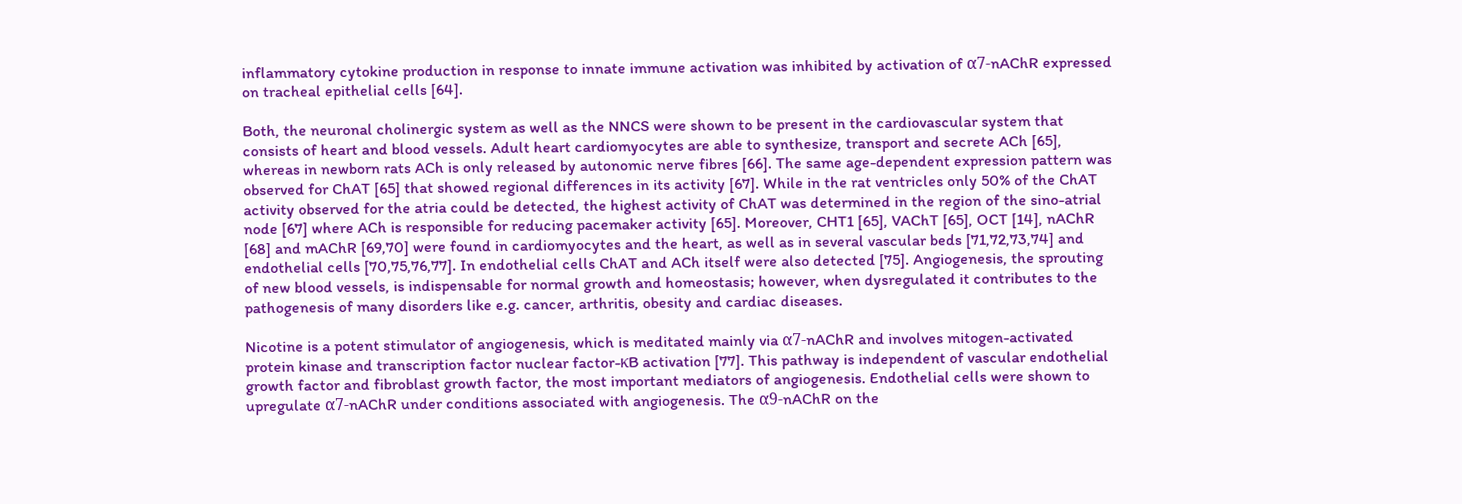inflammatory cytokine production in response to innate immune activation was inhibited by activation of α7-nAChR expressed on tracheal epithelial cells [64].

Both, the neuronal cholinergic system as well as the NNCS were shown to be present in the cardiovascular system that consists of heart and blood vessels. Adult heart cardiomyocytes are able to synthesize, transport and secrete ACh [65], whereas in newborn rats ACh is only released by autonomic nerve fibres [66]. The same age-dependent expression pattern was observed for ChAT [65] that showed regional differences in its activity [67]. While in the rat ventricles only 50% of the ChAT activity observed for the atria could be detected, the highest activity of ChAT was determined in the region of the sino-atrial node [67] where ACh is responsible for reducing pacemaker activity [65]. Moreover, CHT1 [65], VAChT [65], OCT [14], nAChR [68] and mAChR [69,70] were found in cardiomyocytes and the heart, as well as in several vascular beds [71,72,73,74] and endothelial cells [70,75,76,77]. In endothelial cells ChAT and ACh itself were also detected [75]. Angiogenesis, the sprouting of new blood vessels, is indispensable for normal growth and homeostasis; however, when dysregulated it contributes to the pathogenesis of many disorders like e.g. cancer, arthritis, obesity and cardiac diseases.

Nicotine is a potent stimulator of angiogenesis, which is meditated mainly via α7-nAChR and involves mitogen-activated protein kinase and transcription factor nuclear factor-κB activation [77]. This pathway is independent of vascular endothelial growth factor and fibroblast growth factor, the most important mediators of angiogenesis. Endothelial cells were shown to upregulate α7-nAChR under conditions associated with angiogenesis. The α9-nAChR on the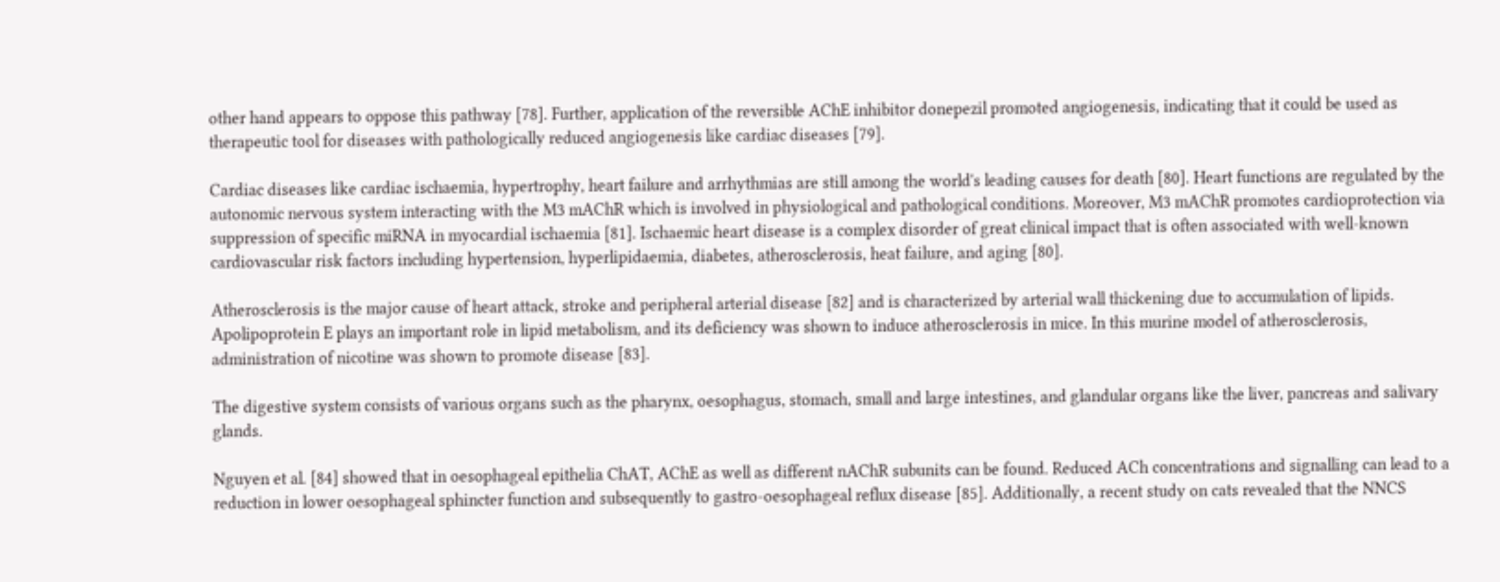other hand appears to oppose this pathway [78]. Further, application of the reversible AChE inhibitor donepezil promoted angiogenesis, indicating that it could be used as therapeutic tool for diseases with pathologically reduced angiogenesis like cardiac diseases [79].

Cardiac diseases like cardiac ischaemia, hypertrophy, heart failure and arrhythmias are still among the world's leading causes for death [80]. Heart functions are regulated by the autonomic nervous system interacting with the M3 mAChR which is involved in physiological and pathological conditions. Moreover, M3 mAChR promotes cardioprotection via suppression of specific miRNA in myocardial ischaemia [81]. Ischaemic heart disease is a complex disorder of great clinical impact that is often associated with well-known cardiovascular risk factors including hypertension, hyperlipidaemia, diabetes, atherosclerosis, heat failure, and aging [80].

Atherosclerosis is the major cause of heart attack, stroke and peripheral arterial disease [82] and is characterized by arterial wall thickening due to accumulation of lipids. Apolipoprotein E plays an important role in lipid metabolism, and its deficiency was shown to induce atherosclerosis in mice. In this murine model of atherosclerosis, administration of nicotine was shown to promote disease [83].

The digestive system consists of various organs such as the pharynx, oesophagus, stomach, small and large intestines, and glandular organs like the liver, pancreas and salivary glands.

Nguyen et al. [84] showed that in oesophageal epithelia ChAT, AChE as well as different nAChR subunits can be found. Reduced ACh concentrations and signalling can lead to a reduction in lower oesophageal sphincter function and subsequently to gastro-oesophageal reflux disease [85]. Additionally, a recent study on cats revealed that the NNCS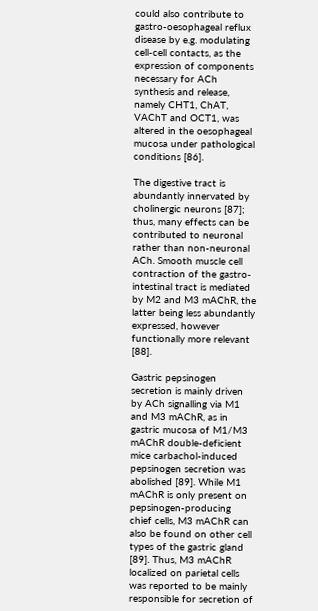could also contribute to gastro-oesophageal reflux disease by e.g. modulating cell-cell contacts, as the expression of components necessary for ACh synthesis and release, namely CHT1, ChAT, VAChT and OCT1, was altered in the oesophageal mucosa under pathological conditions [86].

The digestive tract is abundantly innervated by cholinergic neurons [87]; thus, many effects can be contributed to neuronal rather than non-neuronal ACh. Smooth muscle cell contraction of the gastro-intestinal tract is mediated by M2 and M3 mAChR, the latter being less abundantly expressed, however functionally more relevant [88].

Gastric pepsinogen secretion is mainly driven by ACh signalling via M1 and M3 mAChR, as in gastric mucosa of M1/M3 mAChR double-deficient mice carbachol-induced pepsinogen secretion was abolished [89]. While M1 mAChR is only present on pepsinogen-producing chief cells, M3 mAChR can also be found on other cell types of the gastric gland [89]. Thus, M3 mAChR localized on parietal cells was reported to be mainly responsible for secretion of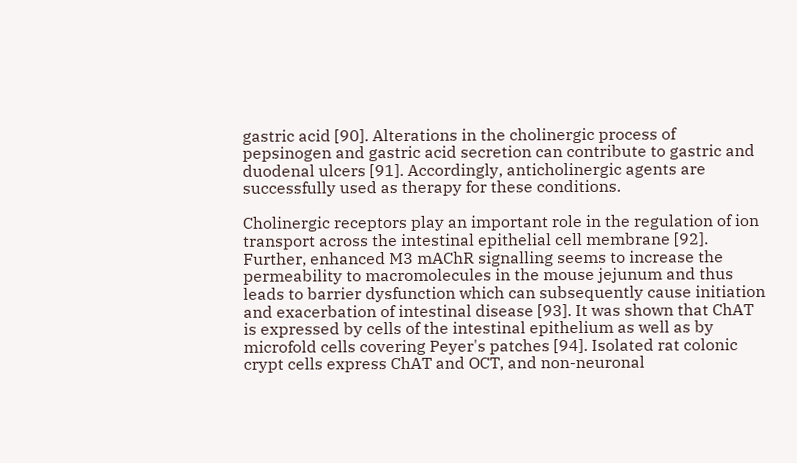gastric acid [90]. Alterations in the cholinergic process of pepsinogen and gastric acid secretion can contribute to gastric and duodenal ulcers [91]. Accordingly, anticholinergic agents are successfully used as therapy for these conditions.

Cholinergic receptors play an important role in the regulation of ion transport across the intestinal epithelial cell membrane [92]. Further, enhanced M3 mAChR signalling seems to increase the permeability to macromolecules in the mouse jejunum and thus leads to barrier dysfunction which can subsequently cause initiation and exacerbation of intestinal disease [93]. It was shown that ChAT is expressed by cells of the intestinal epithelium as well as by microfold cells covering Peyer's patches [94]. Isolated rat colonic crypt cells express ChAT and OCT, and non-neuronal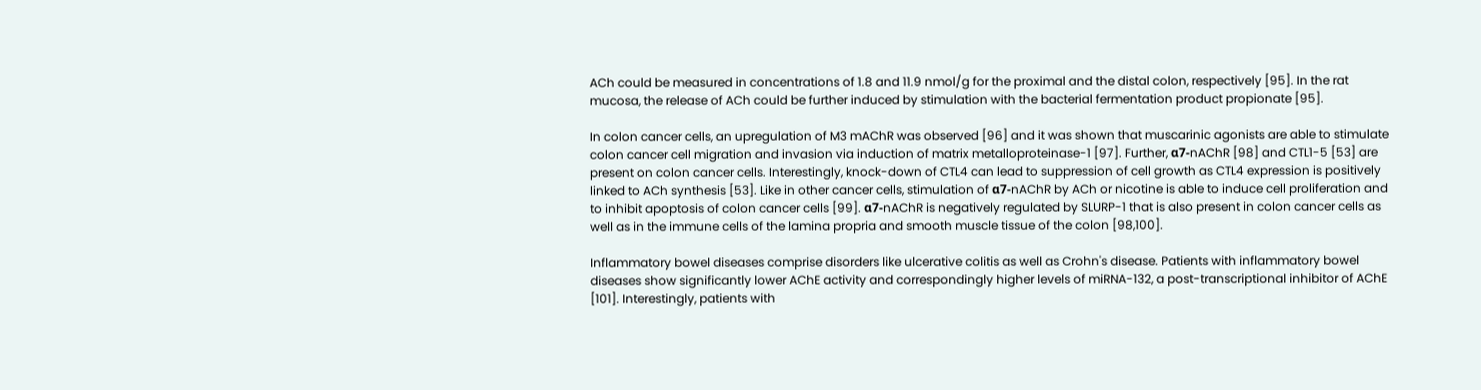ACh could be measured in concentrations of 1.8 and 11.9 nmol/g for the proximal and the distal colon, respectively [95]. In the rat mucosa, the release of ACh could be further induced by stimulation with the bacterial fermentation product propionate [95].

In colon cancer cells, an upregulation of M3 mAChR was observed [96] and it was shown that muscarinic agonists are able to stimulate colon cancer cell migration and invasion via induction of matrix metalloproteinase-1 [97]. Further, α7-nAChR [98] and CTL1-5 [53] are present on colon cancer cells. Interestingly, knock-down of CTL4 can lead to suppression of cell growth as CTL4 expression is positively linked to ACh synthesis [53]. Like in other cancer cells, stimulation of α7-nAChR by ACh or nicotine is able to induce cell proliferation and to inhibit apoptosis of colon cancer cells [99]. α7-nAChR is negatively regulated by SLURP-1 that is also present in colon cancer cells as well as in the immune cells of the lamina propria and smooth muscle tissue of the colon [98,100].

Inflammatory bowel diseases comprise disorders like ulcerative colitis as well as Crohn's disease. Patients with inflammatory bowel diseases show significantly lower AChE activity and correspondingly higher levels of miRNA-132, a post-transcriptional inhibitor of AChE [101]. Interestingly, patients with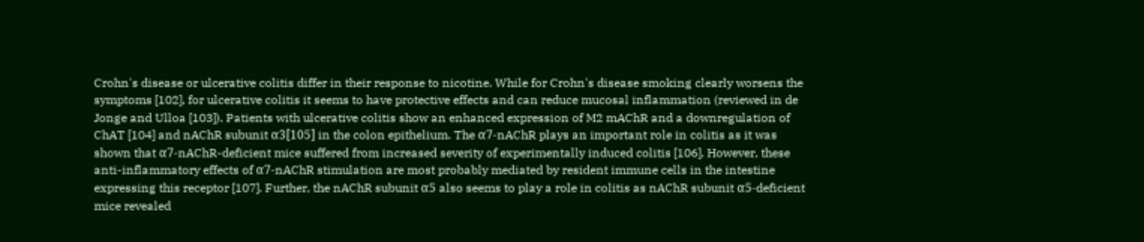Crohn's disease or ulcerative colitis differ in their response to nicotine. While for Crohn's disease smoking clearly worsens the symptoms [102], for ulcerative colitis it seems to have protective effects and can reduce mucosal inflammation (reviewed in de Jonge and Ulloa [103]). Patients with ulcerative colitis show an enhanced expression of M2 mAChR and a downregulation of ChAT [104] and nAChR subunit α3[105] in the colon epithelium. The α7-nAChR plays an important role in colitis as it was shown that α7-nAChR-deficient mice suffered from increased severity of experimentally induced colitis [106]. However, these anti-inflammatory effects of α7-nAChR stimulation are most probably mediated by resident immune cells in the intestine expressing this receptor [107]. Further, the nAChR subunit α5 also seems to play a role in colitis as nAChR subunit α5-deficient mice revealed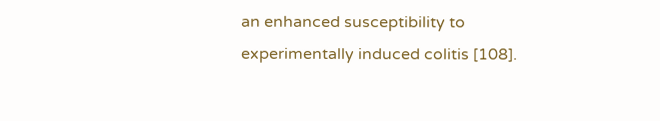an enhanced susceptibility to experimentally induced colitis [108].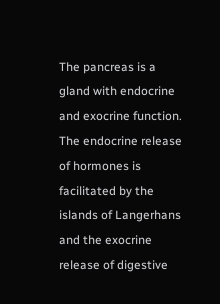The pancreas is a gland with endocrine and exocrine function. The endocrine release of hormones is facilitated by the islands of Langerhans and the exocrine release of digestive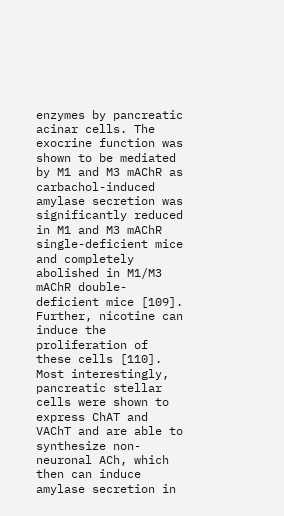enzymes by pancreatic acinar cells. The exocrine function was shown to be mediated by M1 and M3 mAChR as carbachol-induced amylase secretion was significantly reduced in M1 and M3 mAChR single-deficient mice and completely abolished in M1/M3 mAChR double-deficient mice [109]. Further, nicotine can induce the proliferation of these cells [110]. Most interestingly, pancreatic stellar cells were shown to express ChAT and VAChT and are able to synthesize non-neuronal ACh, which then can induce amylase secretion in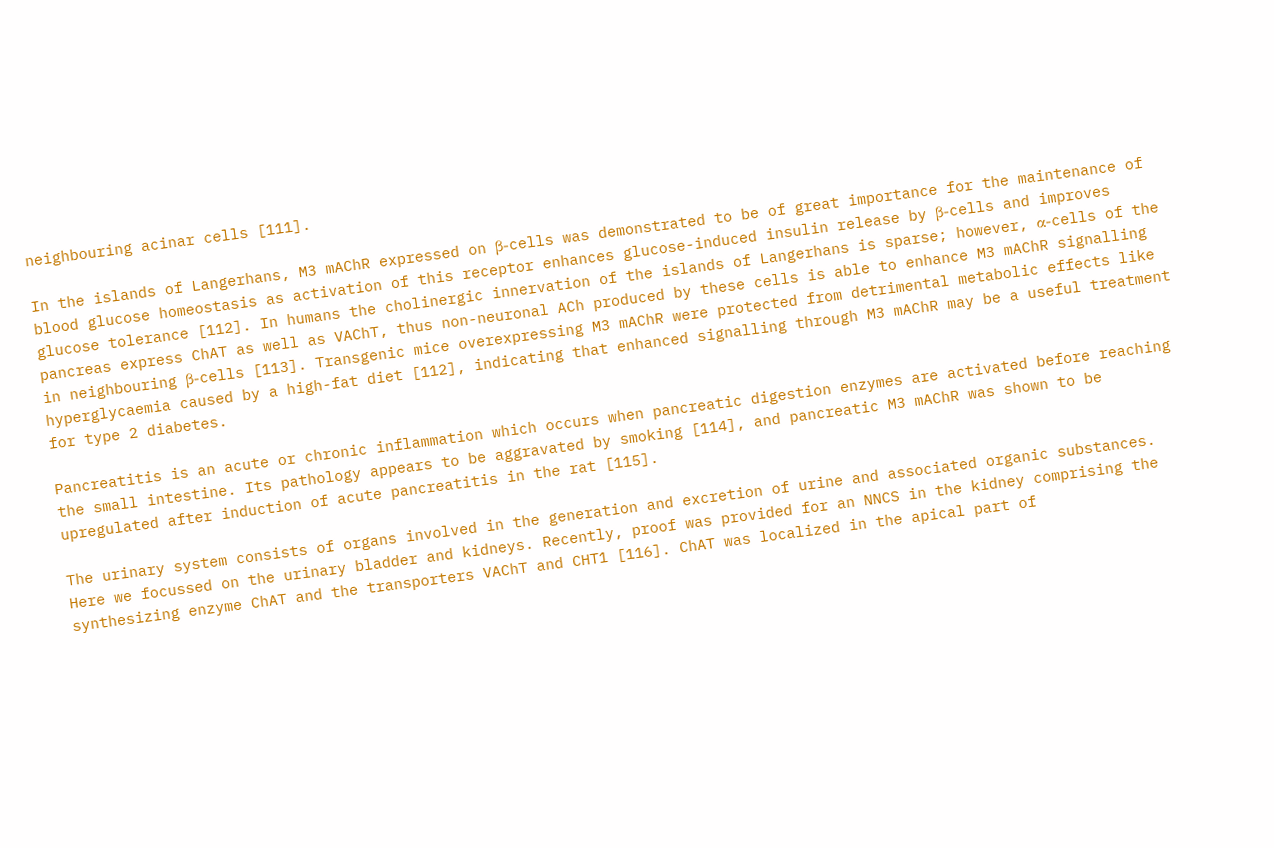neighbouring acinar cells [111].

In the islands of Langerhans, M3 mAChR expressed on β-cells was demonstrated to be of great importance for the maintenance of blood glucose homeostasis as activation of this receptor enhances glucose-induced insulin release by β-cells and improves glucose tolerance [112]. In humans the cholinergic innervation of the islands of Langerhans is sparse; however, α-cells of the pancreas express ChAT as well as VAChT, thus non-neuronal ACh produced by these cells is able to enhance M3 mAChR signalling in neighbouring β-cells [113]. Transgenic mice overexpressing M3 mAChR were protected from detrimental metabolic effects like hyperglycaemia caused by a high-fat diet [112], indicating that enhanced signalling through M3 mAChR may be a useful treatment for type 2 diabetes.

Pancreatitis is an acute or chronic inflammation which occurs when pancreatic digestion enzymes are activated before reaching the small intestine. Its pathology appears to be aggravated by smoking [114], and pancreatic M3 mAChR was shown to be upregulated after induction of acute pancreatitis in the rat [115].

The urinary system consists of organs involved in the generation and excretion of urine and associated organic substances. Here we focussed on the urinary bladder and kidneys. Recently, proof was provided for an NNCS in the kidney comprising the synthesizing enzyme ChAT and the transporters VAChT and CHT1 [116]. ChAT was localized in the apical part of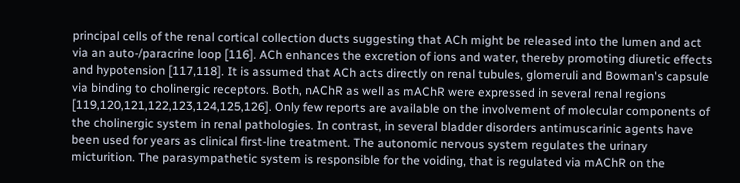principal cells of the renal cortical collection ducts suggesting that ACh might be released into the lumen and act via an auto-/paracrine loop [116]. ACh enhances the excretion of ions and water, thereby promoting diuretic effects and hypotension [117,118]. It is assumed that ACh acts directly on renal tubules, glomeruli and Bowman's capsule via binding to cholinergic receptors. Both, nAChR as well as mAChR were expressed in several renal regions [119,120,121,122,123,124,125,126]. Only few reports are available on the involvement of molecular components of the cholinergic system in renal pathologies. In contrast, in several bladder disorders antimuscarinic agents have been used for years as clinical first-line treatment. The autonomic nervous system regulates the urinary micturition. The parasympathetic system is responsible for the voiding, that is regulated via mAChR on the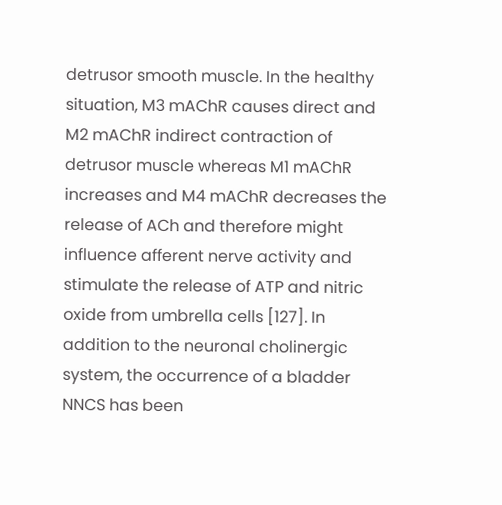detrusor smooth muscle. In the healthy situation, M3 mAChR causes direct and M2 mAChR indirect contraction of detrusor muscle whereas M1 mAChR increases and M4 mAChR decreases the release of ACh and therefore might influence afferent nerve activity and stimulate the release of ATP and nitric oxide from umbrella cells [127]. In addition to the neuronal cholinergic system, the occurrence of a bladder NNCS has been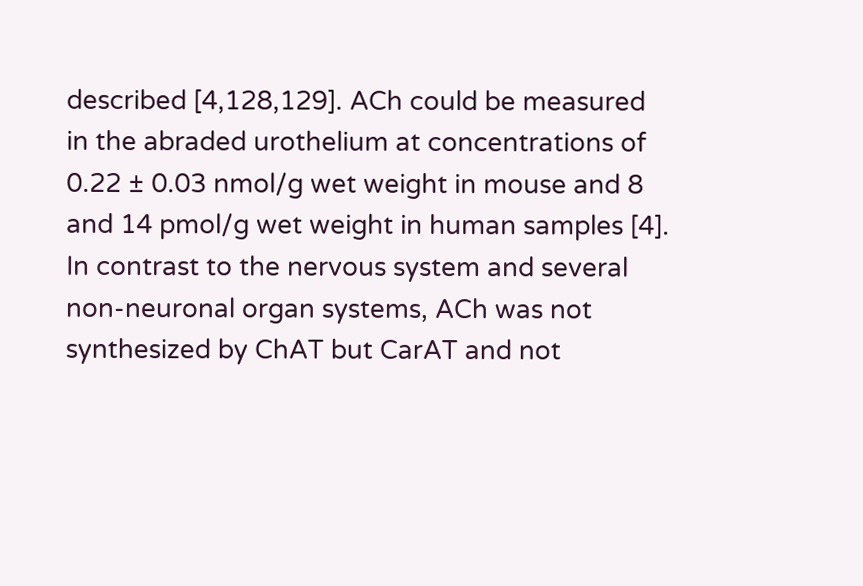described [4,128,129]. ACh could be measured in the abraded urothelium at concentrations of 0.22 ± 0.03 nmol/g wet weight in mouse and 8 and 14 pmol/g wet weight in human samples [4]. In contrast to the nervous system and several non-neuronal organ systems, ACh was not synthesized by ChAT but CarAT and not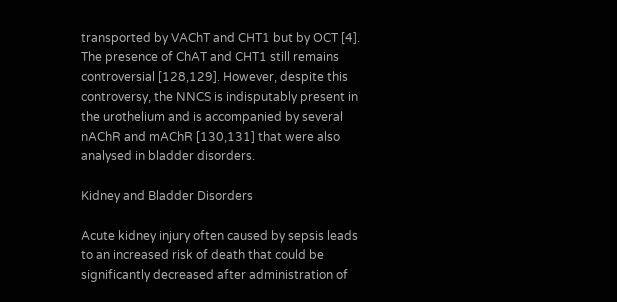transported by VAChT and CHT1 but by OCT [4]. The presence of ChAT and CHT1 still remains controversial [128,129]. However, despite this controversy, the NNCS is indisputably present in the urothelium and is accompanied by several nAChR and mAChR [130,131] that were also analysed in bladder disorders.

Kidney and Bladder Disorders

Acute kidney injury often caused by sepsis leads to an increased risk of death that could be significantly decreased after administration of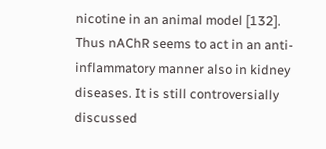nicotine in an animal model [132]. Thus nAChR seems to act in an anti-inflammatory manner also in kidney diseases. It is still controversially discussed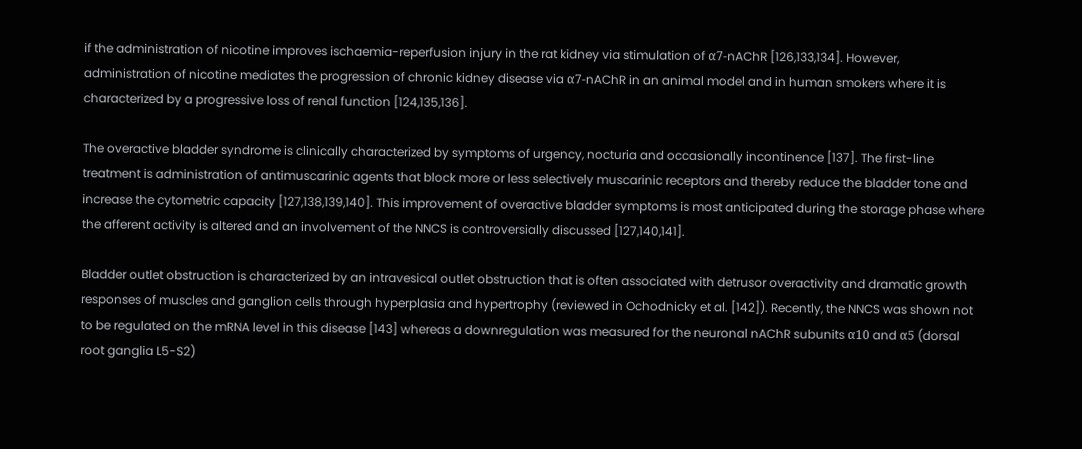if the administration of nicotine improves ischaemia-reperfusion injury in the rat kidney via stimulation of α7-nAChR [126,133,134]. However, administration of nicotine mediates the progression of chronic kidney disease via α7-nAChR in an animal model and in human smokers where it is characterized by a progressive loss of renal function [124,135,136].

The overactive bladder syndrome is clinically characterized by symptoms of urgency, nocturia and occasionally incontinence [137]. The first-line treatment is administration of antimuscarinic agents that block more or less selectively muscarinic receptors and thereby reduce the bladder tone and increase the cytometric capacity [127,138,139,140]. This improvement of overactive bladder symptoms is most anticipated during the storage phase where the afferent activity is altered and an involvement of the NNCS is controversially discussed [127,140,141].

Bladder outlet obstruction is characterized by an intravesical outlet obstruction that is often associated with detrusor overactivity and dramatic growth responses of muscles and ganglion cells through hyperplasia and hypertrophy (reviewed in Ochodnicky et al. [142]). Recently, the NNCS was shown not to be regulated on the mRNA level in this disease [143] whereas a downregulation was measured for the neuronal nAChR subunits α10 and α5 (dorsal root ganglia L5-S2)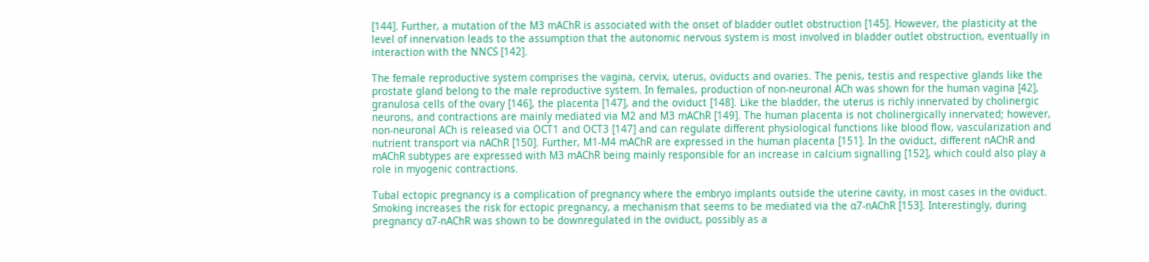[144]. Further, a mutation of the M3 mAChR is associated with the onset of bladder outlet obstruction [145]. However, the plasticity at the level of innervation leads to the assumption that the autonomic nervous system is most involved in bladder outlet obstruction, eventually in interaction with the NNCS [142].

The female reproductive system comprises the vagina, cervix, uterus, oviducts and ovaries. The penis, testis and respective glands like the prostate gland belong to the male reproductive system. In females, production of non-neuronal ACh was shown for the human vagina [42], granulosa cells of the ovary [146], the placenta [147], and the oviduct [148]. Like the bladder, the uterus is richly innervated by cholinergic neurons, and contractions are mainly mediated via M2 and M3 mAChR [149]. The human placenta is not cholinergically innervated; however, non-neuronal ACh is released via OCT1 and OCT3 [147] and can regulate different physiological functions like blood flow, vascularization and nutrient transport via nAChR [150]. Further, M1-M4 mAChR are expressed in the human placenta [151]. In the oviduct, different nAChR and mAChR subtypes are expressed with M3 mAChR being mainly responsible for an increase in calcium signalling [152], which could also play a role in myogenic contractions.

Tubal ectopic pregnancy is a complication of pregnancy where the embryo implants outside the uterine cavity, in most cases in the oviduct. Smoking increases the risk for ectopic pregnancy, a mechanism that seems to be mediated via the α7-nAChR [153]. Interestingly, during pregnancy α7-nAChR was shown to be downregulated in the oviduct, possibly as a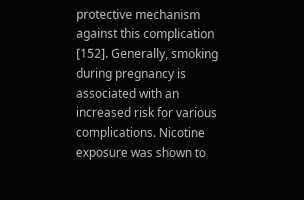protective mechanism against this complication [152]. Generally, smoking during pregnancy is associated with an increased risk for various complications. Nicotine exposure was shown to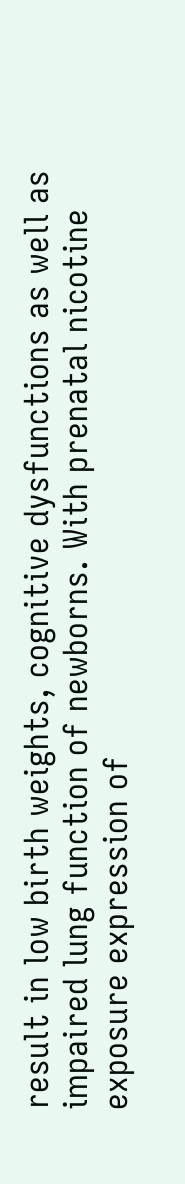result in low birth weights, cognitive dysfunctions as well as impaired lung function of newborns. With prenatal nicotine exposure expression of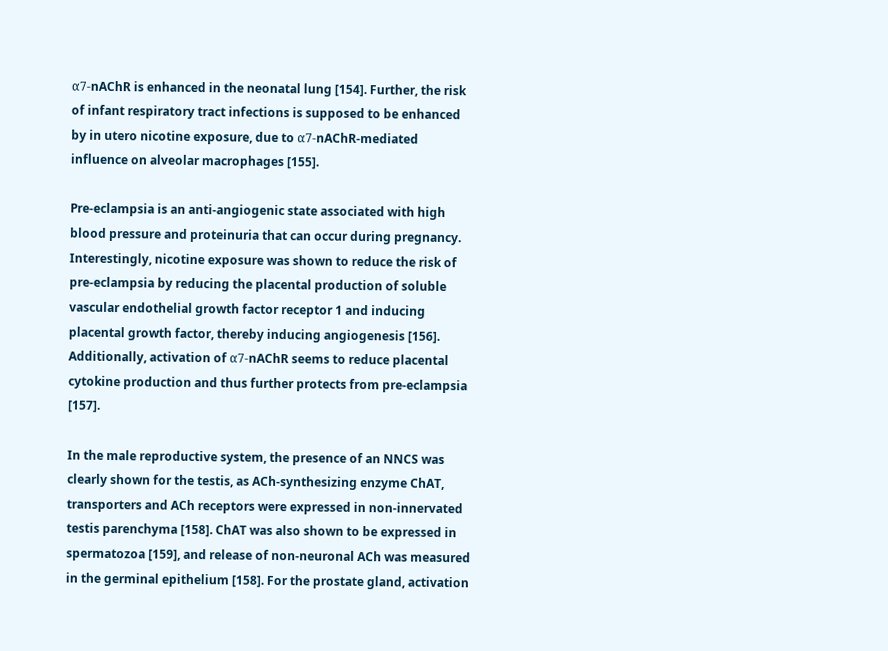α7-nAChR is enhanced in the neonatal lung [154]. Further, the risk of infant respiratory tract infections is supposed to be enhanced by in utero nicotine exposure, due to α7-nAChR-mediated influence on alveolar macrophages [155].

Pre-eclampsia is an anti-angiogenic state associated with high blood pressure and proteinuria that can occur during pregnancy. Interestingly, nicotine exposure was shown to reduce the risk of pre-eclampsia by reducing the placental production of soluble vascular endothelial growth factor receptor 1 and inducing placental growth factor, thereby inducing angiogenesis [156]. Additionally, activation of α7-nAChR seems to reduce placental cytokine production and thus further protects from pre-eclampsia [157].

In the male reproductive system, the presence of an NNCS was clearly shown for the testis, as ACh-synthesizing enzyme ChAT, transporters and ACh receptors were expressed in non-innervated testis parenchyma [158]. ChAT was also shown to be expressed in spermatozoa [159], and release of non-neuronal ACh was measured in the germinal epithelium [158]. For the prostate gland, activation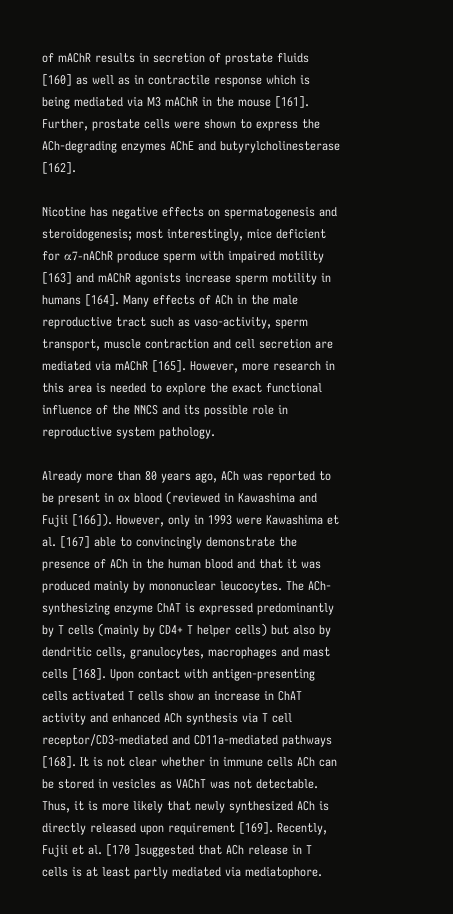of mAChR results in secretion of prostate fluids [160] as well as in contractile response which is being mediated via M3 mAChR in the mouse [161]. Further, prostate cells were shown to express the ACh-degrading enzymes AChE and butyrylcholinesterase [162].

Nicotine has negative effects on spermatogenesis and steroidogenesis; most interestingly, mice deficient for α7-nAChR produce sperm with impaired motility [163] and mAChR agonists increase sperm motility in humans [164]. Many effects of ACh in the male reproductive tract such as vaso-activity, sperm transport, muscle contraction and cell secretion are mediated via mAChR [165]. However, more research in this area is needed to explore the exact functional influence of the NNCS and its possible role in reproductive system pathology.

Already more than 80 years ago, ACh was reported to be present in ox blood (reviewed in Kawashima and Fujii [166]). However, only in 1993 were Kawashima et al. [167] able to convincingly demonstrate the presence of ACh in the human blood and that it was produced mainly by mononuclear leucocytes. The ACh-synthesizing enzyme ChAT is expressed predominantly by T cells (mainly by CD4+ T helper cells) but also by dendritic cells, granulocytes, macrophages and mast cells [168]. Upon contact with antigen-presenting cells activated T cells show an increase in ChAT activity and enhanced ACh synthesis via T cell receptor/CD3-mediated and CD11a-mediated pathways [168]. It is not clear whether in immune cells ACh can be stored in vesicles as VAChT was not detectable. Thus, it is more likely that newly synthesized ACh is directly released upon requirement [169]. Recently, Fujii et al. [170 ]suggested that ACh release in T cells is at least partly mediated via mediatophore.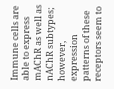Immune cells are able to express mAChR as well as nAChR subtypes; however, expression patterns of these receptors seem to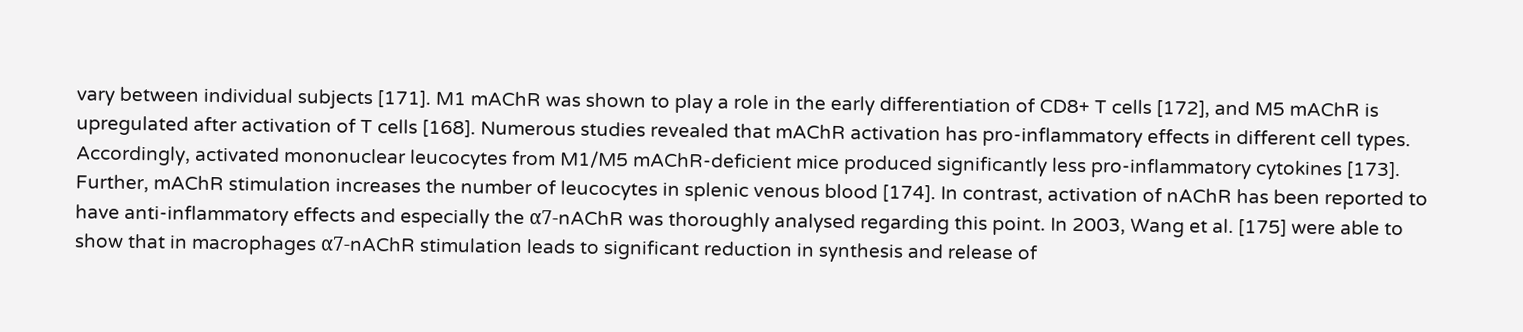vary between individual subjects [171]. M1 mAChR was shown to play a role in the early differentiation of CD8+ T cells [172], and M5 mAChR is upregulated after activation of T cells [168]. Numerous studies revealed that mAChR activation has pro-inflammatory effects in different cell types. Accordingly, activated mononuclear leucocytes from M1/M5 mAChR-deficient mice produced significantly less pro-inflammatory cytokines [173]. Further, mAChR stimulation increases the number of leucocytes in splenic venous blood [174]. In contrast, activation of nAChR has been reported to have anti-inflammatory effects and especially the α7-nAChR was thoroughly analysed regarding this point. In 2003, Wang et al. [175] were able to show that in macrophages α7-nAChR stimulation leads to significant reduction in synthesis and release of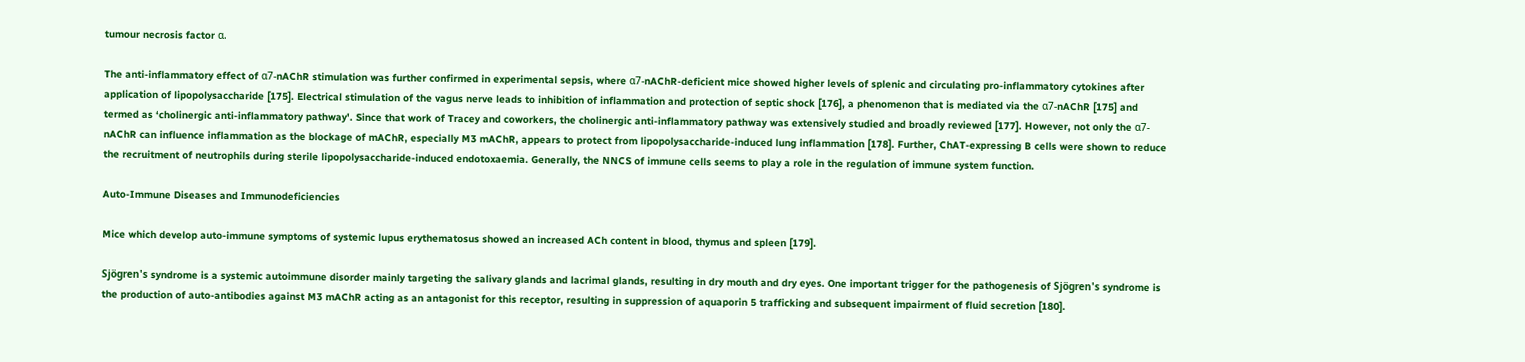tumour necrosis factor α.

The anti-inflammatory effect of α7-nAChR stimulation was further confirmed in experimental sepsis, where α7-nAChR-deficient mice showed higher levels of splenic and circulating pro-inflammatory cytokines after application of lipopolysaccharide [175]. Electrical stimulation of the vagus nerve leads to inhibition of inflammation and protection of septic shock [176], a phenomenon that is mediated via the α7-nAChR [175] and termed as ‘cholinergic anti-inflammatory pathway'. Since that work of Tracey and coworkers, the cholinergic anti-inflammatory pathway was extensively studied and broadly reviewed [177]. However, not only the α7-nAChR can influence inflammation as the blockage of mAChR, especially M3 mAChR, appears to protect from lipopolysaccharide-induced lung inflammation [178]. Further, ChAT-expressing B cells were shown to reduce the recruitment of neutrophils during sterile lipopolysaccharide-induced endotoxaemia. Generally, the NNCS of immune cells seems to play a role in the regulation of immune system function.

Auto-Immune Diseases and Immunodeficiencies

Mice which develop auto-immune symptoms of systemic lupus erythematosus showed an increased ACh content in blood, thymus and spleen [179].

Sjögren's syndrome is a systemic autoimmune disorder mainly targeting the salivary glands and lacrimal glands, resulting in dry mouth and dry eyes. One important trigger for the pathogenesis of Sjögren's syndrome is the production of auto-antibodies against M3 mAChR acting as an antagonist for this receptor, resulting in suppression of aquaporin 5 trafficking and subsequent impairment of fluid secretion [180].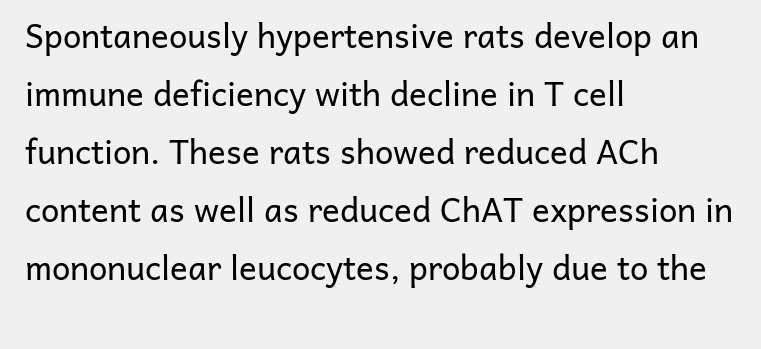Spontaneously hypertensive rats develop an immune deficiency with decline in T cell function. These rats showed reduced ACh content as well as reduced ChAT expression in mononuclear leucocytes, probably due to the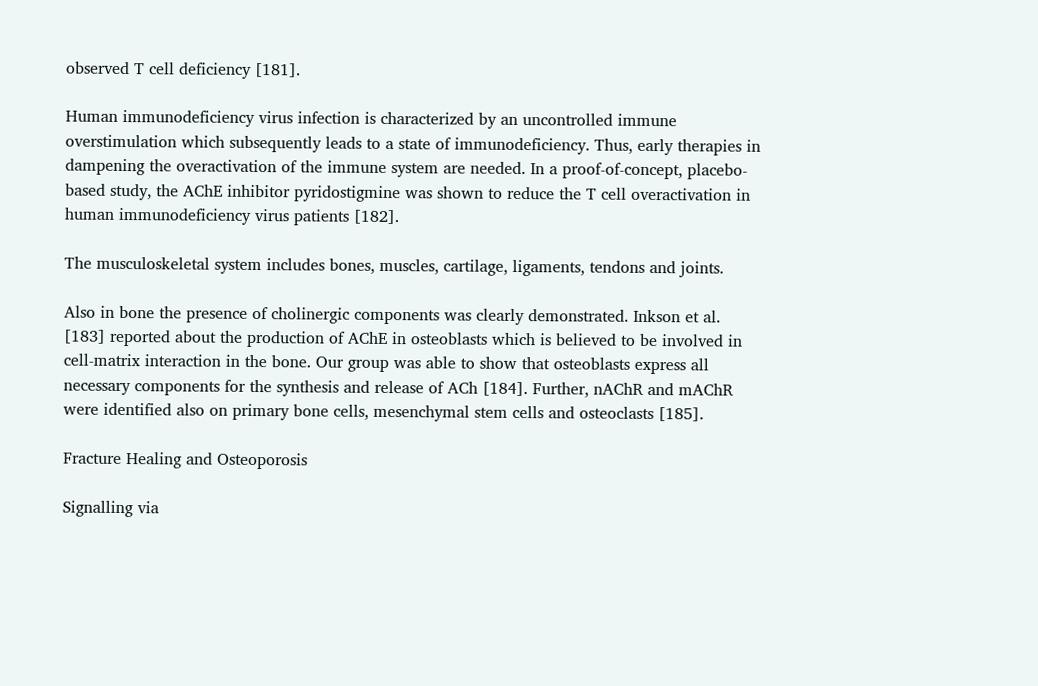observed T cell deficiency [181].

Human immunodeficiency virus infection is characterized by an uncontrolled immune overstimulation which subsequently leads to a state of immunodeficiency. Thus, early therapies in dampening the overactivation of the immune system are needed. In a proof-of-concept, placebo-based study, the AChE inhibitor pyridostigmine was shown to reduce the T cell overactivation in human immunodeficiency virus patients [182].

The musculoskeletal system includes bones, muscles, cartilage, ligaments, tendons and joints.

Also in bone the presence of cholinergic components was clearly demonstrated. Inkson et al. [183] reported about the production of AChE in osteoblasts which is believed to be involved in cell-matrix interaction in the bone. Our group was able to show that osteoblasts express all necessary components for the synthesis and release of ACh [184]. Further, nAChR and mAChR were identified also on primary bone cells, mesenchymal stem cells and osteoclasts [185].

Fracture Healing and Osteoporosis

Signalling via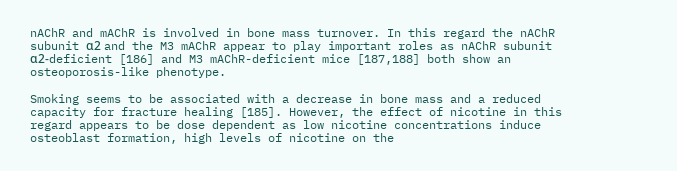nAChR and mAChR is involved in bone mass turnover. In this regard the nAChR subunit α2 and the M3 mAChR appear to play important roles as nAChR subunit α2-deficient [186] and M3 mAChR-deficient mice [187,188] both show an osteoporosis-like phenotype.

Smoking seems to be associated with a decrease in bone mass and a reduced capacity for fracture healing [185]. However, the effect of nicotine in this regard appears to be dose dependent as low nicotine concentrations induce osteoblast formation, high levels of nicotine on the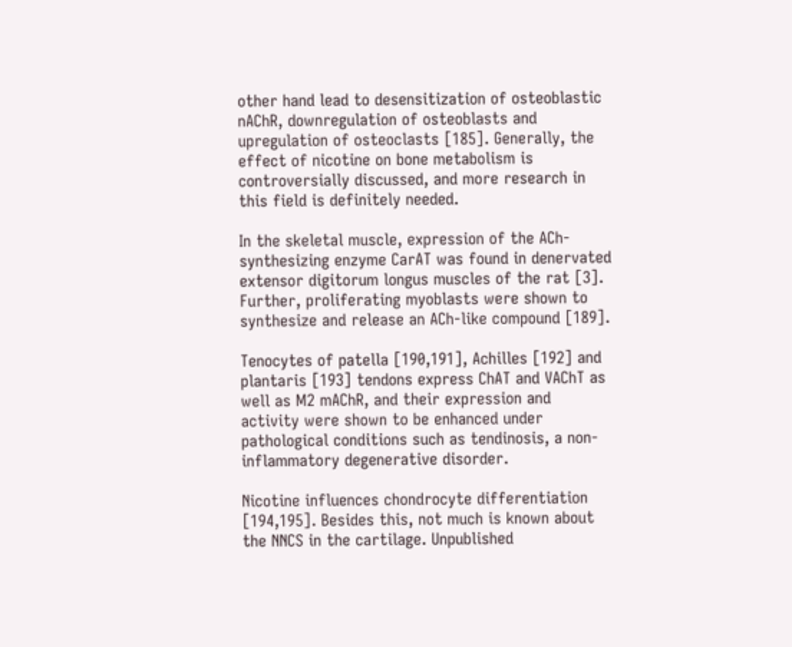other hand lead to desensitization of osteoblastic nAChR, downregulation of osteoblasts and upregulation of osteoclasts [185]. Generally, the effect of nicotine on bone metabolism is controversially discussed, and more research in this field is definitely needed.

In the skeletal muscle, expression of the ACh-synthesizing enzyme CarAT was found in denervated extensor digitorum longus muscles of the rat [3]. Further, proliferating myoblasts were shown to synthesize and release an ACh-like compound [189].

Tenocytes of patella [190,191], Achilles [192] and plantaris [193] tendons express ChAT and VAChT as well as M2 mAChR, and their expression and activity were shown to be enhanced under pathological conditions such as tendinosis, a non-inflammatory degenerative disorder.

Nicotine influences chondrocyte differentiation [194,195]. Besides this, not much is known about the NNCS in the cartilage. Unpublished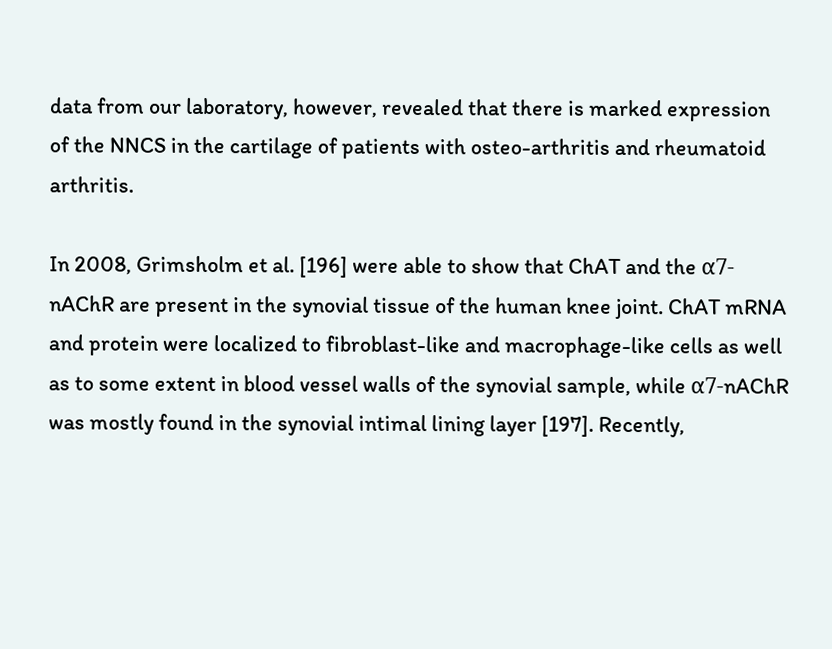data from our laboratory, however, revealed that there is marked expression of the NNCS in the cartilage of patients with osteo-arthritis and rheumatoid arthritis.

In 2008, Grimsholm et al. [196] were able to show that ChAT and the α7-nAChR are present in the synovial tissue of the human knee joint. ChAT mRNA and protein were localized to fibroblast-like and macrophage-like cells as well as to some extent in blood vessel walls of the synovial sample, while α7-nAChR was mostly found in the synovial intimal lining layer [197]. Recently,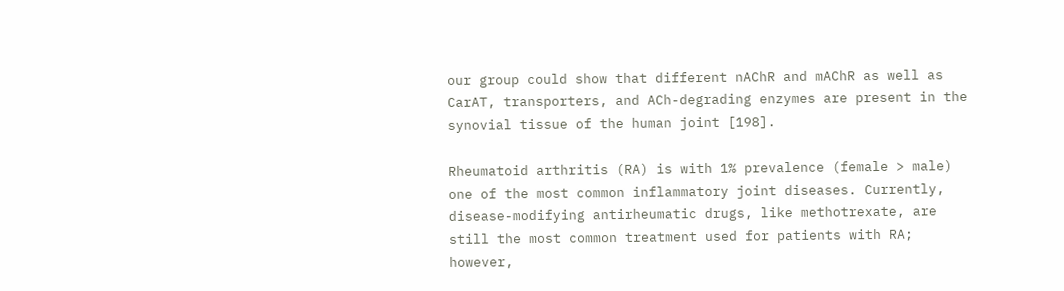our group could show that different nAChR and mAChR as well as CarAT, transporters, and ACh-degrading enzymes are present in the synovial tissue of the human joint [198].

Rheumatoid arthritis (RA) is with 1% prevalence (female > male) one of the most common inflammatory joint diseases. Currently, disease-modifying antirheumatic drugs, like methotrexate, are still the most common treatment used for patients with RA; however,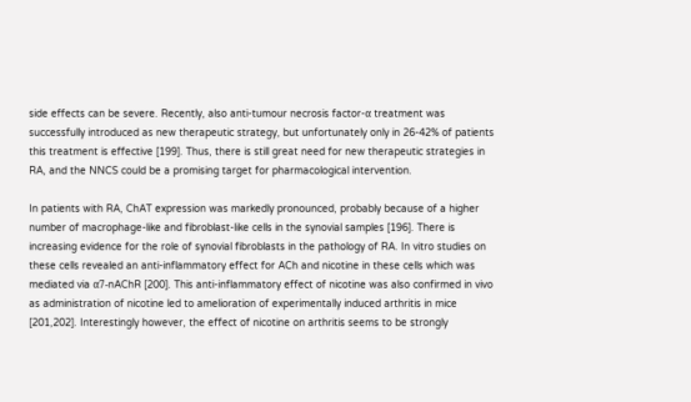side effects can be severe. Recently, also anti-tumour necrosis factor-α treatment was successfully introduced as new therapeutic strategy, but unfortunately only in 26-42% of patients this treatment is effective [199]. Thus, there is still great need for new therapeutic strategies in RA, and the NNCS could be a promising target for pharmacological intervention.

In patients with RA, ChAT expression was markedly pronounced, probably because of a higher number of macrophage-like and fibroblast-like cells in the synovial samples [196]. There is increasing evidence for the role of synovial fibroblasts in the pathology of RA. In vitro studies on these cells revealed an anti-inflammatory effect for ACh and nicotine in these cells which was mediated via α7-nAChR [200]. This anti-inflammatory effect of nicotine was also confirmed in vivo as administration of nicotine led to amelioration of experimentally induced arthritis in mice [201,202]. Interestingly however, the effect of nicotine on arthritis seems to be strongly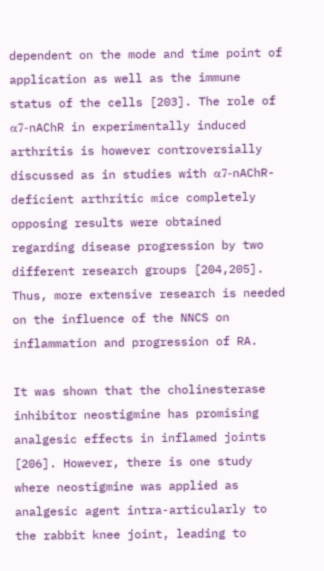dependent on the mode and time point of application as well as the immune status of the cells [203]. The role of α7-nAChR in experimentally induced arthritis is however controversially discussed as in studies with α7-nAChR-deficient arthritic mice completely opposing results were obtained regarding disease progression by two different research groups [204,205]. Thus, more extensive research is needed on the influence of the NNCS on inflammation and progression of RA.

It was shown that the cholinesterase inhibitor neostigmine has promising analgesic effects in inflamed joints [206]. However, there is one study where neostigmine was applied as analgesic agent intra-articularly to the rabbit knee joint, leading to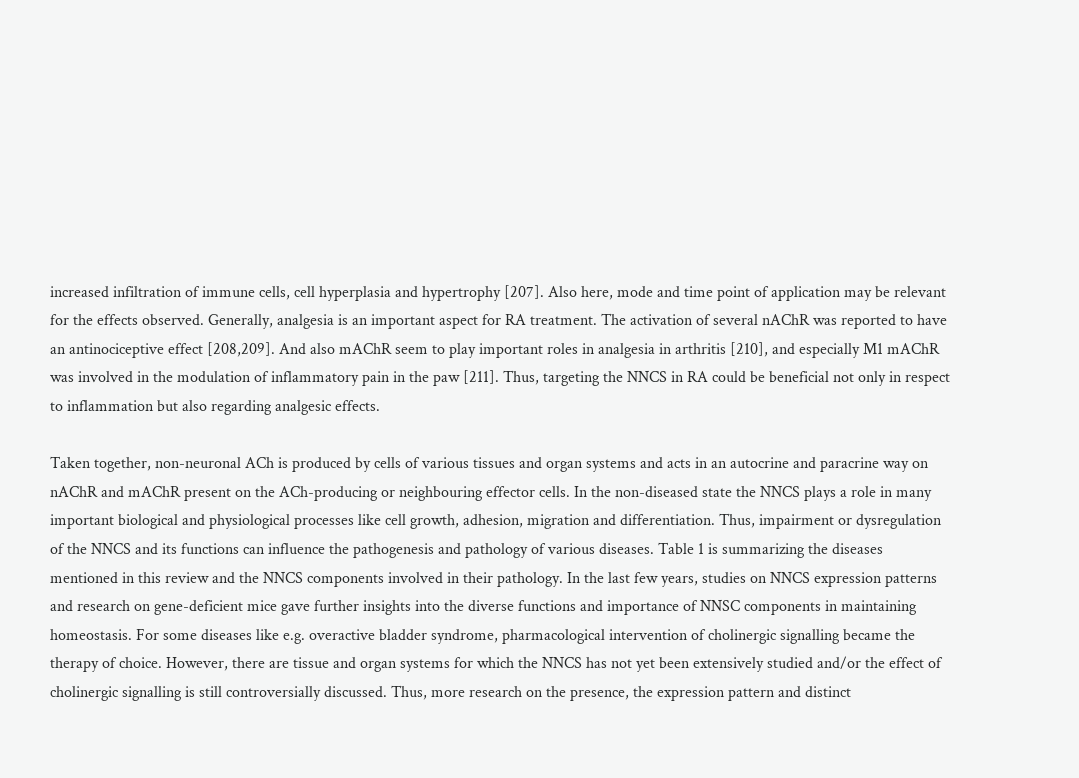increased infiltration of immune cells, cell hyperplasia and hypertrophy [207]. Also here, mode and time point of application may be relevant for the effects observed. Generally, analgesia is an important aspect for RA treatment. The activation of several nAChR was reported to have an antinociceptive effect [208,209]. And also mAChR seem to play important roles in analgesia in arthritis [210], and especially M1 mAChR was involved in the modulation of inflammatory pain in the paw [211]. Thus, targeting the NNCS in RA could be beneficial not only in respect to inflammation but also regarding analgesic effects.

Taken together, non-neuronal ACh is produced by cells of various tissues and organ systems and acts in an autocrine and paracrine way on nAChR and mAChR present on the ACh-producing or neighbouring effector cells. In the non-diseased state the NNCS plays a role in many important biological and physiological processes like cell growth, adhesion, migration and differentiation. Thus, impairment or dysregulation of the NNCS and its functions can influence the pathogenesis and pathology of various diseases. Table 1 is summarizing the diseases mentioned in this review and the NNCS components involved in their pathology. In the last few years, studies on NNCS expression patterns and research on gene-deficient mice gave further insights into the diverse functions and importance of NNSC components in maintaining homeostasis. For some diseases like e.g. overactive bladder syndrome, pharmacological intervention of cholinergic signalling became the therapy of choice. However, there are tissue and organ systems for which the NNCS has not yet been extensively studied and/or the effect of cholinergic signalling is still controversially discussed. Thus, more research on the presence, the expression pattern and distinct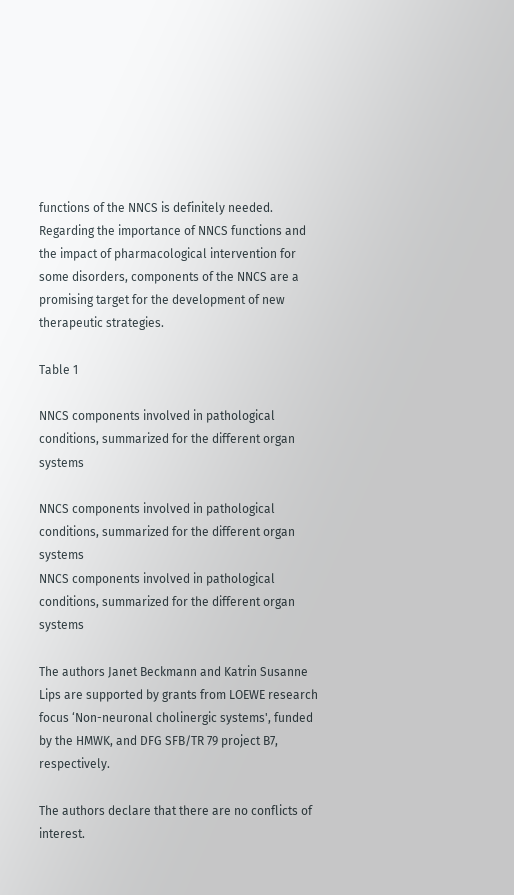functions of the NNCS is definitely needed. Regarding the importance of NNCS functions and the impact of pharmacological intervention for some disorders, components of the NNCS are a promising target for the development of new therapeutic strategies.

Table 1

NNCS components involved in pathological conditions, summarized for the different organ systems

NNCS components involved in pathological conditions, summarized for the different organ systems
NNCS components involved in pathological conditions, summarized for the different organ systems

The authors Janet Beckmann and Katrin Susanne Lips are supported by grants from LOEWE research focus ‘Non-neuronal cholinergic systems', funded by the HMWK, and DFG SFB/TR 79 project B7, respectively.

The authors declare that there are no conflicts of interest.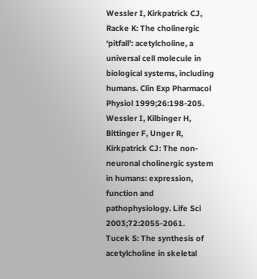Wessler I, Kirkpatrick CJ, Racke K: The cholinergic ‘pitfall': acetylcholine, a universal cell molecule in biological systems, including humans. Clin Exp Pharmacol Physiol 1999;26:198-205.
Wessler I, Kilbinger H, Bittinger F, Unger R, Kirkpatrick CJ: The non-neuronal cholinergic system in humans: expression, function and pathophysiology. Life Sci 2003;72:2055-2061.
Tucek S: The synthesis of acetylcholine in skeletal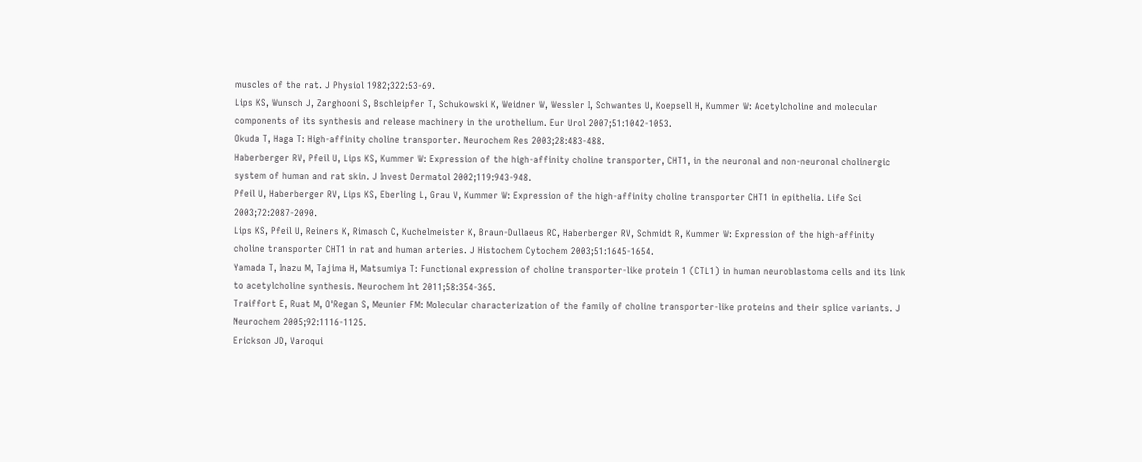muscles of the rat. J Physiol 1982;322:53-69.
Lips KS, Wunsch J, Zarghooni S, Bschleipfer T, Schukowski K, Weidner W, Wessler I, Schwantes U, Koepsell H, Kummer W: Acetylcholine and molecular components of its synthesis and release machinery in the urothelium. Eur Urol 2007;51:1042-1053.
Okuda T, Haga T: High-affinity choline transporter. Neurochem Res 2003;28:483-488.
Haberberger RV, Pfeil U, Lips KS, Kummer W: Expression of the high-affinity choline transporter, CHT1, in the neuronal and non-neuronal cholinergic system of human and rat skin. J Invest Dermatol 2002;119:943-948.
Pfeil U, Haberberger RV, Lips KS, Eberling L, Grau V, Kummer W: Expression of the high-affinity choline transporter CHT1 in epithelia. Life Sci 2003;72:2087-2090.
Lips KS, Pfeil U, Reiners K, Rimasch C, Kuchelmeister K, Braun-Dullaeus RC, Haberberger RV, Schmidt R, Kummer W: Expression of the high-affinity choline transporter CHT1 in rat and human arteries. J Histochem Cytochem 2003;51:1645-1654.
Yamada T, Inazu M, Tajima H, Matsumiya T: Functional expression of choline transporter-like protein 1 (CTL1) in human neuroblastoma cells and its link to acetylcholine synthesis. Neurochem Int 2011;58:354-365.
Traiffort E, Ruat M, O'Regan S, Meunier FM: Molecular characterization of the family of choline transporter-like proteins and their splice variants. J Neurochem 2005;92:1116-1125.
Erickson JD, Varoqui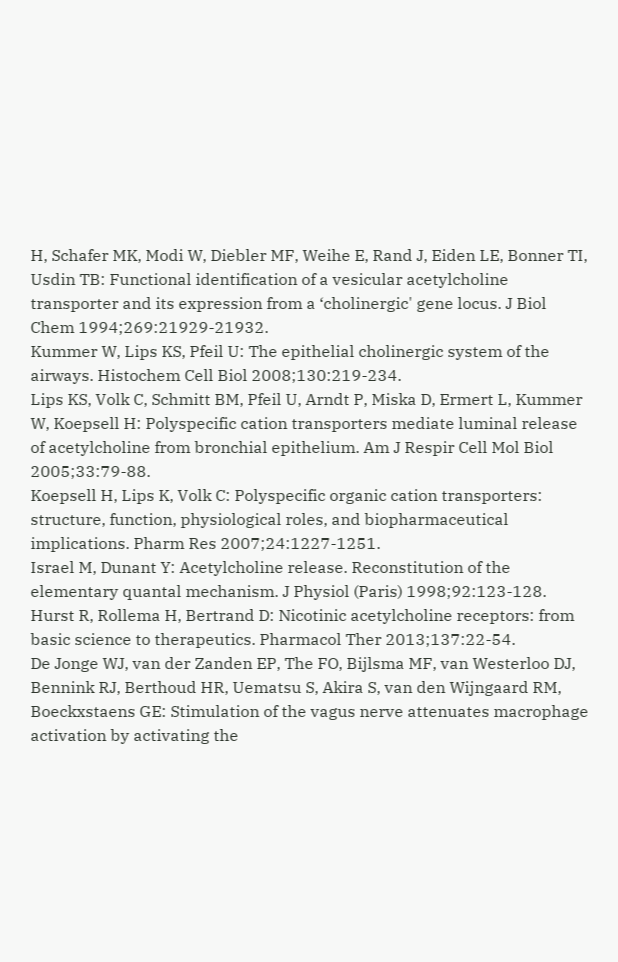H, Schafer MK, Modi W, Diebler MF, Weihe E, Rand J, Eiden LE, Bonner TI, Usdin TB: Functional identification of a vesicular acetylcholine transporter and its expression from a ‘cholinergic' gene locus. J Biol Chem 1994;269:21929-21932.
Kummer W, Lips KS, Pfeil U: The epithelial cholinergic system of the airways. Histochem Cell Biol 2008;130:219-234.
Lips KS, Volk C, Schmitt BM, Pfeil U, Arndt P, Miska D, Ermert L, Kummer W, Koepsell H: Polyspecific cation transporters mediate luminal release of acetylcholine from bronchial epithelium. Am J Respir Cell Mol Biol 2005;33:79-88.
Koepsell H, Lips K, Volk C: Polyspecific organic cation transporters: structure, function, physiological roles, and biopharmaceutical implications. Pharm Res 2007;24:1227-1251.
Israel M, Dunant Y: Acetylcholine release. Reconstitution of the elementary quantal mechanism. J Physiol (Paris) 1998;92:123-128.
Hurst R, Rollema H, Bertrand D: Nicotinic acetylcholine receptors: from basic science to therapeutics. Pharmacol Ther 2013;137:22-54.
De Jonge WJ, van der Zanden EP, The FO, Bijlsma MF, van Westerloo DJ, Bennink RJ, Berthoud HR, Uematsu S, Akira S, van den Wijngaard RM, Boeckxstaens GE: Stimulation of the vagus nerve attenuates macrophage activation by activating the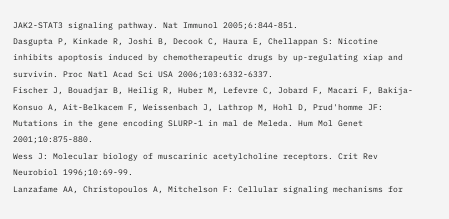JAK2-STAT3 signaling pathway. Nat Immunol 2005;6:844-851.
Dasgupta P, Kinkade R, Joshi B, Decook C, Haura E, Chellappan S: Nicotine inhibits apoptosis induced by chemotherapeutic drugs by up-regulating xiap and survivin. Proc Natl Acad Sci USA 2006;103:6332-6337.
Fischer J, Bouadjar B, Heilig R, Huber M, Lefevre C, Jobard F, Macari F, Bakija-Konsuo A, Ait-Belkacem F, Weissenbach J, Lathrop M, Hohl D, Prud'homme JF: Mutations in the gene encoding SLURP-1 in mal de Meleda. Hum Mol Genet 2001;10:875-880.
Wess J: Molecular biology of muscarinic acetylcholine receptors. Crit Rev Neurobiol 1996;10:69-99.
Lanzafame AA, Christopoulos A, Mitchelson F: Cellular signaling mechanisms for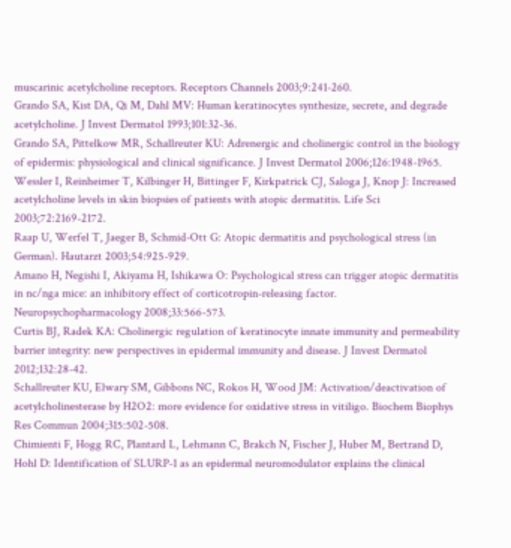muscarinic acetylcholine receptors. Receptors Channels 2003;9:241-260.
Grando SA, Kist DA, Qi M, Dahl MV: Human keratinocytes synthesize, secrete, and degrade acetylcholine. J Invest Dermatol 1993;101:32-36.
Grando SA, Pittelkow MR, Schallreuter KU: Adrenergic and cholinergic control in the biology of epidermis: physiological and clinical significance. J Invest Dermatol 2006;126:1948-1965.
Wessler I, Reinheimer T, Kilbinger H, Bittinger F, Kirkpatrick CJ, Saloga J, Knop J: Increased acetylcholine levels in skin biopsies of patients with atopic dermatitis. Life Sci 2003;72:2169-2172.
Raap U, Werfel T, Jaeger B, Schmid-Ott G: Atopic dermatitis and psychological stress (in German). Hautarzt 2003;54:925-929.
Amano H, Negishi I, Akiyama H, Ishikawa O: Psychological stress can trigger atopic dermatitis in nc/nga mice: an inhibitory effect of corticotropin-releasing factor. Neuropsychopharmacology 2008;33:566-573.
Curtis BJ, Radek KA: Cholinergic regulation of keratinocyte innate immunity and permeability barrier integrity: new perspectives in epidermal immunity and disease. J Invest Dermatol 2012;132:28-42.
Schallreuter KU, Elwary SM, Gibbons NC, Rokos H, Wood JM: Activation/deactivation of acetylcholinesterase by H2O2: more evidence for oxidative stress in vitiligo. Biochem Biophys Res Commun 2004;315:502-508.
Chimienti F, Hogg RC, Plantard L, Lehmann C, Brakch N, Fischer J, Huber M, Bertrand D, Hohl D: Identification of SLURP-1 as an epidermal neuromodulator explains the clinical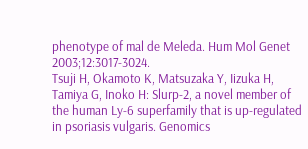phenotype of mal de Meleda. Hum Mol Genet 2003;12:3017-3024.
Tsuji H, Okamoto K, Matsuzaka Y, Iizuka H, Tamiya G, Inoko H: Slurp-2, a novel member of the human Ly-6 superfamily that is up-regulated in psoriasis vulgaris. Genomics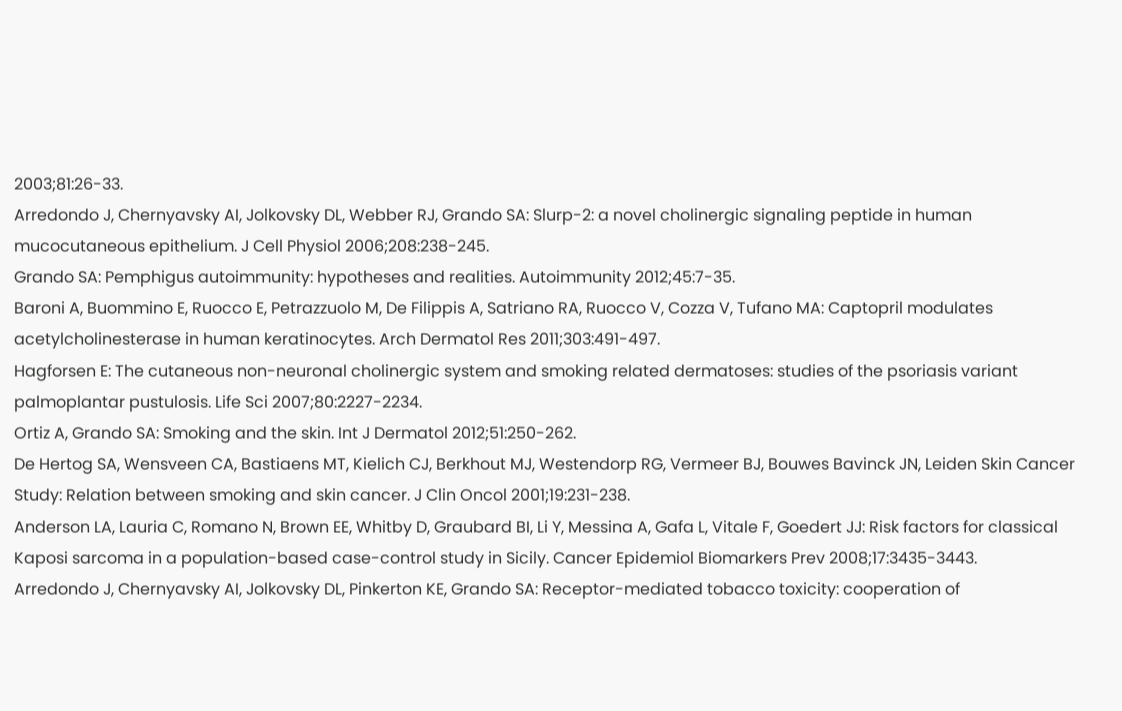2003;81:26-33.
Arredondo J, Chernyavsky AI, Jolkovsky DL, Webber RJ, Grando SA: Slurp-2: a novel cholinergic signaling peptide in human mucocutaneous epithelium. J Cell Physiol 2006;208:238-245.
Grando SA: Pemphigus autoimmunity: hypotheses and realities. Autoimmunity 2012;45:7-35.
Baroni A, Buommino E, Ruocco E, Petrazzuolo M, De Filippis A, Satriano RA, Ruocco V, Cozza V, Tufano MA: Captopril modulates acetylcholinesterase in human keratinocytes. Arch Dermatol Res 2011;303:491-497.
Hagforsen E: The cutaneous non-neuronal cholinergic system and smoking related dermatoses: studies of the psoriasis variant palmoplantar pustulosis. Life Sci 2007;80:2227-2234.
Ortiz A, Grando SA: Smoking and the skin. Int J Dermatol 2012;51:250-262.
De Hertog SA, Wensveen CA, Bastiaens MT, Kielich CJ, Berkhout MJ, Westendorp RG, Vermeer BJ, Bouwes Bavinck JN, Leiden Skin Cancer Study: Relation between smoking and skin cancer. J Clin Oncol 2001;19:231-238.
Anderson LA, Lauria C, Romano N, Brown EE, Whitby D, Graubard BI, Li Y, Messina A, Gafa L, Vitale F, Goedert JJ: Risk factors for classical Kaposi sarcoma in a population-based case-control study in Sicily. Cancer Epidemiol Biomarkers Prev 2008;17:3435-3443.
Arredondo J, Chernyavsky AI, Jolkovsky DL, Pinkerton KE, Grando SA: Receptor-mediated tobacco toxicity: cooperation of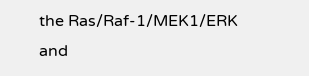the Ras/Raf-1/MEK1/ERK and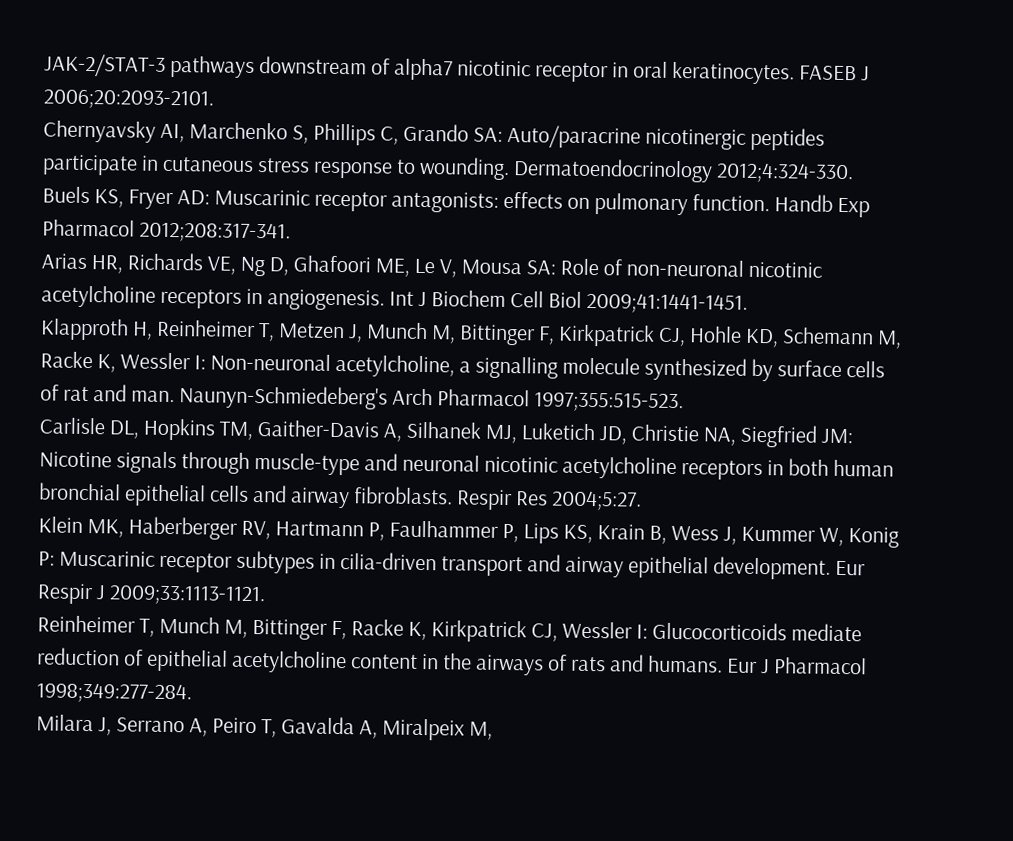JAK-2/STAT-3 pathways downstream of alpha7 nicotinic receptor in oral keratinocytes. FASEB J 2006;20:2093-2101.
Chernyavsky AI, Marchenko S, Phillips C, Grando SA: Auto/paracrine nicotinergic peptides participate in cutaneous stress response to wounding. Dermatoendocrinology 2012;4:324-330.
Buels KS, Fryer AD: Muscarinic receptor antagonists: effects on pulmonary function. Handb Exp Pharmacol 2012;208:317-341.
Arias HR, Richards VE, Ng D, Ghafoori ME, Le V, Mousa SA: Role of non-neuronal nicotinic acetylcholine receptors in angiogenesis. Int J Biochem Cell Biol 2009;41:1441-1451.
Klapproth H, Reinheimer T, Metzen J, Munch M, Bittinger F, Kirkpatrick CJ, Hohle KD, Schemann M, Racke K, Wessler I: Non-neuronal acetylcholine, a signalling molecule synthesized by surface cells of rat and man. Naunyn-Schmiedeberg's Arch Pharmacol 1997;355:515-523.
Carlisle DL, Hopkins TM, Gaither-Davis A, Silhanek MJ, Luketich JD, Christie NA, Siegfried JM: Nicotine signals through muscle-type and neuronal nicotinic acetylcholine receptors in both human bronchial epithelial cells and airway fibroblasts. Respir Res 2004;5:27.
Klein MK, Haberberger RV, Hartmann P, Faulhammer P, Lips KS, Krain B, Wess J, Kummer W, Konig P: Muscarinic receptor subtypes in cilia-driven transport and airway epithelial development. Eur Respir J 2009;33:1113-1121.
Reinheimer T, Munch M, Bittinger F, Racke K, Kirkpatrick CJ, Wessler I: Glucocorticoids mediate reduction of epithelial acetylcholine content in the airways of rats and humans. Eur J Pharmacol 1998;349:277-284.
Milara J, Serrano A, Peiro T, Gavalda A, Miralpeix M,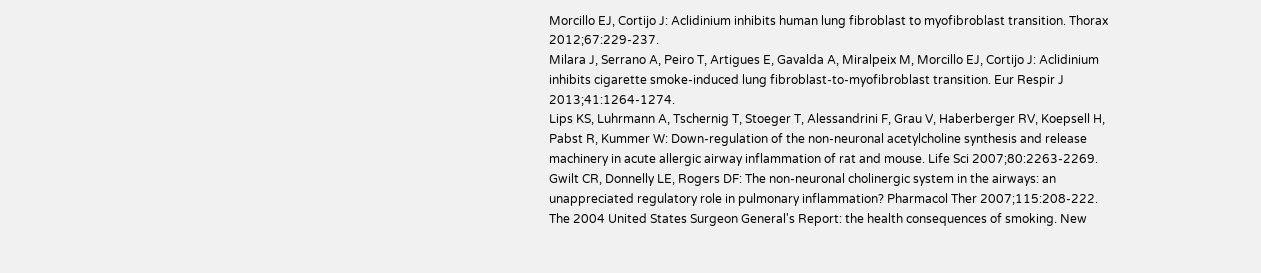Morcillo EJ, Cortijo J: Aclidinium inhibits human lung fibroblast to myofibroblast transition. Thorax 2012;67:229-237.
Milara J, Serrano A, Peiro T, Artigues E, Gavalda A, Miralpeix M, Morcillo EJ, Cortijo J: Aclidinium inhibits cigarette smoke-induced lung fibroblast-to-myofibroblast transition. Eur Respir J 2013;41:1264-1274.
Lips KS, Luhrmann A, Tschernig T, Stoeger T, Alessandrini F, Grau V, Haberberger RV, Koepsell H, Pabst R, Kummer W: Down-regulation of the non-neuronal acetylcholine synthesis and release machinery in acute allergic airway inflammation of rat and mouse. Life Sci 2007;80:2263-2269.
Gwilt CR, Donnelly LE, Rogers DF: The non-neuronal cholinergic system in the airways: an unappreciated regulatory role in pulmonary inflammation? Pharmacol Ther 2007;115:208-222.
The 2004 United States Surgeon General's Report: the health consequences of smoking. New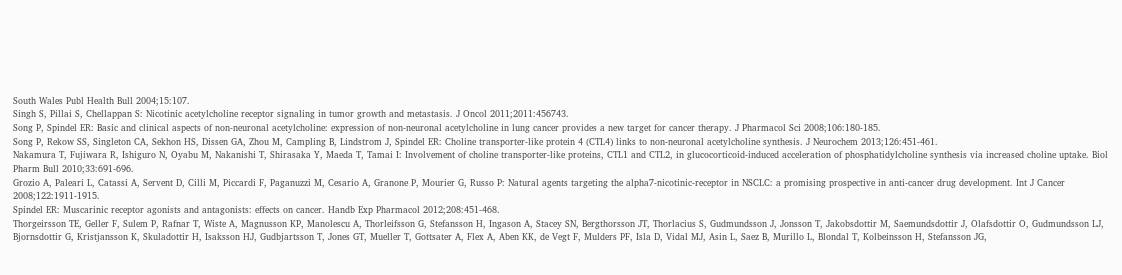South Wales Publ Health Bull 2004;15:107.
Singh S, Pillai S, Chellappan S: Nicotinic acetylcholine receptor signaling in tumor growth and metastasis. J Oncol 2011;2011:456743.
Song P, Spindel ER: Basic and clinical aspects of non-neuronal acetylcholine: expression of non-neuronal acetylcholine in lung cancer provides a new target for cancer therapy. J Pharmacol Sci 2008;106:180-185.
Song P, Rekow SS, Singleton CA, Sekhon HS, Dissen GA, Zhou M, Campling B, Lindstrom J, Spindel ER: Choline transporter-like protein 4 (CTL4) links to non-neuronal acetylcholine synthesis. J Neurochem 2013;126:451-461.
Nakamura T, Fujiwara R, Ishiguro N, Oyabu M, Nakanishi T, Shirasaka Y, Maeda T, Tamai I: Involvement of choline transporter-like proteins, CTL1 and CTL2, in glucocorticoid-induced acceleration of phosphatidylcholine synthesis via increased choline uptake. Biol Pharm Bull 2010;33:691-696.
Grozio A, Paleari L, Catassi A, Servent D, Cilli M, Piccardi F, Paganuzzi M, Cesario A, Granone P, Mourier G, Russo P: Natural agents targeting the alpha7-nicotinic-receptor in NSCLC: a promising prospective in anti-cancer drug development. Int J Cancer 2008;122:1911-1915.
Spindel ER: Muscarinic receptor agonists and antagonists: effects on cancer. Handb Exp Pharmacol 2012;208:451-468.
Thorgeirsson TE, Geller F, Sulem P, Rafnar T, Wiste A, Magnusson KP, Manolescu A, Thorleifsson G, Stefansson H, Ingason A, Stacey SN, Bergthorsson JT, Thorlacius S, Gudmundsson J, Jonsson T, Jakobsdottir M, Saemundsdottir J, Olafsdottir O, Gudmundsson LJ, Bjornsdottir G, Kristjansson K, Skuladottir H, Isaksson HJ, Gudbjartsson T, Jones GT, Mueller T, Gottsater A, Flex A, Aben KK, de Vegt F, Mulders PF, Isla D, Vidal MJ, Asin L, Saez B, Murillo L, Blondal T, Kolbeinsson H, Stefansson JG,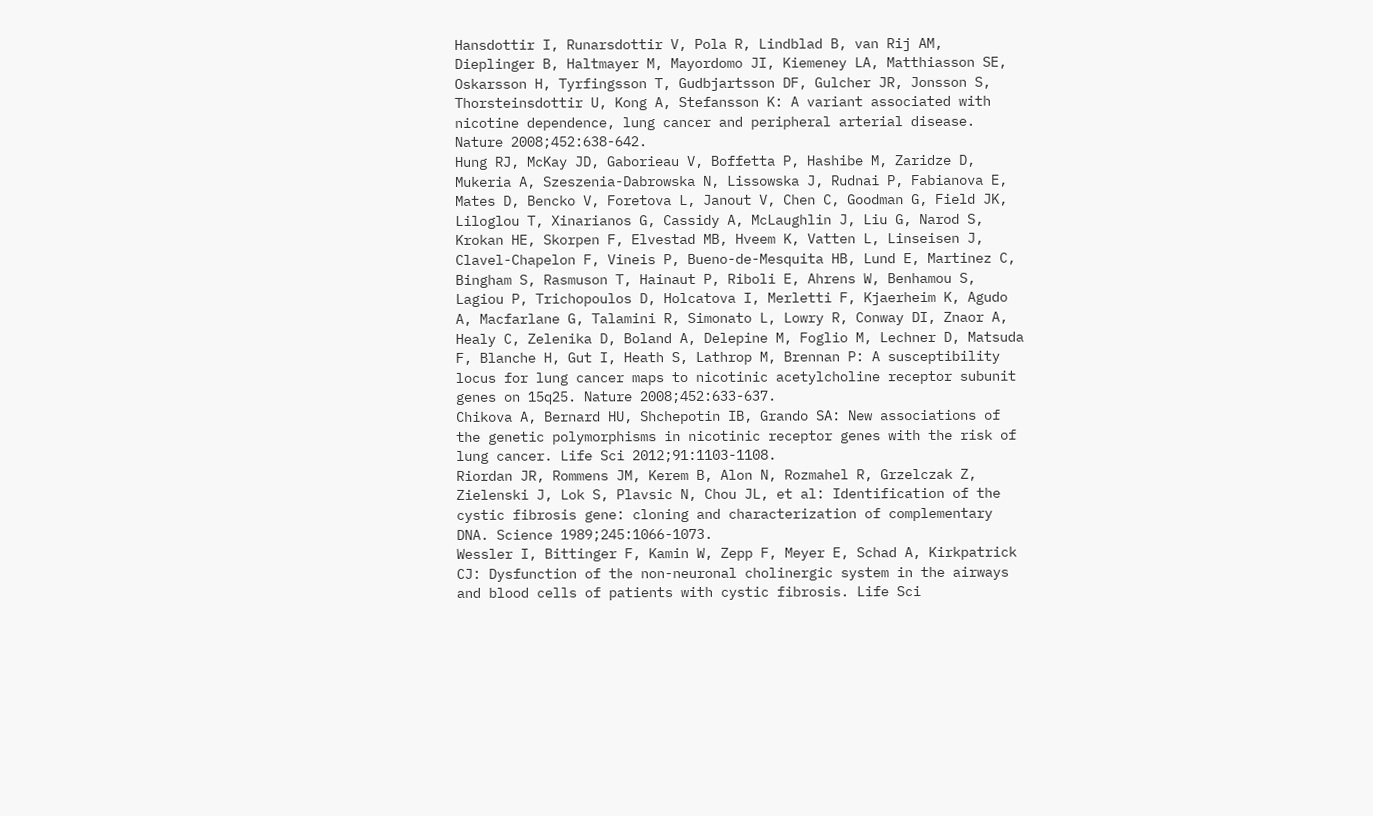Hansdottir I, Runarsdottir V, Pola R, Lindblad B, van Rij AM, Dieplinger B, Haltmayer M, Mayordomo JI, Kiemeney LA, Matthiasson SE, Oskarsson H, Tyrfingsson T, Gudbjartsson DF, Gulcher JR, Jonsson S, Thorsteinsdottir U, Kong A, Stefansson K: A variant associated with nicotine dependence, lung cancer and peripheral arterial disease. Nature 2008;452:638-642.
Hung RJ, McKay JD, Gaborieau V, Boffetta P, Hashibe M, Zaridze D, Mukeria A, Szeszenia-Dabrowska N, Lissowska J, Rudnai P, Fabianova E, Mates D, Bencko V, Foretova L, Janout V, Chen C, Goodman G, Field JK, Liloglou T, Xinarianos G, Cassidy A, McLaughlin J, Liu G, Narod S, Krokan HE, Skorpen F, Elvestad MB, Hveem K, Vatten L, Linseisen J, Clavel-Chapelon F, Vineis P, Bueno-de-Mesquita HB, Lund E, Martinez C, Bingham S, Rasmuson T, Hainaut P, Riboli E, Ahrens W, Benhamou S, Lagiou P, Trichopoulos D, Holcatova I, Merletti F, Kjaerheim K, Agudo A, Macfarlane G, Talamini R, Simonato L, Lowry R, Conway DI, Znaor A, Healy C, Zelenika D, Boland A, Delepine M, Foglio M, Lechner D, Matsuda F, Blanche H, Gut I, Heath S, Lathrop M, Brennan P: A susceptibility locus for lung cancer maps to nicotinic acetylcholine receptor subunit genes on 15q25. Nature 2008;452:633-637.
Chikova A, Bernard HU, Shchepotin IB, Grando SA: New associations of the genetic polymorphisms in nicotinic receptor genes with the risk of lung cancer. Life Sci 2012;91:1103-1108.
Riordan JR, Rommens JM, Kerem B, Alon N, Rozmahel R, Grzelczak Z, Zielenski J, Lok S, Plavsic N, Chou JL, et al: Identification of the cystic fibrosis gene: cloning and characterization of complementary DNA. Science 1989;245:1066-1073.
Wessler I, Bittinger F, Kamin W, Zepp F, Meyer E, Schad A, Kirkpatrick CJ: Dysfunction of the non-neuronal cholinergic system in the airways and blood cells of patients with cystic fibrosis. Life Sci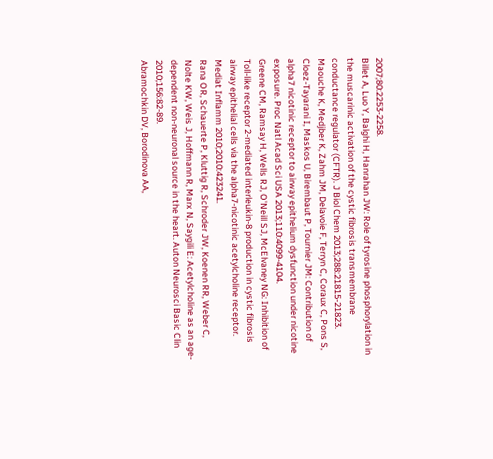2007;80:2253-2258.
Billet A, Luo Y, Balghi H, Hanrahan JW: Role of tyrosine phosphorylation in the muscarinic activation of the cystic fibrosis transmembrane conductance regulator (CFTR). J Biol Chem 2013;288:21815-21823.
Maouche K, Medjber K, Zahm JM, Delavoie F, Terryn C, Coraux C, Pons S, Cloez-Tayarani I, Maskos U, Birembaut P, Tournier JM: Contribution of alpha7 nicotinic receptor to airway epithelium dysfunction under nicotine exposure. Proc Natl Acad Sci USA 2013;110:4099-4104.
Greene CM, Ramsay H, Wells RJ, O'Neill SJ, McElvaney NG: Inhibition of Toll-like receptor 2-mediated interleukin-8 production in cystic fibrosis airway epithelial cells via the alpha7-nicotinic acetylcholine receptor. Mediat Inflamm 2010;2010:423241.
Rana OR, Schauerte P, Kluttig R, Schroder JW, Koenen RR, Weber C, Nolte KW, Weis J, Hoffmann R, Marx N, Saygili E: Acetylcholine as an age-dependent non-neuronal source in the heart. Auton Neurosci Basic Clin 2010;156:82-89.
Abramochkin DV, Borodinova AA,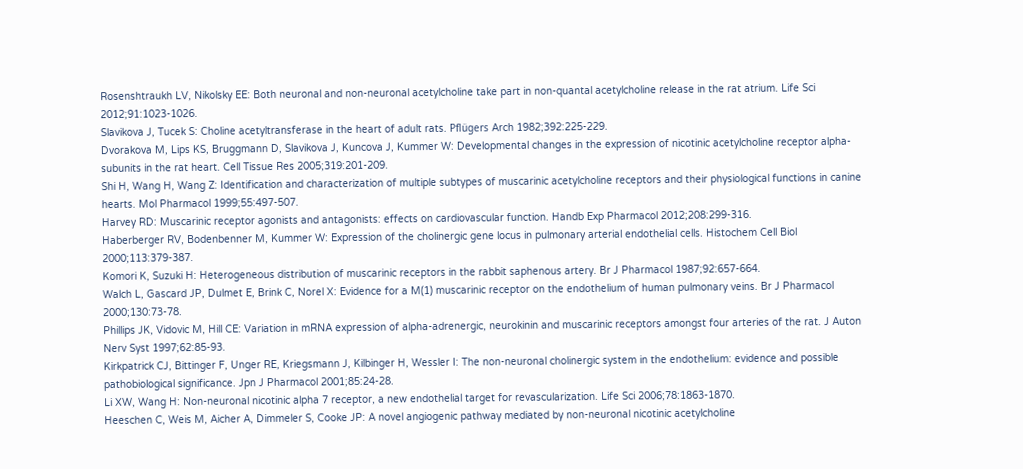Rosenshtraukh LV, Nikolsky EE: Both neuronal and non-neuronal acetylcholine take part in non-quantal acetylcholine release in the rat atrium. Life Sci 2012;91:1023-1026.
Slavikova J, Tucek S: Choline acetyltransferase in the heart of adult rats. Pflügers Arch 1982;392:225-229.
Dvorakova M, Lips KS, Bruggmann D, Slavikova J, Kuncova J, Kummer W: Developmental changes in the expression of nicotinic acetylcholine receptor alpha-subunits in the rat heart. Cell Tissue Res 2005;319:201-209.
Shi H, Wang H, Wang Z: Identification and characterization of multiple subtypes of muscarinic acetylcholine receptors and their physiological functions in canine hearts. Mol Pharmacol 1999;55:497-507.
Harvey RD: Muscarinic receptor agonists and antagonists: effects on cardiovascular function. Handb Exp Pharmacol 2012;208:299-316.
Haberberger RV, Bodenbenner M, Kummer W: Expression of the cholinergic gene locus in pulmonary arterial endothelial cells. Histochem Cell Biol 2000;113:379-387.
Komori K, Suzuki H: Heterogeneous distribution of muscarinic receptors in the rabbit saphenous artery. Br J Pharmacol 1987;92:657-664.
Walch L, Gascard JP, Dulmet E, Brink C, Norel X: Evidence for a M(1) muscarinic receptor on the endothelium of human pulmonary veins. Br J Pharmacol 2000;130:73-78.
Phillips JK, Vidovic M, Hill CE: Variation in mRNA expression of alpha-adrenergic, neurokinin and muscarinic receptors amongst four arteries of the rat. J Auton Nerv Syst 1997;62:85-93.
Kirkpatrick CJ, Bittinger F, Unger RE, Kriegsmann J, Kilbinger H, Wessler I: The non-neuronal cholinergic system in the endothelium: evidence and possible pathobiological significance. Jpn J Pharmacol 2001;85:24-28.
Li XW, Wang H: Non-neuronal nicotinic alpha 7 receptor, a new endothelial target for revascularization. Life Sci 2006;78:1863-1870.
Heeschen C, Weis M, Aicher A, Dimmeler S, Cooke JP: A novel angiogenic pathway mediated by non-neuronal nicotinic acetylcholine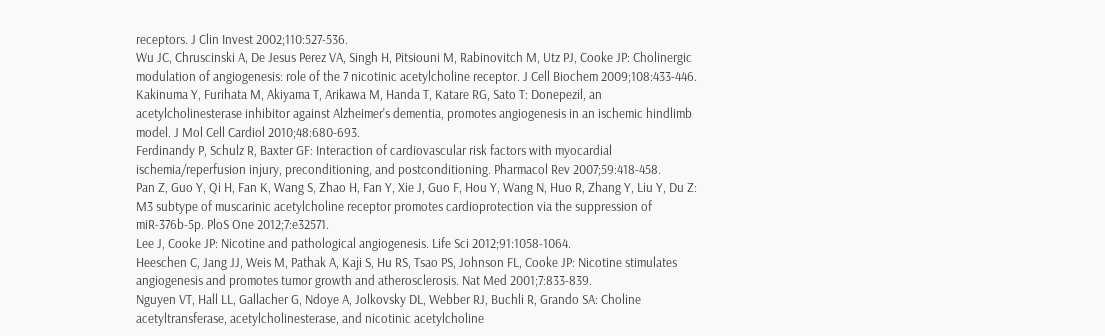receptors. J Clin Invest 2002;110:527-536.
Wu JC, Chruscinski A, De Jesus Perez VA, Singh H, Pitsiouni M, Rabinovitch M, Utz PJ, Cooke JP: Cholinergic modulation of angiogenesis: role of the 7 nicotinic acetylcholine receptor. J Cell Biochem 2009;108:433-446.
Kakinuma Y, Furihata M, Akiyama T, Arikawa M, Handa T, Katare RG, Sato T: Donepezil, an acetylcholinesterase inhibitor against Alzheimer's dementia, promotes angiogenesis in an ischemic hindlimb model. J Mol Cell Cardiol 2010;48:680-693.
Ferdinandy P, Schulz R, Baxter GF: Interaction of cardiovascular risk factors with myocardial ischemia/reperfusion injury, preconditioning, and postconditioning. Pharmacol Rev 2007;59:418-458.
Pan Z, Guo Y, Qi H, Fan K, Wang S, Zhao H, Fan Y, Xie J, Guo F, Hou Y, Wang N, Huo R, Zhang Y, Liu Y, Du Z: M3 subtype of muscarinic acetylcholine receptor promotes cardioprotection via the suppression of miR-376b-5p. PloS One 2012;7:e32571.
Lee J, Cooke JP: Nicotine and pathological angiogenesis. Life Sci 2012;91:1058-1064.
Heeschen C, Jang JJ, Weis M, Pathak A, Kaji S, Hu RS, Tsao PS, Johnson FL, Cooke JP: Nicotine stimulates angiogenesis and promotes tumor growth and atherosclerosis. Nat Med 2001;7:833-839.
Nguyen VT, Hall LL, Gallacher G, Ndoye A, Jolkovsky DL, Webber RJ, Buchli R, Grando SA: Choline acetyltransferase, acetylcholinesterase, and nicotinic acetylcholine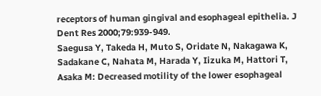receptors of human gingival and esophageal epithelia. J Dent Res 2000;79:939-949.
Saegusa Y, Takeda H, Muto S, Oridate N, Nakagawa K, Sadakane C, Nahata M, Harada Y, Iizuka M, Hattori T, Asaka M: Decreased motility of the lower esophageal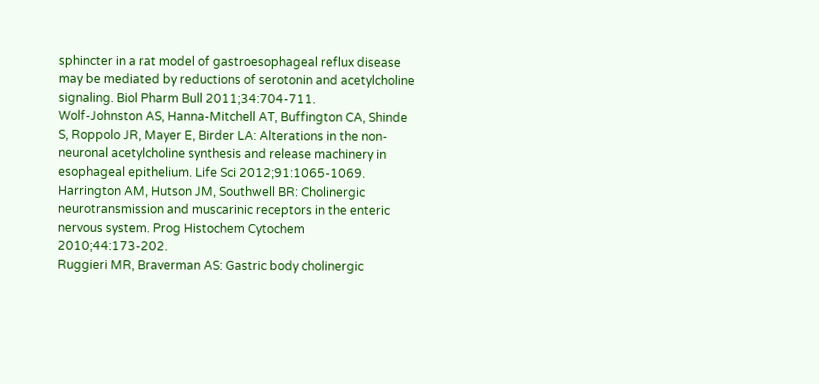sphincter in a rat model of gastroesophageal reflux disease may be mediated by reductions of serotonin and acetylcholine signaling. Biol Pharm Bull 2011;34:704-711.
Wolf-Johnston AS, Hanna-Mitchell AT, Buffington CA, Shinde S, Roppolo JR, Mayer E, Birder LA: Alterations in the non-neuronal acetylcholine synthesis and release machinery in esophageal epithelium. Life Sci 2012;91:1065-1069.
Harrington AM, Hutson JM, Southwell BR: Cholinergic neurotransmission and muscarinic receptors in the enteric nervous system. Prog Histochem Cytochem 2010;44:173-202.
Ruggieri MR, Braverman AS: Gastric body cholinergic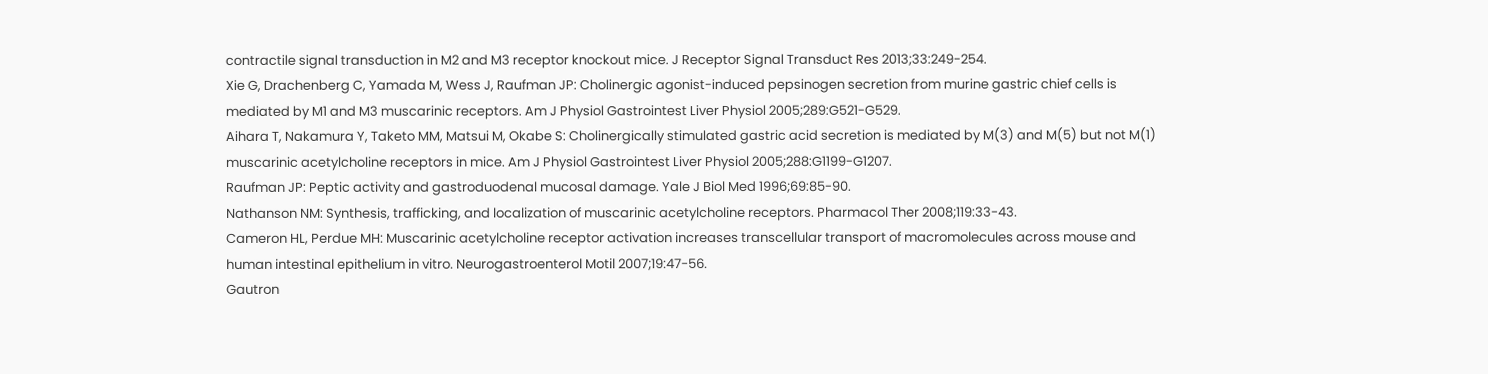contractile signal transduction in M2 and M3 receptor knockout mice. J Receptor Signal Transduct Res 2013;33:249-254.
Xie G, Drachenberg C, Yamada M, Wess J, Raufman JP: Cholinergic agonist-induced pepsinogen secretion from murine gastric chief cells is mediated by M1 and M3 muscarinic receptors. Am J Physiol Gastrointest Liver Physiol 2005;289:G521-G529.
Aihara T, Nakamura Y, Taketo MM, Matsui M, Okabe S: Cholinergically stimulated gastric acid secretion is mediated by M(3) and M(5) but not M(1) muscarinic acetylcholine receptors in mice. Am J Physiol Gastrointest Liver Physiol 2005;288:G1199-G1207.
Raufman JP: Peptic activity and gastroduodenal mucosal damage. Yale J Biol Med 1996;69:85-90.
Nathanson NM: Synthesis, trafficking, and localization of muscarinic acetylcholine receptors. Pharmacol Ther 2008;119:33-43.
Cameron HL, Perdue MH: Muscarinic acetylcholine receptor activation increases transcellular transport of macromolecules across mouse and human intestinal epithelium in vitro. Neurogastroenterol Motil 2007;19:47-56.
Gautron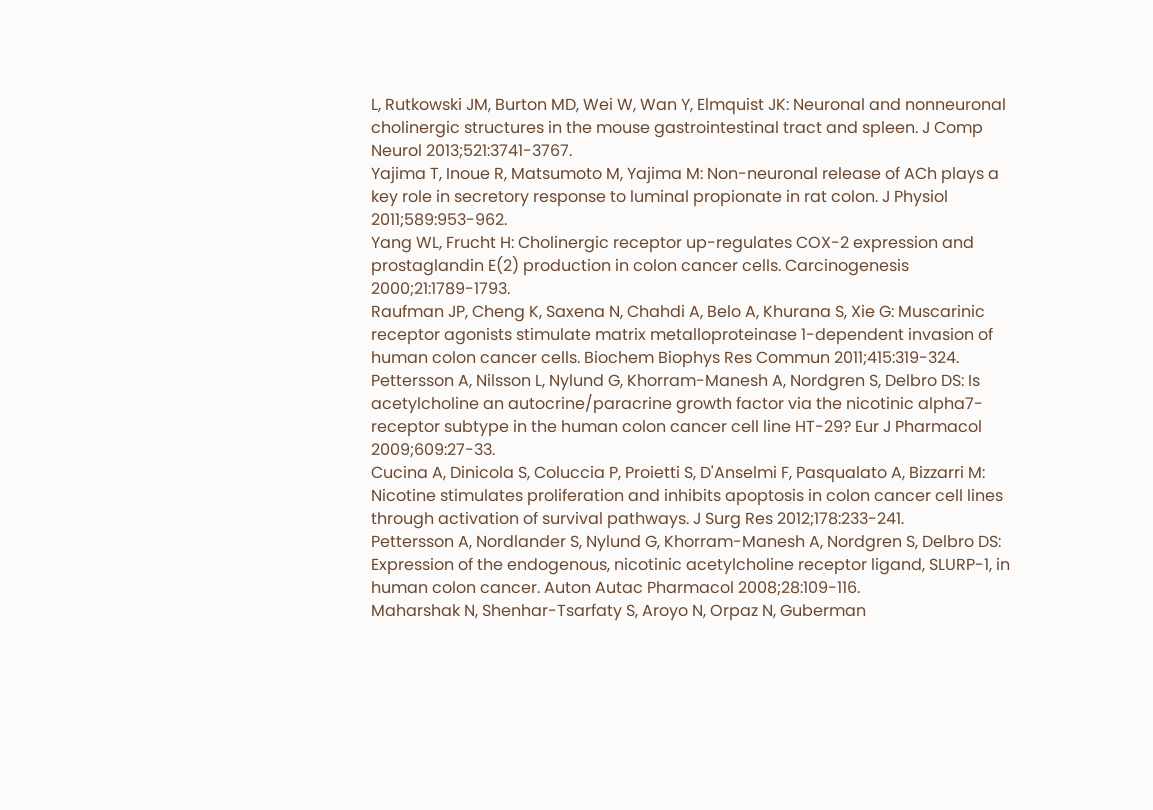L, Rutkowski JM, Burton MD, Wei W, Wan Y, Elmquist JK: Neuronal and nonneuronal cholinergic structures in the mouse gastrointestinal tract and spleen. J Comp Neurol 2013;521:3741-3767.
Yajima T, Inoue R, Matsumoto M, Yajima M: Non-neuronal release of ACh plays a key role in secretory response to luminal propionate in rat colon. J Physiol 2011;589:953-962.
Yang WL, Frucht H: Cholinergic receptor up-regulates COX-2 expression and prostaglandin E(2) production in colon cancer cells. Carcinogenesis 2000;21:1789-1793.
Raufman JP, Cheng K, Saxena N, Chahdi A, Belo A, Khurana S, Xie G: Muscarinic receptor agonists stimulate matrix metalloproteinase 1-dependent invasion of human colon cancer cells. Biochem Biophys Res Commun 2011;415:319-324.
Pettersson A, Nilsson L, Nylund G, Khorram-Manesh A, Nordgren S, Delbro DS: Is acetylcholine an autocrine/paracrine growth factor via the nicotinic alpha7-receptor subtype in the human colon cancer cell line HT-29? Eur J Pharmacol 2009;609:27-33.
Cucina A, Dinicola S, Coluccia P, Proietti S, D'Anselmi F, Pasqualato A, Bizzarri M: Nicotine stimulates proliferation and inhibits apoptosis in colon cancer cell lines through activation of survival pathways. J Surg Res 2012;178:233-241.
Pettersson A, Nordlander S, Nylund G, Khorram-Manesh A, Nordgren S, Delbro DS: Expression of the endogenous, nicotinic acetylcholine receptor ligand, SLURP-1, in human colon cancer. Auton Autac Pharmacol 2008;28:109-116.
Maharshak N, Shenhar-Tsarfaty S, Aroyo N, Orpaz N, Guberman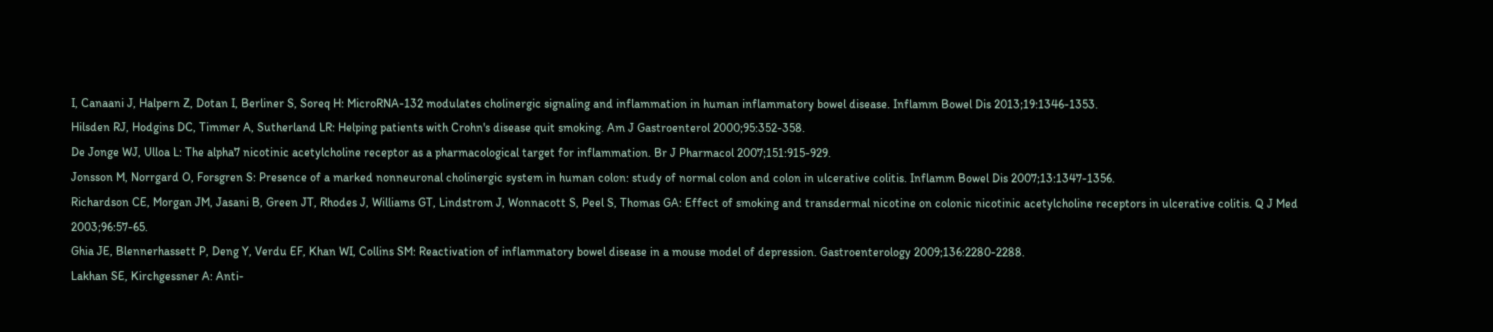I, Canaani J, Halpern Z, Dotan I, Berliner S, Soreq H: MicroRNA-132 modulates cholinergic signaling and inflammation in human inflammatory bowel disease. Inflamm Bowel Dis 2013;19:1346-1353.
Hilsden RJ, Hodgins DC, Timmer A, Sutherland LR: Helping patients with Crohn's disease quit smoking. Am J Gastroenterol 2000;95:352-358.
De Jonge WJ, Ulloa L: The alpha7 nicotinic acetylcholine receptor as a pharmacological target for inflammation. Br J Pharmacol 2007;151:915-929.
Jonsson M, Norrgard O, Forsgren S: Presence of a marked nonneuronal cholinergic system in human colon: study of normal colon and colon in ulcerative colitis. Inflamm Bowel Dis 2007;13:1347-1356.
Richardson CE, Morgan JM, Jasani B, Green JT, Rhodes J, Williams GT, Lindstrom J, Wonnacott S, Peel S, Thomas GA: Effect of smoking and transdermal nicotine on colonic nicotinic acetylcholine receptors in ulcerative colitis. Q J Med 2003;96:57-65.
Ghia JE, Blennerhassett P, Deng Y, Verdu EF, Khan WI, Collins SM: Reactivation of inflammatory bowel disease in a mouse model of depression. Gastroenterology 2009;136:2280-2288.
Lakhan SE, Kirchgessner A: Anti-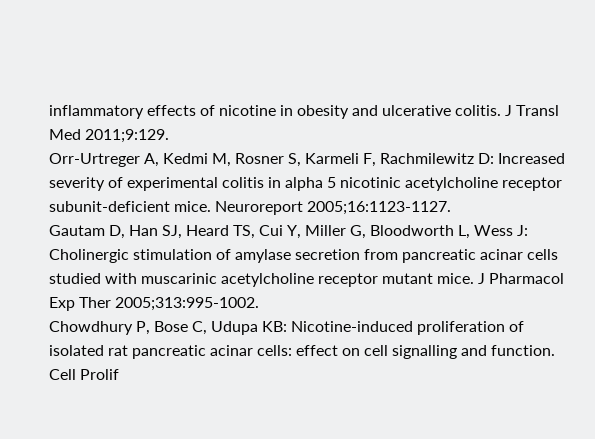inflammatory effects of nicotine in obesity and ulcerative colitis. J Transl Med 2011;9:129.
Orr-Urtreger A, Kedmi M, Rosner S, Karmeli F, Rachmilewitz D: Increased severity of experimental colitis in alpha 5 nicotinic acetylcholine receptor subunit-deficient mice. Neuroreport 2005;16:1123-1127.
Gautam D, Han SJ, Heard TS, Cui Y, Miller G, Bloodworth L, Wess J: Cholinergic stimulation of amylase secretion from pancreatic acinar cells studied with muscarinic acetylcholine receptor mutant mice. J Pharmacol Exp Ther 2005;313:995-1002.
Chowdhury P, Bose C, Udupa KB: Nicotine-induced proliferation of isolated rat pancreatic acinar cells: effect on cell signalling and function. Cell Prolif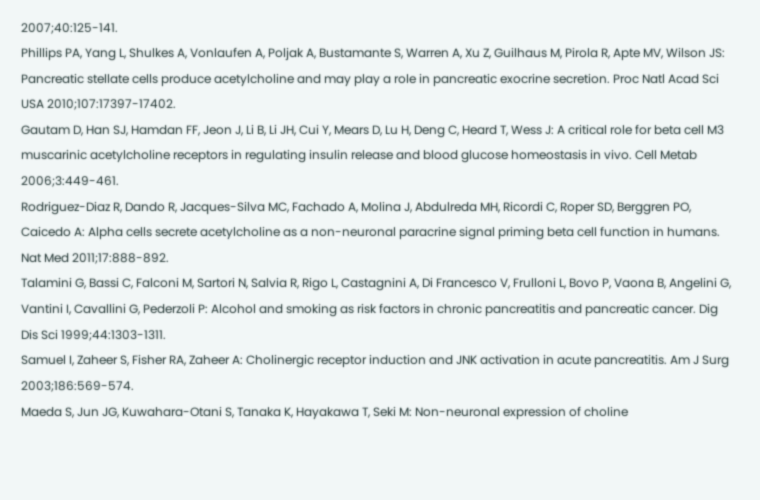2007;40:125-141.
Phillips PA, Yang L, Shulkes A, Vonlaufen A, Poljak A, Bustamante S, Warren A, Xu Z, Guilhaus M, Pirola R, Apte MV, Wilson JS: Pancreatic stellate cells produce acetylcholine and may play a role in pancreatic exocrine secretion. Proc Natl Acad Sci USA 2010;107:17397-17402.
Gautam D, Han SJ, Hamdan FF, Jeon J, Li B, Li JH, Cui Y, Mears D, Lu H, Deng C, Heard T, Wess J: A critical role for beta cell M3 muscarinic acetylcholine receptors in regulating insulin release and blood glucose homeostasis in vivo. Cell Metab 2006;3:449-461.
Rodriguez-Diaz R, Dando R, Jacques-Silva MC, Fachado A, Molina J, Abdulreda MH, Ricordi C, Roper SD, Berggren PO, Caicedo A: Alpha cells secrete acetylcholine as a non-neuronal paracrine signal priming beta cell function in humans. Nat Med 2011;17:888-892.
Talamini G, Bassi C, Falconi M, Sartori N, Salvia R, Rigo L, Castagnini A, Di Francesco V, Frulloni L, Bovo P, Vaona B, Angelini G, Vantini I, Cavallini G, Pederzoli P: Alcohol and smoking as risk factors in chronic pancreatitis and pancreatic cancer. Dig Dis Sci 1999;44:1303-1311.
Samuel I, Zaheer S, Fisher RA, Zaheer A: Cholinergic receptor induction and JNK activation in acute pancreatitis. Am J Surg 2003;186:569-574.
Maeda S, Jun JG, Kuwahara-Otani S, Tanaka K, Hayakawa T, Seki M: Non-neuronal expression of choline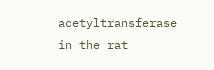acetyltransferase in the rat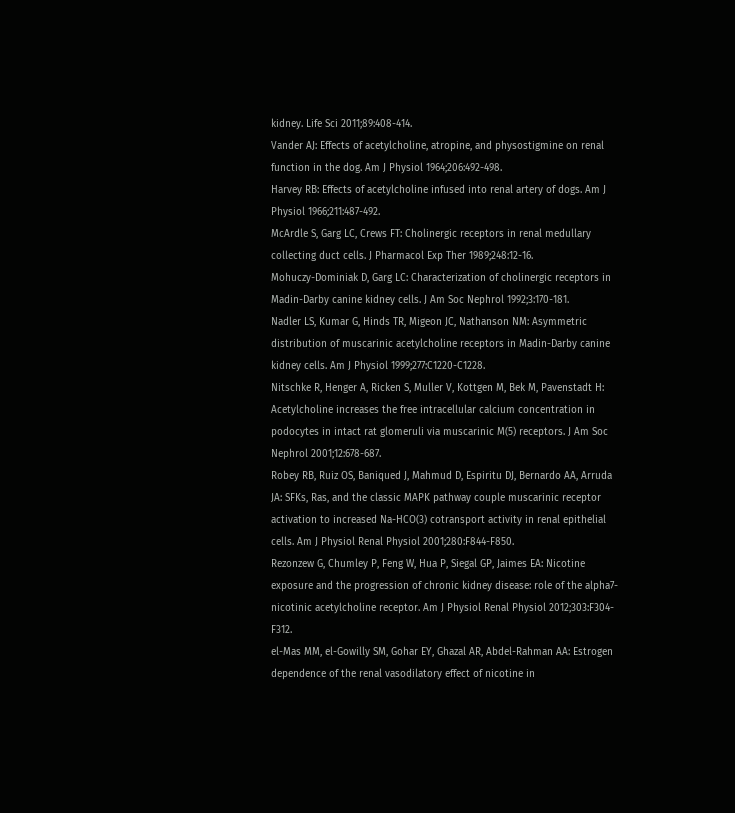kidney. Life Sci 2011;89:408-414.
Vander AJ: Effects of acetylcholine, atropine, and physostigmine on renal function in the dog. Am J Physiol 1964;206:492-498.
Harvey RB: Effects of acetylcholine infused into renal artery of dogs. Am J Physiol 1966;211:487-492.
McArdle S, Garg LC, Crews FT: Cholinergic receptors in renal medullary collecting duct cells. J Pharmacol Exp Ther 1989;248:12-16.
Mohuczy-Dominiak D, Garg LC: Characterization of cholinergic receptors in Madin-Darby canine kidney cells. J Am Soc Nephrol 1992;3:170-181.
Nadler LS, Kumar G, Hinds TR, Migeon JC, Nathanson NM: Asymmetric distribution of muscarinic acetylcholine receptors in Madin-Darby canine kidney cells. Am J Physiol 1999;277:C1220-C1228.
Nitschke R, Henger A, Ricken S, Muller V, Kottgen M, Bek M, Pavenstadt H: Acetylcholine increases the free intracellular calcium concentration in podocytes in intact rat glomeruli via muscarinic M(5) receptors. J Am Soc Nephrol 2001;12:678-687.
Robey RB, Ruiz OS, Baniqued J, Mahmud D, Espiritu DJ, Bernardo AA, Arruda JA: SFKs, Ras, and the classic MAPK pathway couple muscarinic receptor activation to increased Na-HCO(3) cotransport activity in renal epithelial cells. Am J Physiol Renal Physiol 2001;280:F844-F850.
Rezonzew G, Chumley P, Feng W, Hua P, Siegal GP, Jaimes EA: Nicotine exposure and the progression of chronic kidney disease: role of the alpha7-nicotinic acetylcholine receptor. Am J Physiol Renal Physiol 2012;303:F304-F312.
el-Mas MM, el-Gowilly SM, Gohar EY, Ghazal AR, Abdel-Rahman AA: Estrogen dependence of the renal vasodilatory effect of nicotine in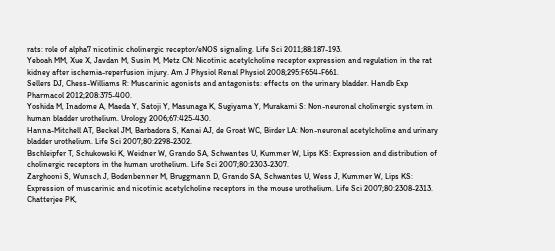rats: role of alpha7 nicotinic cholinergic receptor/eNOS signaling. Life Sci 2011;88:187-193.
Yeboah MM, Xue X, Javdan M, Susin M, Metz CN: Nicotinic acetylcholine receptor expression and regulation in the rat kidney after ischemia-reperfusion injury. Am J Physiol Renal Physiol 2008;295:F654-F661.
Sellers DJ, Chess-Williams R: Muscarinic agonists and antagonists: effects on the urinary bladder. Handb Exp Pharmacol 2012;208:375-400.
Yoshida M, Inadome A, Maeda Y, Satoji Y, Masunaga K, Sugiyama Y, Murakami S: Non-neuronal cholinergic system in human bladder urothelium. Urology 2006;67:425-430.
Hanna-Mitchell AT, Beckel JM, Barbadora S, Kanai AJ, de Groat WC, Birder LA: Non-neuronal acetylcholine and urinary bladder urothelium. Life Sci 2007;80:2298-2302.
Bschleipfer T, Schukowski K, Weidner W, Grando SA, Schwantes U, Kummer W, Lips KS: Expression and distribution of cholinergic receptors in the human urothelium. Life Sci 2007;80:2303-2307.
Zarghooni S, Wunsch J, Bodenbenner M, Bruggmann D, Grando SA, Schwantes U, Wess J, Kummer W, Lips KS: Expression of muscarinic and nicotinic acetylcholine receptors in the mouse urothelium. Life Sci 2007;80:2308-2313.
Chatterjee PK,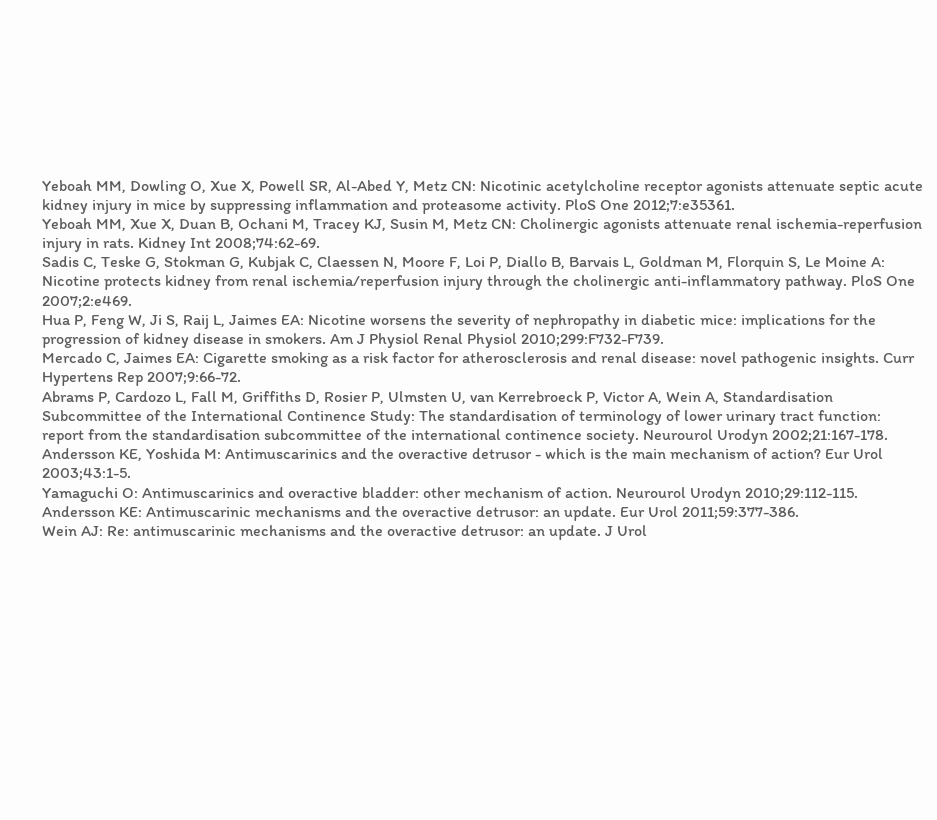Yeboah MM, Dowling O, Xue X, Powell SR, Al-Abed Y, Metz CN: Nicotinic acetylcholine receptor agonists attenuate septic acute kidney injury in mice by suppressing inflammation and proteasome activity. PloS One 2012;7:e35361.
Yeboah MM, Xue X, Duan B, Ochani M, Tracey KJ, Susin M, Metz CN: Cholinergic agonists attenuate renal ischemia-reperfusion injury in rats. Kidney Int 2008;74:62-69.
Sadis C, Teske G, Stokman G, Kubjak C, Claessen N, Moore F, Loi P, Diallo B, Barvais L, Goldman M, Florquin S, Le Moine A: Nicotine protects kidney from renal ischemia/reperfusion injury through the cholinergic anti-inflammatory pathway. PloS One 2007;2:e469.
Hua P, Feng W, Ji S, Raij L, Jaimes EA: Nicotine worsens the severity of nephropathy in diabetic mice: implications for the progression of kidney disease in smokers. Am J Physiol Renal Physiol 2010;299:F732-F739.
Mercado C, Jaimes EA: Cigarette smoking as a risk factor for atherosclerosis and renal disease: novel pathogenic insights. Curr Hypertens Rep 2007;9:66-72.
Abrams P, Cardozo L, Fall M, Griffiths D, Rosier P, Ulmsten U, van Kerrebroeck P, Victor A, Wein A, Standardisation Subcommittee of the International Continence Study: The standardisation of terminology of lower urinary tract function: report from the standardisation subcommittee of the international continence society. Neurourol Urodyn 2002;21:167-178.
Andersson KE, Yoshida M: Antimuscarinics and the overactive detrusor - which is the main mechanism of action? Eur Urol 2003;43:1-5.
Yamaguchi O: Antimuscarinics and overactive bladder: other mechanism of action. Neurourol Urodyn 2010;29:112-115.
Andersson KE: Antimuscarinic mechanisms and the overactive detrusor: an update. Eur Urol 2011;59:377-386.
Wein AJ: Re: antimuscarinic mechanisms and the overactive detrusor: an update. J Urol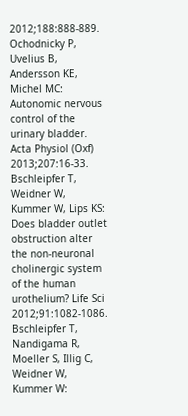2012;188:888-889.
Ochodnicky P, Uvelius B, Andersson KE, Michel MC: Autonomic nervous control of the urinary bladder. Acta Physiol (Oxf) 2013;207:16-33.
Bschleipfer T, Weidner W, Kummer W, Lips KS: Does bladder outlet obstruction alter the non-neuronal cholinergic system of the human urothelium? Life Sci 2012;91:1082-1086.
Bschleipfer T, Nandigama R, Moeller S, Illig C, Weidner W, Kummer W: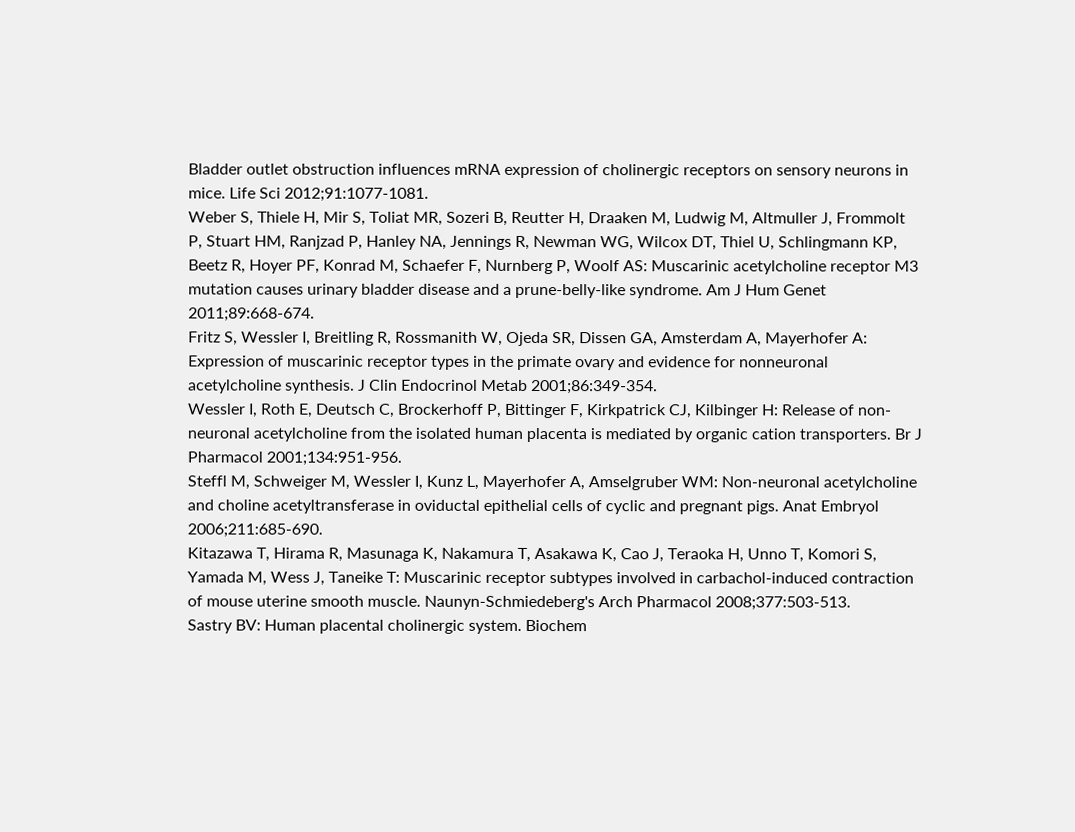Bladder outlet obstruction influences mRNA expression of cholinergic receptors on sensory neurons in mice. Life Sci 2012;91:1077-1081.
Weber S, Thiele H, Mir S, Toliat MR, Sozeri B, Reutter H, Draaken M, Ludwig M, Altmuller J, Frommolt P, Stuart HM, Ranjzad P, Hanley NA, Jennings R, Newman WG, Wilcox DT, Thiel U, Schlingmann KP, Beetz R, Hoyer PF, Konrad M, Schaefer F, Nurnberg P, Woolf AS: Muscarinic acetylcholine receptor M3 mutation causes urinary bladder disease and a prune-belly-like syndrome. Am J Hum Genet 2011;89:668-674.
Fritz S, Wessler I, Breitling R, Rossmanith W, Ojeda SR, Dissen GA, Amsterdam A, Mayerhofer A: Expression of muscarinic receptor types in the primate ovary and evidence for nonneuronal acetylcholine synthesis. J Clin Endocrinol Metab 2001;86:349-354.
Wessler I, Roth E, Deutsch C, Brockerhoff P, Bittinger F, Kirkpatrick CJ, Kilbinger H: Release of non-neuronal acetylcholine from the isolated human placenta is mediated by organic cation transporters. Br J Pharmacol 2001;134:951-956.
Steffl M, Schweiger M, Wessler I, Kunz L, Mayerhofer A, Amselgruber WM: Non-neuronal acetylcholine and choline acetyltransferase in oviductal epithelial cells of cyclic and pregnant pigs. Anat Embryol 2006;211:685-690.
Kitazawa T, Hirama R, Masunaga K, Nakamura T, Asakawa K, Cao J, Teraoka H, Unno T, Komori S, Yamada M, Wess J, Taneike T: Muscarinic receptor subtypes involved in carbachol-induced contraction of mouse uterine smooth muscle. Naunyn-Schmiedeberg's Arch Pharmacol 2008;377:503-513.
Sastry BV: Human placental cholinergic system. Biochem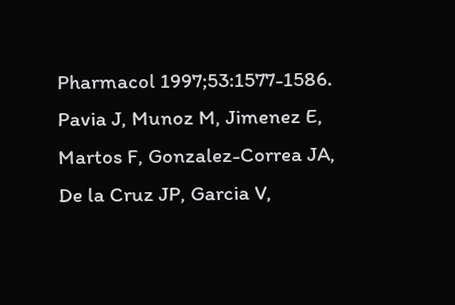Pharmacol 1997;53:1577-1586.
Pavia J, Munoz M, Jimenez E, Martos F, Gonzalez-Correa JA, De la Cruz JP, Garcia V,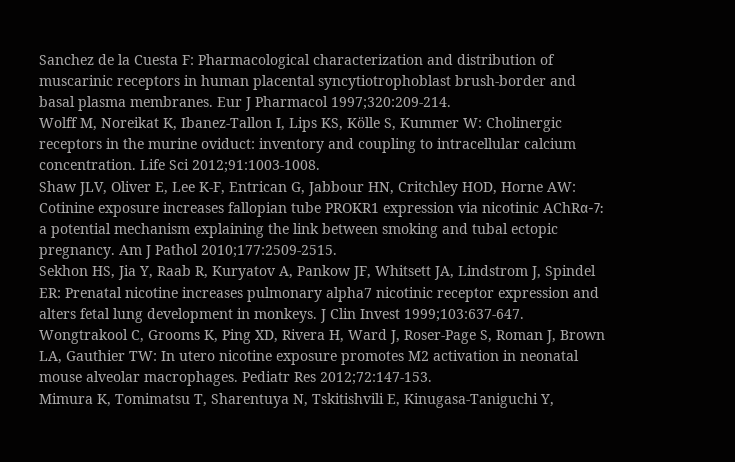Sanchez de la Cuesta F: Pharmacological characterization and distribution of muscarinic receptors in human placental syncytiotrophoblast brush-border and basal plasma membranes. Eur J Pharmacol 1997;320:209-214.
Wolff M, Noreikat K, Ibanez-Tallon I, Lips KS, Kölle S, Kummer W: Cholinergic receptors in the murine oviduct: inventory and coupling to intracellular calcium concentration. Life Sci 2012;91:1003-1008.
Shaw JLV, Oliver E, Lee K-F, Entrican G, Jabbour HN, Critchley HOD, Horne AW: Cotinine exposure increases fallopian tube PROKR1 expression via nicotinic AChRα-7: a potential mechanism explaining the link between smoking and tubal ectopic pregnancy. Am J Pathol 2010;177:2509-2515.
Sekhon HS, Jia Y, Raab R, Kuryatov A, Pankow JF, Whitsett JA, Lindstrom J, Spindel ER: Prenatal nicotine increases pulmonary alpha7 nicotinic receptor expression and alters fetal lung development in monkeys. J Clin Invest 1999;103:637-647.
Wongtrakool C, Grooms K, Ping XD, Rivera H, Ward J, Roser-Page S, Roman J, Brown LA, Gauthier TW: In utero nicotine exposure promotes M2 activation in neonatal mouse alveolar macrophages. Pediatr Res 2012;72:147-153.
Mimura K, Tomimatsu T, Sharentuya N, Tskitishvili E, Kinugasa-Taniguchi Y,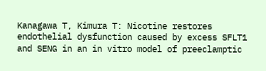Kanagawa T, Kimura T: Nicotine restores endothelial dysfunction caused by excess SFLT1 and SENG in an in vitro model of preeclamptic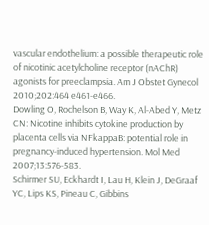vascular endothelium: a possible therapeutic role of nicotinic acetylcholine receptor (nAChR) agonists for preeclampsia. Am J Obstet Gynecol 2010;202:464 e461-e466.
Dowling O, Rochelson B, Way K, Al-Abed Y, Metz CN: Nicotine inhibits cytokine production by placenta cells via NFkappaB: potential role in pregnancy-induced hypertension. Mol Med 2007;13:576-583.
Schirmer SU, Eckhardt I, Lau H, Klein J, DeGraaf YC, Lips KS, Pineau C, Gibbins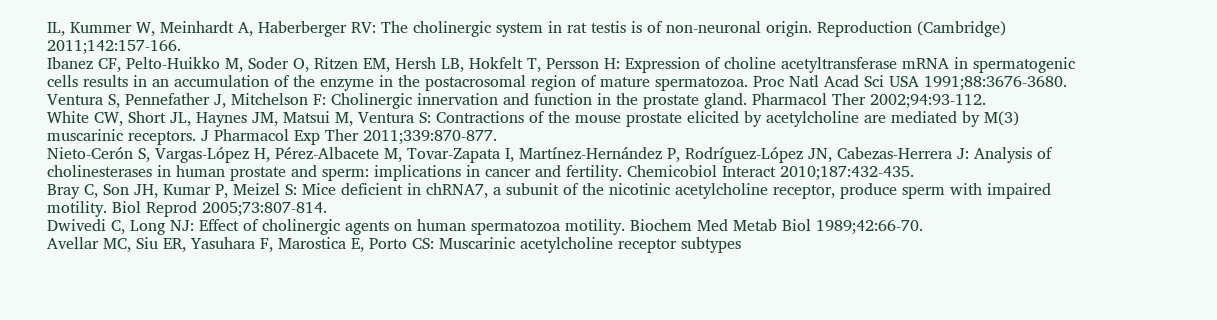IL, Kummer W, Meinhardt A, Haberberger RV: The cholinergic system in rat testis is of non-neuronal origin. Reproduction (Cambridge) 2011;142:157-166.
Ibanez CF, Pelto-Huikko M, Soder O, Ritzen EM, Hersh LB, Hokfelt T, Persson H: Expression of choline acetyltransferase mRNA in spermatogenic cells results in an accumulation of the enzyme in the postacrosomal region of mature spermatozoa. Proc Natl Acad Sci USA 1991;88:3676-3680.
Ventura S, Pennefather J, Mitchelson F: Cholinergic innervation and function in the prostate gland. Pharmacol Ther 2002;94:93-112.
White CW, Short JL, Haynes JM, Matsui M, Ventura S: Contractions of the mouse prostate elicited by acetylcholine are mediated by M(3) muscarinic receptors. J Pharmacol Exp Ther 2011;339:870-877.
Nieto-Cerón S, Vargas-López H, Pérez-Albacete M, Tovar-Zapata I, Martínez-Hernández P, Rodríguez-López JN, Cabezas-Herrera J: Analysis of cholinesterases in human prostate and sperm: implications in cancer and fertility. Chemicobiol Interact 2010;187:432-435.
Bray C, Son JH, Kumar P, Meizel S: Mice deficient in chRNA7, a subunit of the nicotinic acetylcholine receptor, produce sperm with impaired motility. Biol Reprod 2005;73:807-814.
Dwivedi C, Long NJ: Effect of cholinergic agents on human spermatozoa motility. Biochem Med Metab Biol 1989;42:66-70.
Avellar MC, Siu ER, Yasuhara F, Marostica E, Porto CS: Muscarinic acetylcholine receptor subtypes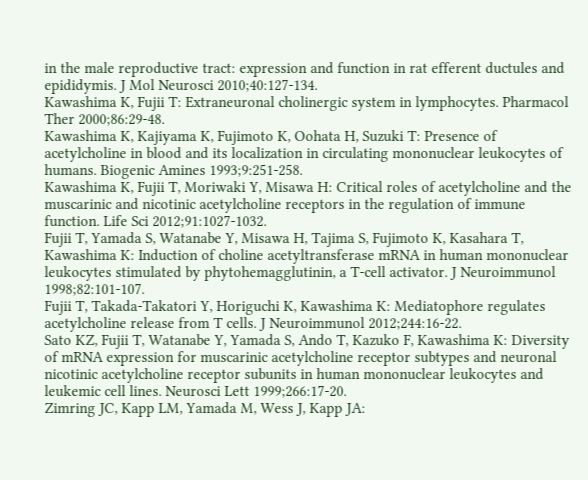in the male reproductive tract: expression and function in rat efferent ductules and epididymis. J Mol Neurosci 2010;40:127-134.
Kawashima K, Fujii T: Extraneuronal cholinergic system in lymphocytes. Pharmacol Ther 2000;86:29-48.
Kawashima K, Kajiyama K, Fujimoto K, Oohata H, Suzuki T: Presence of acetylcholine in blood and its localization in circulating mononuclear leukocytes of humans. Biogenic Amines 1993;9:251-258.
Kawashima K, Fujii T, Moriwaki Y, Misawa H: Critical roles of acetylcholine and the muscarinic and nicotinic acetylcholine receptors in the regulation of immune function. Life Sci 2012;91:1027-1032.
Fujii T, Yamada S, Watanabe Y, Misawa H, Tajima S, Fujimoto K, Kasahara T, Kawashima K: Induction of choline acetyltransferase mRNA in human mononuclear leukocytes stimulated by phytohemagglutinin, a T-cell activator. J Neuroimmunol 1998;82:101-107.
Fujii T, Takada-Takatori Y, Horiguchi K, Kawashima K: Mediatophore regulates acetylcholine release from T cells. J Neuroimmunol 2012;244:16-22.
Sato KZ, Fujii T, Watanabe Y, Yamada S, Ando T, Kazuko F, Kawashima K: Diversity of mRNA expression for muscarinic acetylcholine receptor subtypes and neuronal nicotinic acetylcholine receptor subunits in human mononuclear leukocytes and leukemic cell lines. Neurosci Lett 1999;266:17-20.
Zimring JC, Kapp LM, Yamada M, Wess J, Kapp JA: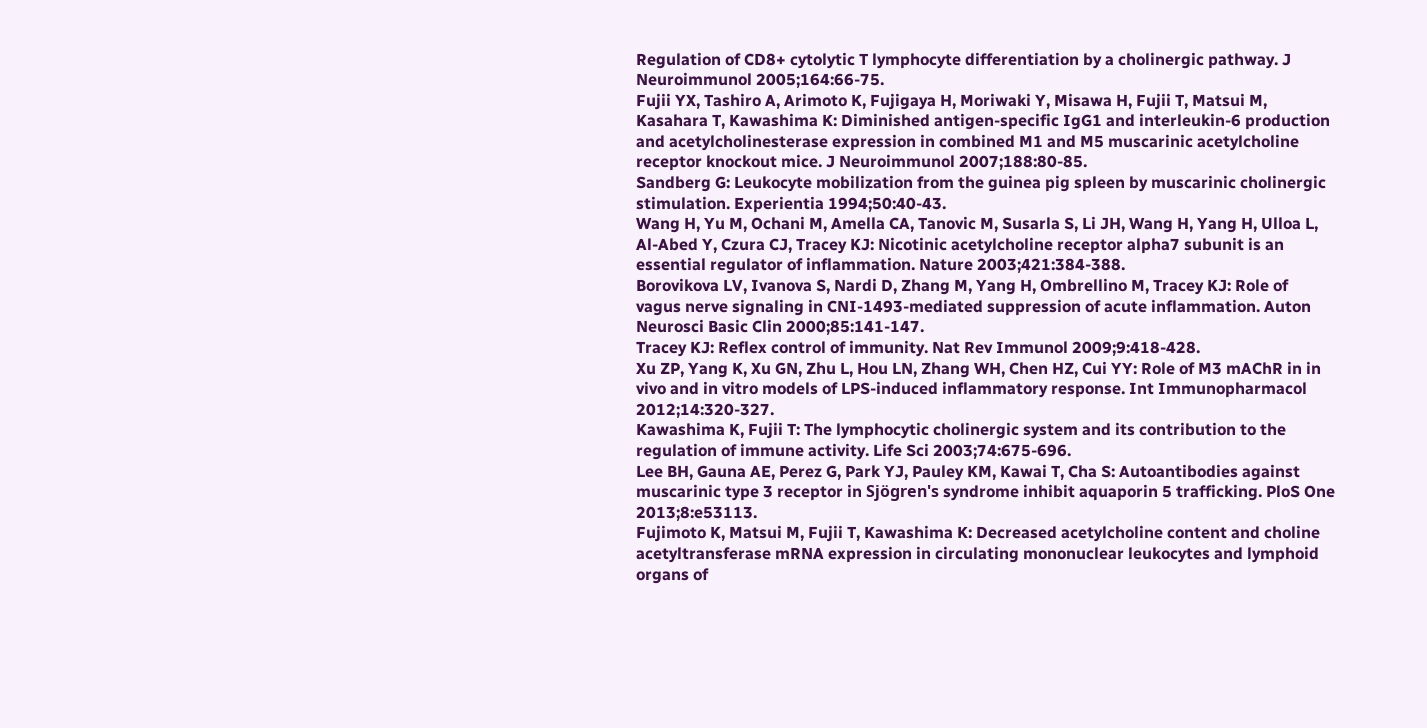Regulation of CD8+ cytolytic T lymphocyte differentiation by a cholinergic pathway. J Neuroimmunol 2005;164:66-75.
Fujii YX, Tashiro A, Arimoto K, Fujigaya H, Moriwaki Y, Misawa H, Fujii T, Matsui M, Kasahara T, Kawashima K: Diminished antigen-specific IgG1 and interleukin-6 production and acetylcholinesterase expression in combined M1 and M5 muscarinic acetylcholine receptor knockout mice. J Neuroimmunol 2007;188:80-85.
Sandberg G: Leukocyte mobilization from the guinea pig spleen by muscarinic cholinergic stimulation. Experientia 1994;50:40-43.
Wang H, Yu M, Ochani M, Amella CA, Tanovic M, Susarla S, Li JH, Wang H, Yang H, Ulloa L, Al-Abed Y, Czura CJ, Tracey KJ: Nicotinic acetylcholine receptor alpha7 subunit is an essential regulator of inflammation. Nature 2003;421:384-388.
Borovikova LV, Ivanova S, Nardi D, Zhang M, Yang H, Ombrellino M, Tracey KJ: Role of vagus nerve signaling in CNI-1493-mediated suppression of acute inflammation. Auton Neurosci Basic Clin 2000;85:141-147.
Tracey KJ: Reflex control of immunity. Nat Rev Immunol 2009;9:418-428.
Xu ZP, Yang K, Xu GN, Zhu L, Hou LN, Zhang WH, Chen HZ, Cui YY: Role of M3 mAChR in in vivo and in vitro models of LPS-induced inflammatory response. Int Immunopharmacol 2012;14:320-327.
Kawashima K, Fujii T: The lymphocytic cholinergic system and its contribution to the regulation of immune activity. Life Sci 2003;74:675-696.
Lee BH, Gauna AE, Perez G, Park YJ, Pauley KM, Kawai T, Cha S: Autoantibodies against muscarinic type 3 receptor in Sjögren's syndrome inhibit aquaporin 5 trafficking. PloS One 2013;8:e53113.
Fujimoto K, Matsui M, Fujii T, Kawashima K: Decreased acetylcholine content and choline acetyltransferase mRNA expression in circulating mononuclear leukocytes and lymphoid organs of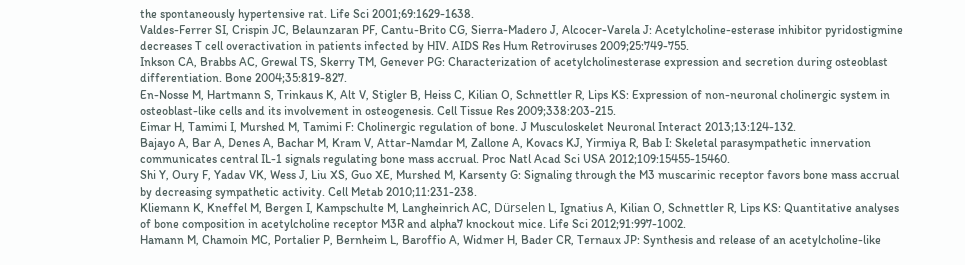the spontaneously hypertensive rat. Life Sci 2001;69:1629-1638.
Valdes-Ferrer SI, Crispin JC, Belaunzaran PF, Cantu-Brito CG, Sierra-Madero J, Alcocer-Varela J: Acetylcholine-esterase inhibitor pyridostigmine decreases T cell overactivation in patients infected by HIV. AIDS Res Hum Retroviruses 2009;25:749-755.
Inkson CA, Brabbs AC, Grewal TS, Skerry TM, Genever PG: Characterization of acetylcholinesterase expression and secretion during osteoblast differentiation. Bone 2004;35:819-827.
En-Nosse M, Hartmann S, Trinkaus K, Alt V, Stigler B, Heiss C, Kilian O, Schnettler R, Lips KS: Expression of non-neuronal cholinergic system in osteoblast-like cells and its involvement in osteogenesis. Cell Tissue Res 2009;338:203-215.
Eimar H, Tamimi I, Murshed M, Tamimi F: Cholinergic regulation of bone. J Musculoskelet Neuronal Interact 2013;13:124-132.
Bajayo A, Bar A, Denes A, Bachar M, Kram V, Attar-Namdar M, Zallone A, Kovacs KJ, Yirmiya R, Bab I: Skeletal parasympathetic innervation communicates central IL-1 signals regulating bone mass accrual. Proc Natl Acad Sci USA 2012;109:15455-15460.
Shi Y, Oury F, Yadav VK, Wess J, Liu XS, Guo XE, Murshed M, Karsenty G: Signaling through the M3 muscarinic receptor favors bone mass accrual by decreasing sympathetic activity. Cell Metab 2010;11:231-238.
Kliemann K, Kneffel M, Bergen I, Kampschulte M, Langheinrich AC, Dürselen L, Ignatius A, Kilian O, Schnettler R, Lips KS: Quantitative analyses of bone composition in acetylcholine receptor M3R and alpha7 knockout mice. Life Sci 2012;91:997-1002.
Hamann M, Chamoin MC, Portalier P, Bernheim L, Baroffio A, Widmer H, Bader CR, Ternaux JP: Synthesis and release of an acetylcholine-like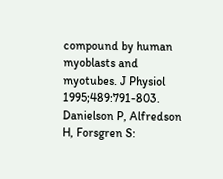compound by human myoblasts and myotubes. J Physiol 1995;489:791-803.
Danielson P, Alfredson H, Forsgren S: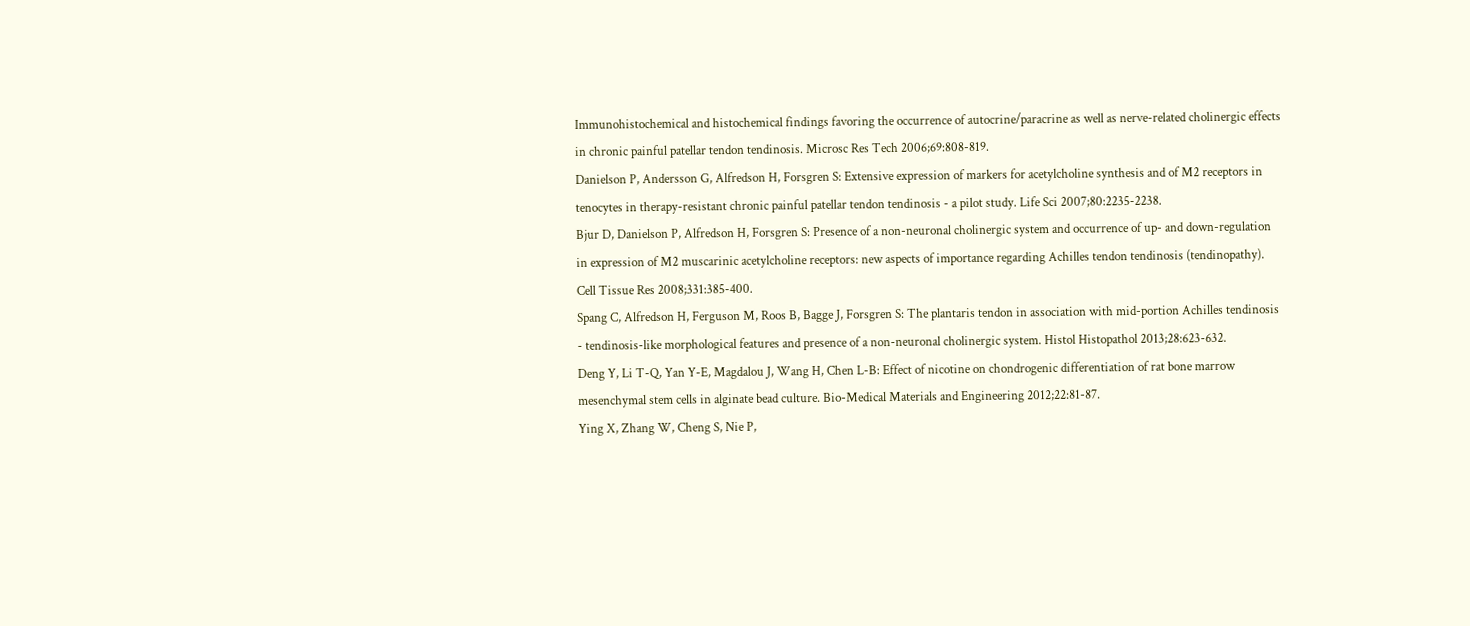Immunohistochemical and histochemical findings favoring the occurrence of autocrine/paracrine as well as nerve-related cholinergic effects in chronic painful patellar tendon tendinosis. Microsc Res Tech 2006;69:808-819.
Danielson P, Andersson G, Alfredson H, Forsgren S: Extensive expression of markers for acetylcholine synthesis and of M2 receptors in tenocytes in therapy-resistant chronic painful patellar tendon tendinosis - a pilot study. Life Sci 2007;80:2235-2238.
Bjur D, Danielson P, Alfredson H, Forsgren S: Presence of a non-neuronal cholinergic system and occurrence of up- and down-regulation in expression of M2 muscarinic acetylcholine receptors: new aspects of importance regarding Achilles tendon tendinosis (tendinopathy). Cell Tissue Res 2008;331:385-400.
Spang C, Alfredson H, Ferguson M, Roos B, Bagge J, Forsgren S: The plantaris tendon in association with mid-portion Achilles tendinosis - tendinosis-like morphological features and presence of a non-neuronal cholinergic system. Histol Histopathol 2013;28:623-632.
Deng Y, Li T-Q, Yan Y-E, Magdalou J, Wang H, Chen L-B: Effect of nicotine on chondrogenic differentiation of rat bone marrow mesenchymal stem cells in alginate bead culture. Bio-Medical Materials and Engineering 2012;22:81-87.
Ying X, Zhang W, Cheng S, Nie P,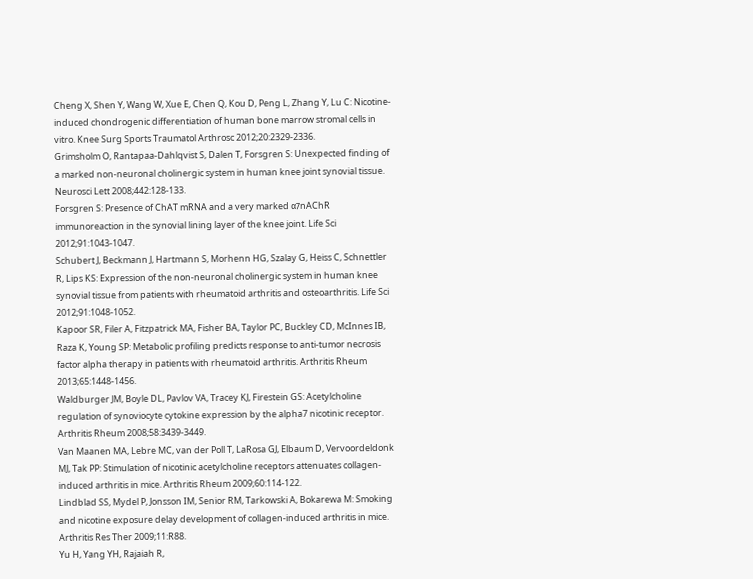Cheng X, Shen Y, Wang W, Xue E, Chen Q, Kou D, Peng L, Zhang Y, Lu C: Nicotine-induced chondrogenic differentiation of human bone marrow stromal cells in vitro. Knee Surg Sports Traumatol Arthrosc 2012;20:2329-2336.
Grimsholm O, Rantapaa-Dahlqvist S, Dalen T, Forsgren S: Unexpected finding of a marked non-neuronal cholinergic system in human knee joint synovial tissue. Neurosci Lett 2008;442:128-133.
Forsgren S: Presence of ChAT mRNA and a very marked α7nAChR immunoreaction in the synovial lining layer of the knee joint. Life Sci 2012;91:1043-1047.
Schubert J, Beckmann J, Hartmann S, Morhenn HG, Szalay G, Heiss C, Schnettler R, Lips KS: Expression of the non-neuronal cholinergic system in human knee synovial tissue from patients with rheumatoid arthritis and osteoarthritis. Life Sci 2012;91:1048-1052.
Kapoor SR, Filer A, Fitzpatrick MA, Fisher BA, Taylor PC, Buckley CD, McInnes IB, Raza K, Young SP: Metabolic profiling predicts response to anti-tumor necrosis factor alpha therapy in patients with rheumatoid arthritis. Arthritis Rheum 2013;65:1448-1456.
Waldburger JM, Boyle DL, Pavlov VA, Tracey KJ, Firestein GS: Acetylcholine regulation of synoviocyte cytokine expression by the alpha7 nicotinic receptor. Arthritis Rheum 2008;58:3439-3449.
Van Maanen MA, Lebre MC, van der Poll T, LaRosa GJ, Elbaum D, Vervoordeldonk MJ, Tak PP: Stimulation of nicotinic acetylcholine receptors attenuates collagen-induced arthritis in mice. Arthritis Rheum 2009;60:114-122.
Lindblad SS, Mydel P, Jonsson IM, Senior RM, Tarkowski A, Bokarewa M: Smoking and nicotine exposure delay development of collagen-induced arthritis in mice. Arthritis Res Ther 2009;11:R88.
Yu H, Yang YH, Rajaiah R,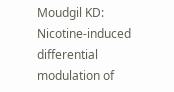Moudgil KD: Nicotine-induced differential modulation of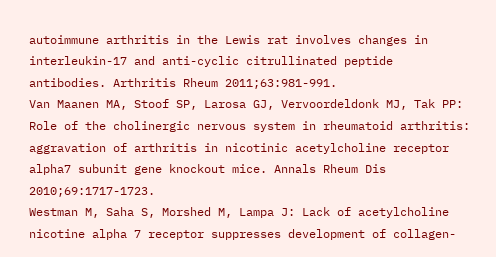autoimmune arthritis in the Lewis rat involves changes in interleukin-17 and anti-cyclic citrullinated peptide antibodies. Arthritis Rheum 2011;63:981-991.
Van Maanen MA, Stoof SP, Larosa GJ, Vervoordeldonk MJ, Tak PP: Role of the cholinergic nervous system in rheumatoid arthritis: aggravation of arthritis in nicotinic acetylcholine receptor alpha7 subunit gene knockout mice. Annals Rheum Dis 2010;69:1717-1723.
Westman M, Saha S, Morshed M, Lampa J: Lack of acetylcholine nicotine alpha 7 receptor suppresses development of collagen-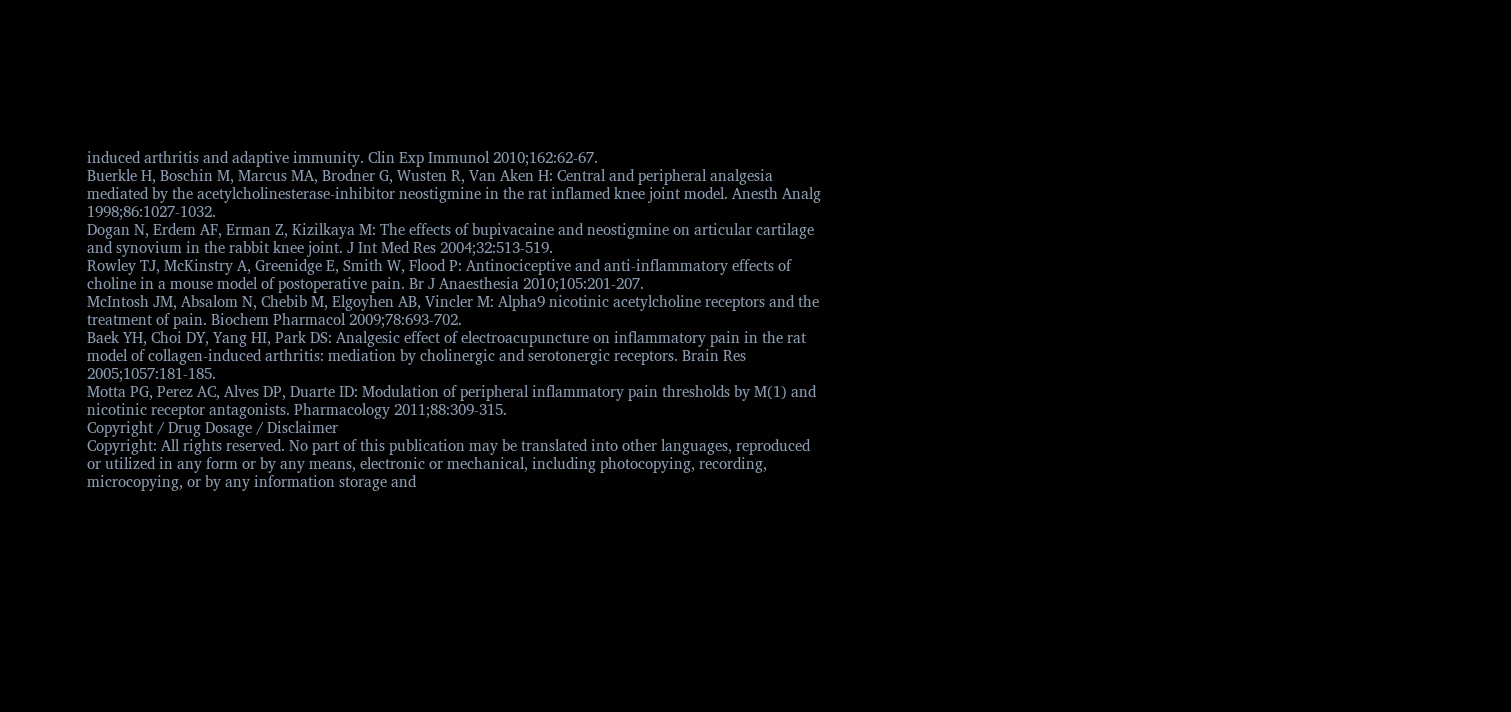induced arthritis and adaptive immunity. Clin Exp Immunol 2010;162:62-67.
Buerkle H, Boschin M, Marcus MA, Brodner G, Wusten R, Van Aken H: Central and peripheral analgesia mediated by the acetylcholinesterase-inhibitor neostigmine in the rat inflamed knee joint model. Anesth Analg 1998;86:1027-1032.
Dogan N, Erdem AF, Erman Z, Kizilkaya M: The effects of bupivacaine and neostigmine on articular cartilage and synovium in the rabbit knee joint. J Int Med Res 2004;32:513-519.
Rowley TJ, McKinstry A, Greenidge E, Smith W, Flood P: Antinociceptive and anti-inflammatory effects of choline in a mouse model of postoperative pain. Br J Anaesthesia 2010;105:201-207.
McIntosh JM, Absalom N, Chebib M, Elgoyhen AB, Vincler M: Alpha9 nicotinic acetylcholine receptors and the treatment of pain. Biochem Pharmacol 2009;78:693-702.
Baek YH, Choi DY, Yang HI, Park DS: Analgesic effect of electroacupuncture on inflammatory pain in the rat model of collagen-induced arthritis: mediation by cholinergic and serotonergic receptors. Brain Res 2005;1057:181-185.
Motta PG, Perez AC, Alves DP, Duarte ID: Modulation of peripheral inflammatory pain thresholds by M(1) and nicotinic receptor antagonists. Pharmacology 2011;88:309-315.
Copyright / Drug Dosage / Disclaimer
Copyright: All rights reserved. No part of this publication may be translated into other languages, reproduced or utilized in any form or by any means, electronic or mechanical, including photocopying, recording, microcopying, or by any information storage and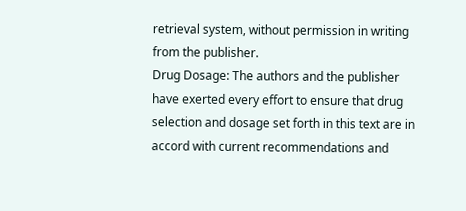retrieval system, without permission in writing from the publisher.
Drug Dosage: The authors and the publisher have exerted every effort to ensure that drug selection and dosage set forth in this text are in accord with current recommendations and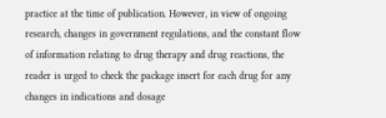practice at the time of publication. However, in view of ongoing research, changes in government regulations, and the constant flow of information relating to drug therapy and drug reactions, the reader is urged to check the package insert for each drug for any changes in indications and dosage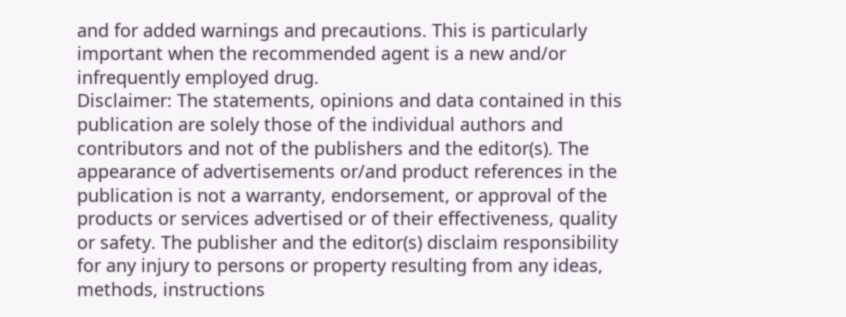and for added warnings and precautions. This is particularly important when the recommended agent is a new and/or infrequently employed drug.
Disclaimer: The statements, opinions and data contained in this publication are solely those of the individual authors and contributors and not of the publishers and the editor(s). The appearance of advertisements or/and product references in the publication is not a warranty, endorsement, or approval of the products or services advertised or of their effectiveness, quality or safety. The publisher and the editor(s) disclaim responsibility for any injury to persons or property resulting from any ideas, methods, instructions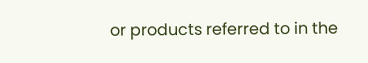or products referred to in the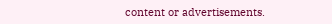content or advertisements.